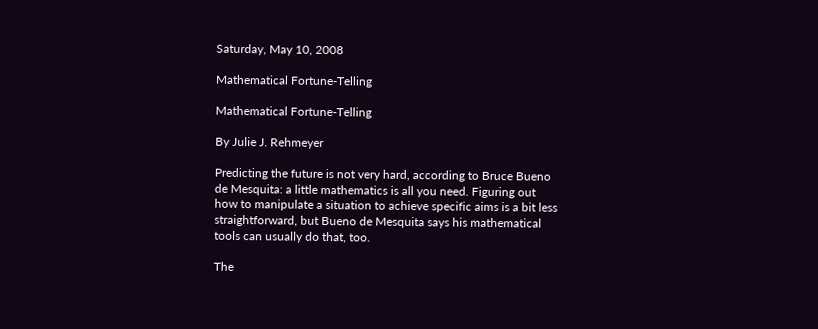Saturday, May 10, 2008

Mathematical Fortune-Telling

Mathematical Fortune-Telling

By Julie J. Rehmeyer

Predicting the future is not very hard, according to Bruce Bueno de Mesquita: a little mathematics is all you need. Figuring out how to manipulate a situation to achieve specific aims is a bit less straightforward, but Bueno de Mesquita says his mathematical tools can usually do that, too.

The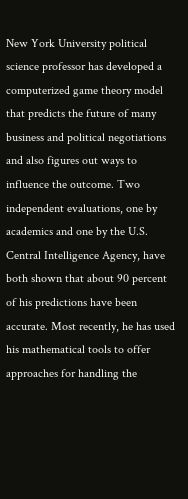New York University political science professor has developed a computerized game theory model that predicts the future of many business and political negotiations and also figures out ways to influence the outcome. Two independent evaluations, one by academics and one by the U.S. Central Intelligence Agency, have both shown that about 90 percent of his predictions have been accurate. Most recently, he has used his mathematical tools to offer approaches for handling the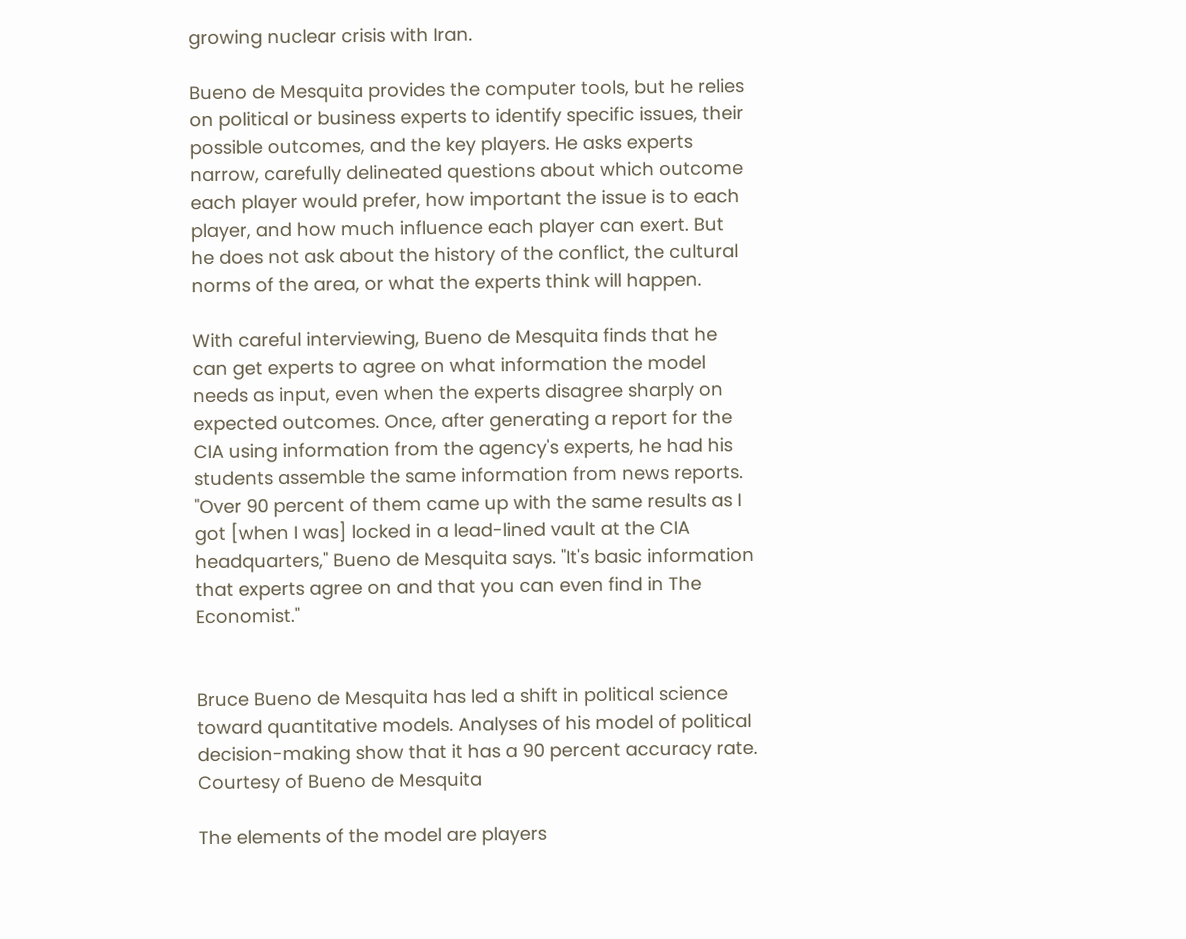growing nuclear crisis with Iran.

Bueno de Mesquita provides the computer tools, but he relies on political or business experts to identify specific issues, their possible outcomes, and the key players. He asks experts narrow, carefully delineated questions about which outcome each player would prefer, how important the issue is to each player, and how much influence each player can exert. But he does not ask about the history of the conflict, the cultural norms of the area, or what the experts think will happen.

With careful interviewing, Bueno de Mesquita finds that he can get experts to agree on what information the model needs as input, even when the experts disagree sharply on expected outcomes. Once, after generating a report for the CIA using information from the agency's experts, he had his students assemble the same information from news reports. "Over 90 percent of them came up with the same results as I got [when I was] locked in a lead-lined vault at the CIA headquarters," Bueno de Mesquita says. "It's basic information that experts agree on and that you can even find in The Economist."


Bruce Bueno de Mesquita has led a shift in political science toward quantitative models. Analyses of his model of political decision-making show that it has a 90 percent accuracy rate.
Courtesy of Bueno de Mesquita

The elements of the model are players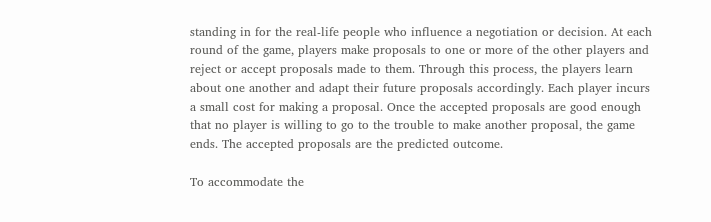standing in for the real-life people who influence a negotiation or decision. At each round of the game, players make proposals to one or more of the other players and reject or accept proposals made to them. Through this process, the players learn about one another and adapt their future proposals accordingly. Each player incurs a small cost for making a proposal. Once the accepted proposals are good enough that no player is willing to go to the trouble to make another proposal, the game ends. The accepted proposals are the predicted outcome.

To accommodate the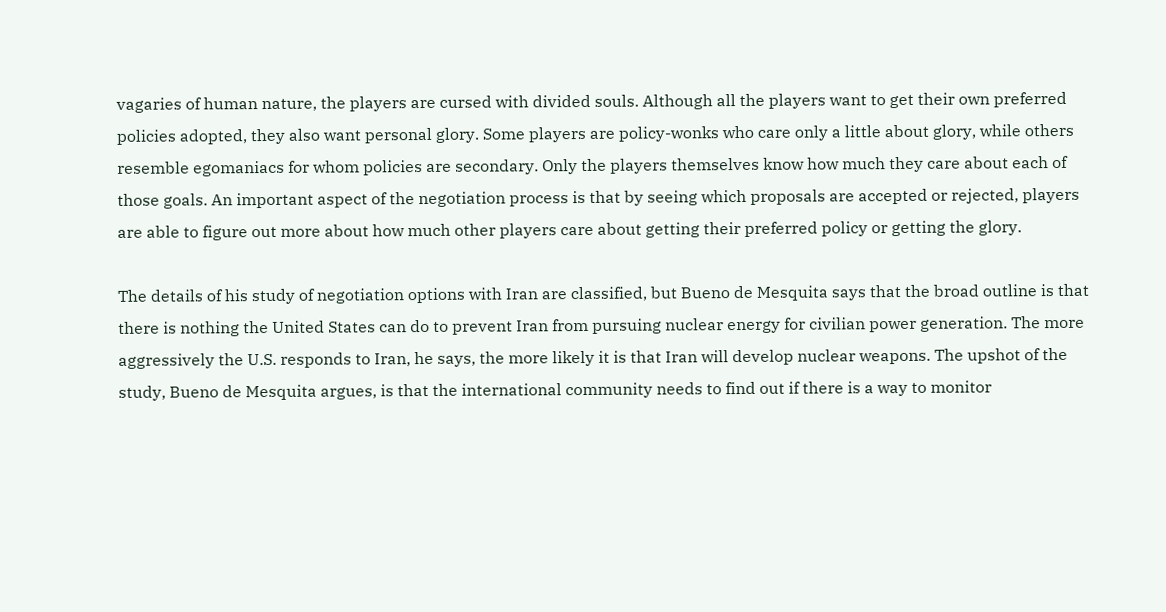vagaries of human nature, the players are cursed with divided souls. Although all the players want to get their own preferred policies adopted, they also want personal glory. Some players are policy-wonks who care only a little about glory, while others resemble egomaniacs for whom policies are secondary. Only the players themselves know how much they care about each of those goals. An important aspect of the negotiation process is that by seeing which proposals are accepted or rejected, players are able to figure out more about how much other players care about getting their preferred policy or getting the glory.

The details of his study of negotiation options with Iran are classified, but Bueno de Mesquita says that the broad outline is that there is nothing the United States can do to prevent Iran from pursuing nuclear energy for civilian power generation. The more aggressively the U.S. responds to Iran, he says, the more likely it is that Iran will develop nuclear weapons. The upshot of the study, Bueno de Mesquita argues, is that the international community needs to find out if there is a way to monitor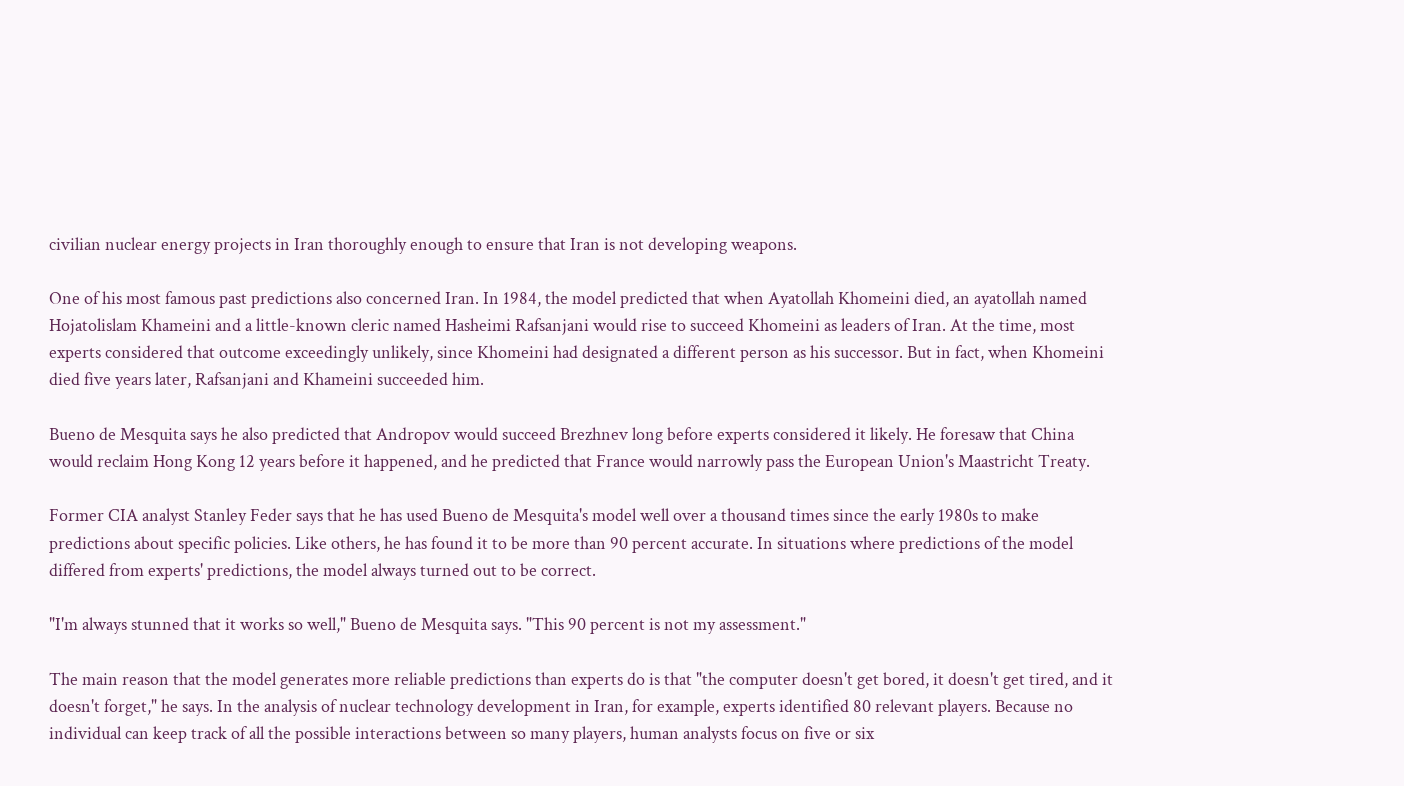civilian nuclear energy projects in Iran thoroughly enough to ensure that Iran is not developing weapons.

One of his most famous past predictions also concerned Iran. In 1984, the model predicted that when Ayatollah Khomeini died, an ayatollah named Hojatolislam Khameini and a little-known cleric named Hasheimi Rafsanjani would rise to succeed Khomeini as leaders of Iran. At the time, most experts considered that outcome exceedingly unlikely, since Khomeini had designated a different person as his successor. But in fact, when Khomeini died five years later, Rafsanjani and Khameini succeeded him.

Bueno de Mesquita says he also predicted that Andropov would succeed Brezhnev long before experts considered it likely. He foresaw that China would reclaim Hong Kong 12 years before it happened, and he predicted that France would narrowly pass the European Union's Maastricht Treaty.

Former CIA analyst Stanley Feder says that he has used Bueno de Mesquita's model well over a thousand times since the early 1980s to make predictions about specific policies. Like others, he has found it to be more than 90 percent accurate. In situations where predictions of the model differed from experts' predictions, the model always turned out to be correct.

"I'm always stunned that it works so well," Bueno de Mesquita says. "This 90 percent is not my assessment."

The main reason that the model generates more reliable predictions than experts do is that "the computer doesn't get bored, it doesn't get tired, and it doesn't forget," he says. In the analysis of nuclear technology development in Iran, for example, experts identified 80 relevant players. Because no individual can keep track of all the possible interactions between so many players, human analysts focus on five or six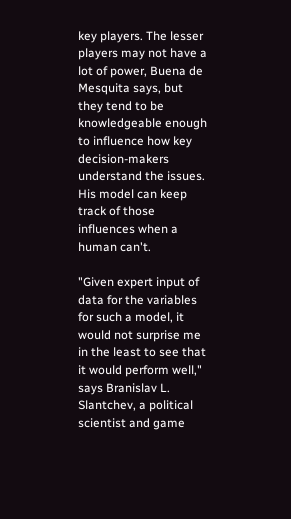key players. The lesser players may not have a lot of power, Buena de Mesquita says, but they tend to be knowledgeable enough to influence how key decision-makers understand the issues. His model can keep track of those influences when a human can't.

"Given expert input of data for the variables for such a model, it would not surprise me in the least to see that it would perform well," says Branislav L. Slantchev, a political scientist and game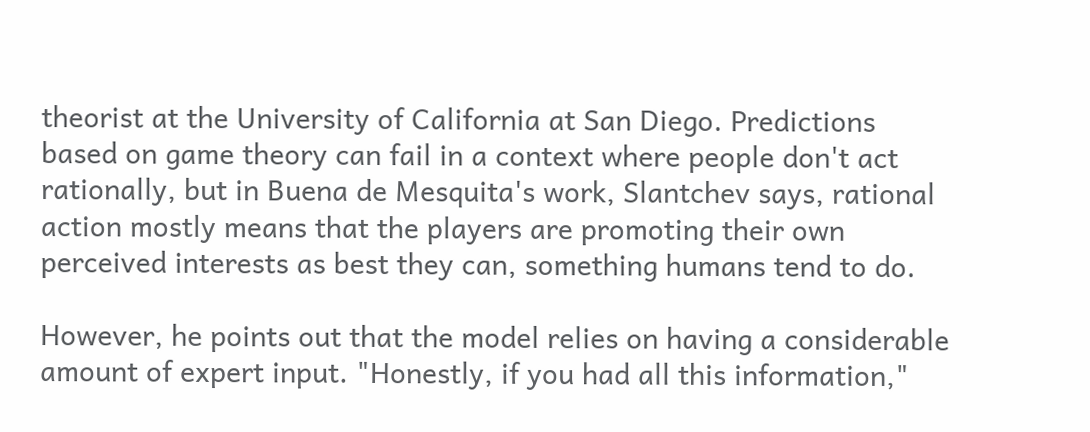theorist at the University of California at San Diego. Predictions based on game theory can fail in a context where people don't act rationally, but in Buena de Mesquita's work, Slantchev says, rational action mostly means that the players are promoting their own perceived interests as best they can, something humans tend to do.

However, he points out that the model relies on having a considerable amount of expert input. "Honestly, if you had all this information,"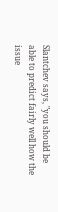Slantchev says, "you should be able to predict fairly well how the issue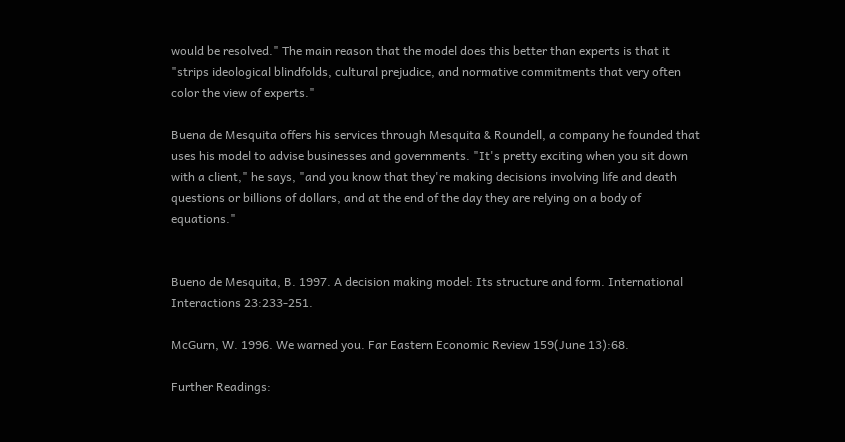would be resolved." The main reason that the model does this better than experts is that it "strips ideological blindfolds, cultural prejudice, and normative commitments that very often color the view of experts."

Buena de Mesquita offers his services through Mesquita & Roundell, a company he founded that uses his model to advise businesses and governments. "It's pretty exciting when you sit down with a client," he says, "and you know that they're making decisions involving life and death questions or billions of dollars, and at the end of the day they are relying on a body of equations."


Bueno de Mesquita, B. 1997. A decision making model: Its structure and form. International Interactions 23:233-251.

McGurn, W. 1996. We warned you. Far Eastern Economic Review 159(June 13):68.

Further Readings: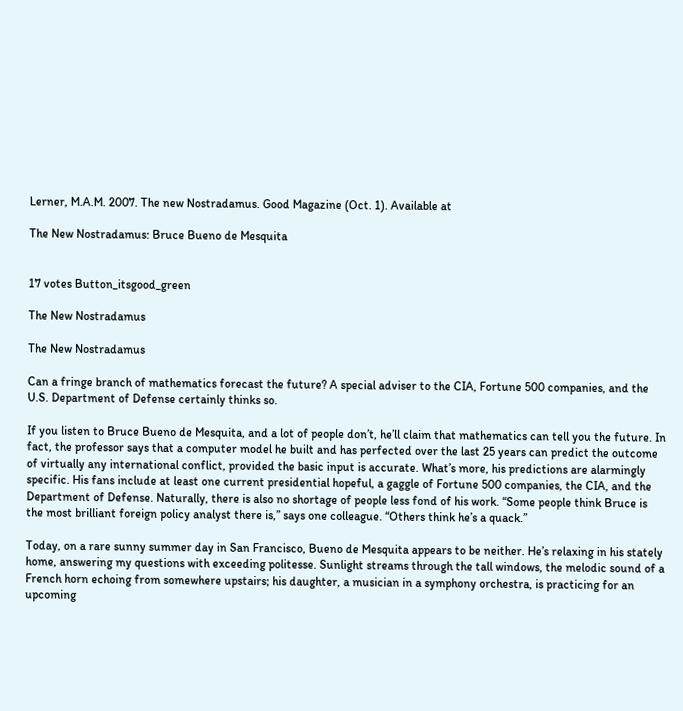Lerner, M.A.M. 2007. The new Nostradamus. Good Magazine (Oct. 1). Available at

The New Nostradamus: Bruce Bueno de Mesquita


17 votes Button_itsgood_green

The New Nostradamus

The New Nostradamus

Can a fringe branch of mathematics forecast the future? A special adviser to the CIA, Fortune 500 companies, and the U.S. Department of Defense certainly thinks so.

If you listen to Bruce Bueno de Mesquita, and a lot of people don’t, he’ll claim that mathematics can tell you the future. In fact, the professor says that a computer model he built and has perfected over the last 25 years can predict the outcome of virtually any international conflict, provided the basic input is accurate. What’s more, his predictions are alarmingly specific. His fans include at least one current presidential hopeful, a gaggle of Fortune 500 companies, the CIA, and the Department of Defense. Naturally, there is also no shortage of people less fond of his work. “Some people think Bruce is the most brilliant foreign policy analyst there is,” says one colleague. “Others think he’s a quack.”

Today, on a rare sunny summer day in San Francisco, Bueno de Mesquita appears to be neither. He’s relaxing in his stately home, answering my questions with exceeding politesse. Sunlight streams through the tall windows, the melodic sound of a French horn echoing from somewhere upstairs; his daughter, a musician in a symphony orchestra, is practicing for an upcoming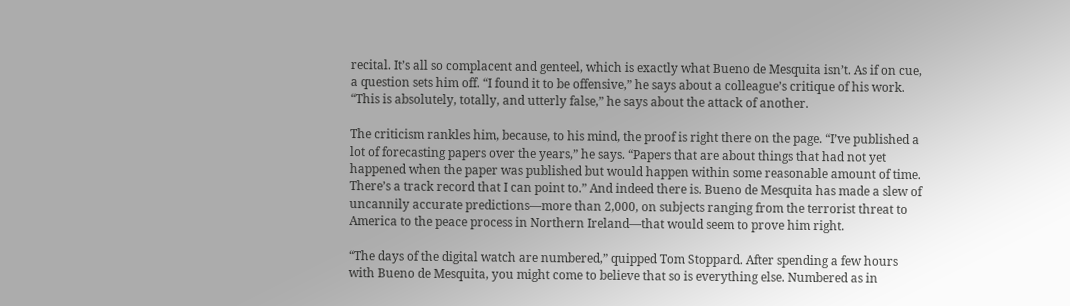recital. It’s all so complacent and genteel, which is exactly what Bueno de Mesquita isn’t. As if on cue, a question sets him off. “I found it to be offensive,” he says about a colleague’s critique of his work. “This is absolutely, totally, and utterly false,” he says about the attack of another.

The criticism rankles him, because, to his mind, the proof is right there on the page. “I’ve published a lot of forecasting papers over the years,” he says. “Papers that are about things that had not yet happened when the paper was published but would happen within some reasonable amount of time. There’s a track record that I can point to.” And indeed there is. Bueno de Mesquita has made a slew of uncannily accurate predictions—more than 2,000, on subjects ranging from the terrorist threat to America to the peace process in Northern Ireland—that would seem to prove him right.

“The days of the digital watch are numbered,” quipped Tom Stoppard. After spending a few hours with Bueno de Mesquita, you might come to believe that so is everything else. Numbered as in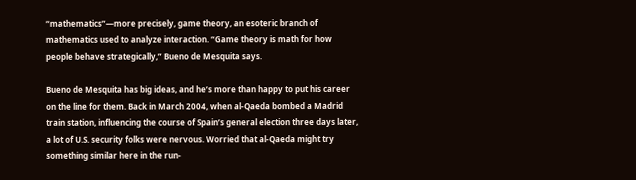“mathematics”—more precisely, game theory, an esoteric branch of mathematics used to analyze interaction. “Game theory is math for how people behave strategically,” Bueno de Mesquita says.

Bueno de Mesquita has big ideas, and he’s more than happy to put his career on the line for them. Back in March 2004, when al-Qaeda bombed a Madrid train station, influencing the course of Spain’s general election three days later, a lot of U.S. security folks were nervous. Worried that al-Qaeda might try something similar here in the run-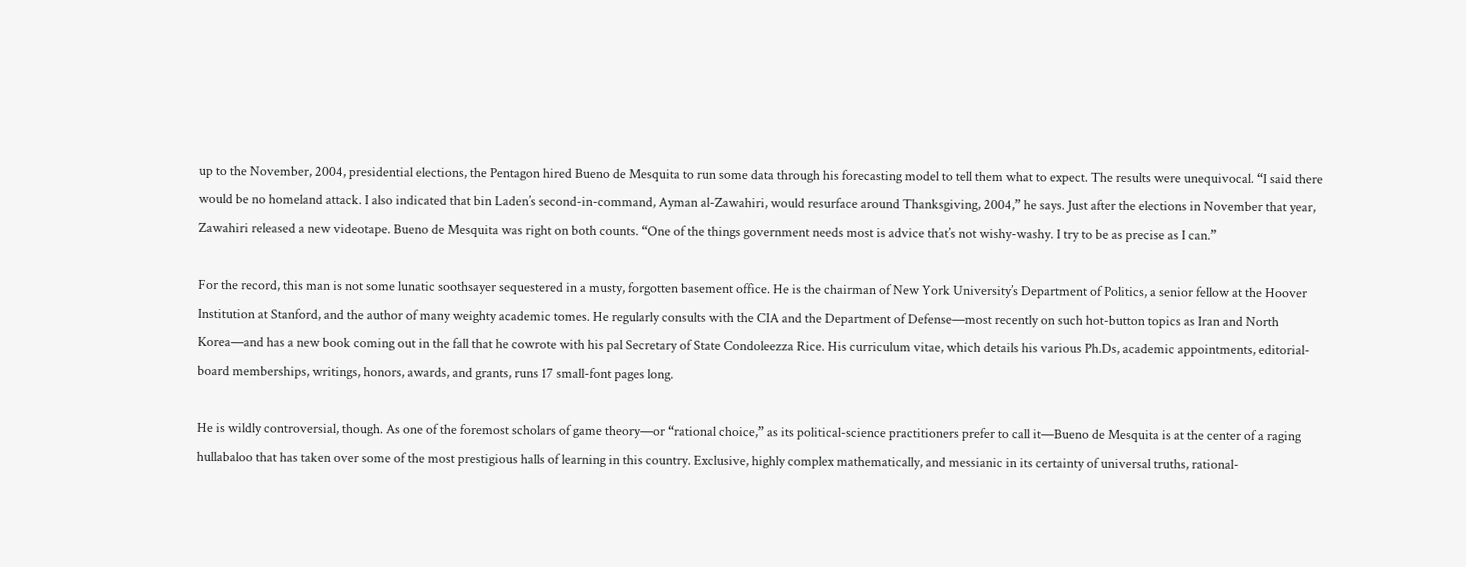up to the November, 2004, presidential elections, the Pentagon hired Bueno de Mesquita to run some data through his forecasting model to tell them what to expect. The results were unequivocal. “I said there would be no homeland attack. I also indicated that bin Laden’s second-in-command, Ayman al-Zawahiri, would resurface around Thanksgiving, 2004,” he says. Just after the elections in November that year, Zawahiri released a new videotape. Bueno de Mesquita was right on both counts. “One of the things government needs most is advice that’s not wishy-washy. I try to be as precise as I can.”

For the record, this man is not some lunatic soothsayer sequestered in a musty, forgotten basement office. He is the chairman of New York University’s Department of Politics, a senior fellow at the Hoover Institution at Stanford, and the author of many weighty academic tomes. He regularly consults with the CIA and the Department of Defense—most recently on such hot-button topics as Iran and North Korea—and has a new book coming out in the fall that he cowrote with his pal Secretary of State Condoleezza Rice. His curriculum vitae, which details his various Ph.Ds, academic appointments, editorial-board memberships, writings, honors, awards, and grants, runs 17 small-font pages long.

He is wildly controversial, though. As one of the foremost scholars of game theory—or “rational choice,” as its political-science practitioners prefer to call it—Bueno de Mesquita is at the center of a raging hullabaloo that has taken over some of the most prestigious halls of learning in this country. Exclusive, highly complex mathematically, and messianic in its certainty of universal truths, rational-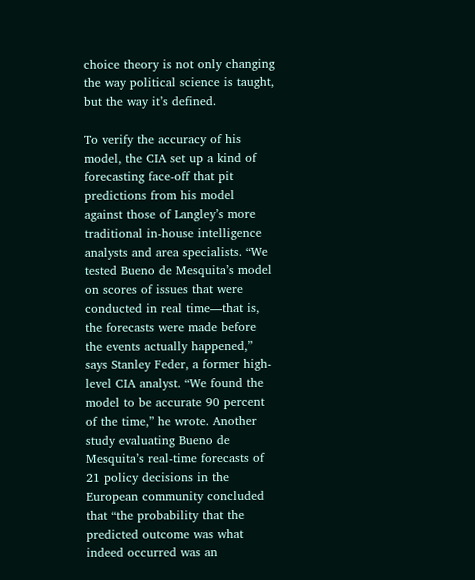choice theory is not only changing the way political science is taught, but the way it’s defined.

To verify the accuracy of his model, the CIA set up a kind of forecasting face-off that pit predictions from his model against those of Langley’s more traditional in-house intelligence analysts and area specialists. “We tested Bueno de Mesquita’s model on scores of issues that were conducted in real time—that is, the forecasts were made before the events actually happened,” says Stanley Feder, a former high-level CIA analyst. “We found the model to be accurate 90 percent of the time,” he wrote. Another study evaluating Bueno de Mesquita’s real-time forecasts of 21 policy decisions in the European community concluded that “the probability that the predicted outcome was what indeed occurred was an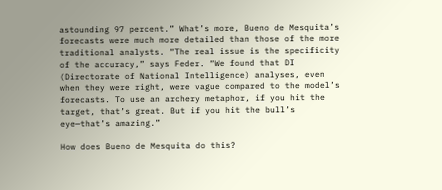astounding 97 percent.” What’s more, Bueno de Mesquita’s forecasts were much more detailed than those of the more traditional analysts. “The real issue is the specificity of the accuracy,” says Feder. “We found that DI (Directorate of National Intelligence) analyses, even when they were right, were vague compared to the model’s forecasts. To use an archery metaphor, if you hit the target, that’s great. But if you hit the bull’s eye—that’s amazing.”

How does Bueno de Mesquita do this?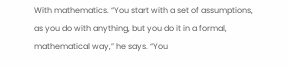With mathematics. “You start with a set of assumptions, as you do with anything, but you do it in a formal, mathematical way,” he says. “You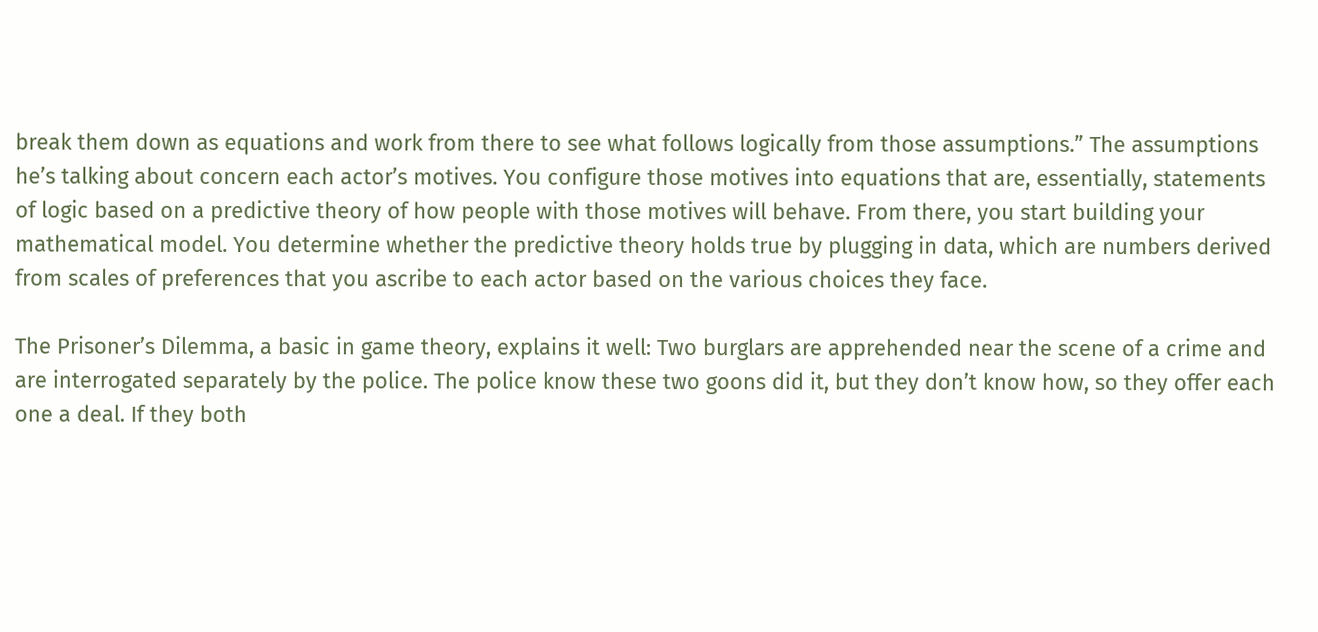break them down as equations and work from there to see what follows logically from those assumptions.” The assumptions he’s talking about concern each actor’s motives. You configure those motives into equations that are, essentially, statements of logic based on a predictive theory of how people with those motives will behave. From there, you start building your mathematical model. You determine whether the predictive theory holds true by plugging in data, which are numbers derived from scales of preferences that you ascribe to each actor based on the various choices they face.

The Prisoner’s Dilemma, a basic in game theory, explains it well: Two burglars are apprehended near the scene of a crime and are interrogated separately by the police. The police know these two goons did it, but they don’t know how, so they offer each one a deal. If they both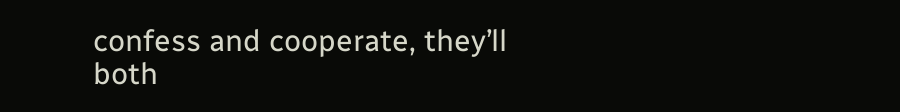confess and cooperate, they’ll both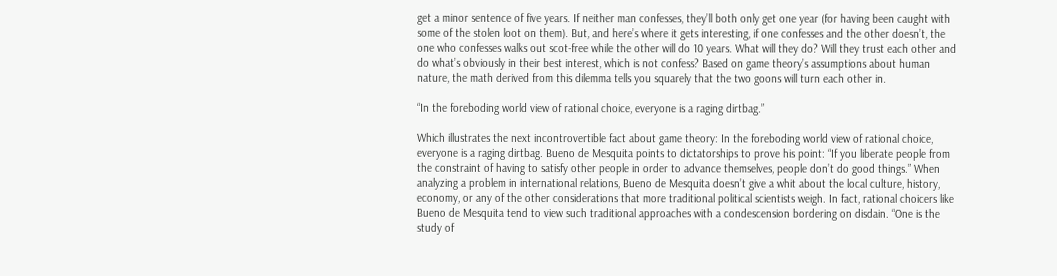get a minor sentence of five years. If neither man confesses, they’ll both only get one year (for having been caught with some of the stolen loot on them). But, and here’s where it gets interesting, if one confesses and the other doesn’t, the one who confesses walks out scot-free while the other will do 10 years. What will they do? Will they trust each other and do what’s obviously in their best interest, which is not confess? Based on game theory’s assumptions about human nature, the math derived from this dilemma tells you squarely that the two goons will turn each other in.

“In the foreboding world view of rational choice, everyone is a raging dirtbag.”

Which illustrates the next incontrovertible fact about game theory: In the foreboding world view of rational choice, everyone is a raging dirtbag. Bueno de Mesquita points to dictatorships to prove his point: “If you liberate people from the constraint of having to satisfy other people in order to advance themselves, people don’t do good things.” When analyzing a problem in international relations, Bueno de Mesquita doesn’t give a whit about the local culture, history, economy, or any of the other considerations that more traditional political scientists weigh. In fact, rational choicers like Bueno de Mesquita tend to view such traditional approaches with a condescension bordering on disdain. “One is the study of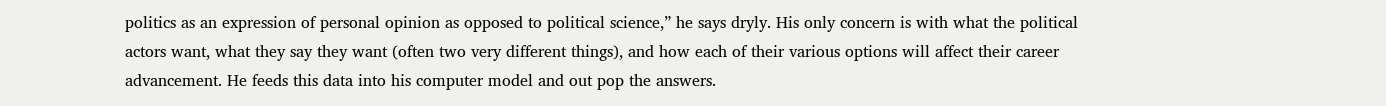politics as an expression of personal opinion as opposed to political science,” he says dryly. His only concern is with what the political actors want, what they say they want (often two very different things), and how each of their various options will affect their career advancement. He feeds this data into his computer model and out pop the answers.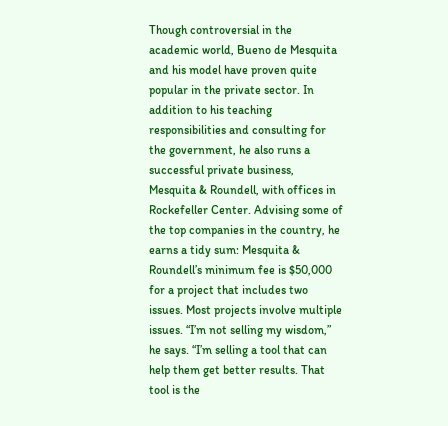Though controversial in the academic world, Bueno de Mesquita and his model have proven quite popular in the private sector. In addition to his teaching responsibilities and consulting for the government, he also runs a successful private business, Mesquita & Roundell, with offices in Rockefeller Center. Advising some of the top companies in the country, he earns a tidy sum: Mesquita & Roundell’s minimum fee is $50,000 for a project that includes two issues. Most projects involve multiple issues. “I’m not selling my wisdom,” he says. “I’m selling a tool that can help them get better results. That tool is the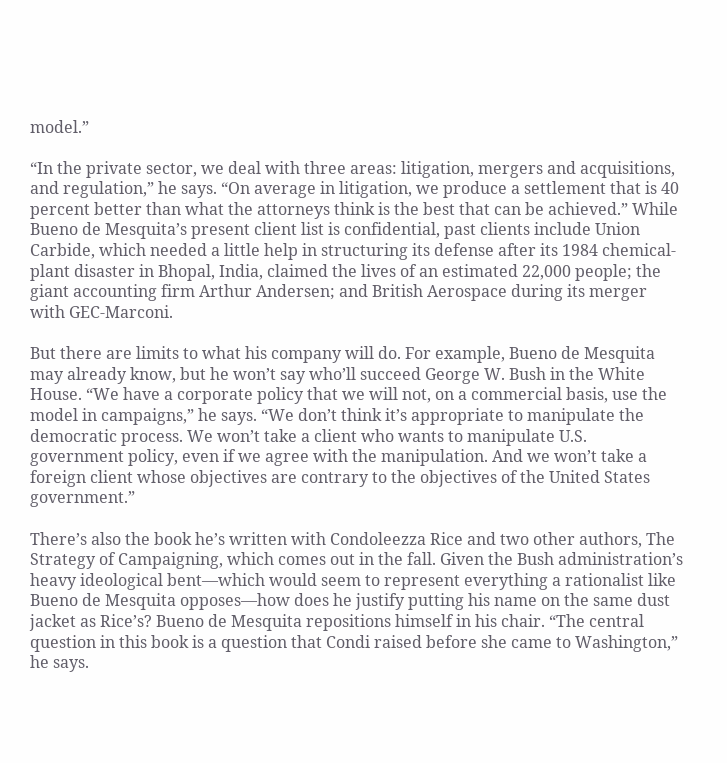model.”

“In the private sector, we deal with three areas: litigation, mergers and acquisitions, and regulation,” he says. “On average in litigation, we produce a settlement that is 40 percent better than what the attorneys think is the best that can be achieved.” While Bueno de Mesquita’s present client list is confidential, past clients include Union Carbide, which needed a little help in structuring its defense after its 1984 chemical-plant disaster in Bhopal, India, claimed the lives of an estimated 22,000 people; the giant accounting firm Arthur Andersen; and British Aerospace during its merger with GEC-Marconi.

But there are limits to what his company will do. For example, Bueno de Mesquita may already know, but he won’t say who’ll succeed George W. Bush in the White House. “We have a corporate policy that we will not, on a commercial basis, use the model in campaigns,” he says. “We don’t think it’s appropriate to manipulate the democratic process. We won’t take a client who wants to manipulate U.S. government policy, even if we agree with the manipulation. And we won’t take a foreign client whose objectives are contrary to the objectives of the United States government.”

There’s also the book he’s written with Condoleezza Rice and two other authors, The Strategy of Campaigning, which comes out in the fall. Given the Bush administration’s heavy ideological bent—which would seem to represent everything a rationalist like Bueno de Mesquita opposes—how does he justify putting his name on the same dust jacket as Rice’s? Bueno de Mesquita repositions himself in his chair. “The central question in this book is a question that Condi raised before she came to Washington,” he says.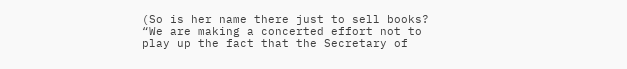(So is her name there just to sell books? “We are making a concerted effort not to play up the fact that the Secretary of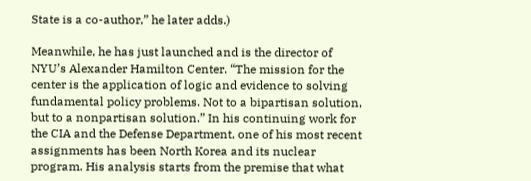State is a co-author,” he later adds.)

Meanwhile, he has just launched and is the director of NYU’s Alexander Hamilton Center. “The mission for the center is the application of logic and evidence to solving fundamental policy problems. Not to a bipartisan solution, but to a nonpartisan solution.” In his continuing work for the CIA and the Defense Department, one of his most recent assignments has been North Korea and its nuclear program. His analysis starts from the premise that what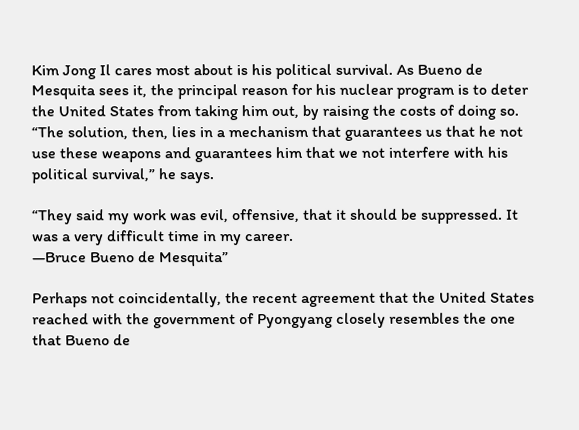Kim Jong Il cares most about is his political survival. As Bueno de Mesquita sees it, the principal reason for his nuclear program is to deter the United States from taking him out, by raising the costs of doing so. “The solution, then, lies in a mechanism that guarantees us that he not use these weapons and guarantees him that we not interfere with his political survival,” he says.

“They said my work was evil, offensive, that it should be suppressed. It was a very difficult time in my career.
—Bruce Bueno de Mesquita”

Perhaps not coincidentally, the recent agreement that the United States reached with the government of Pyongyang closely resembles the one that Bueno de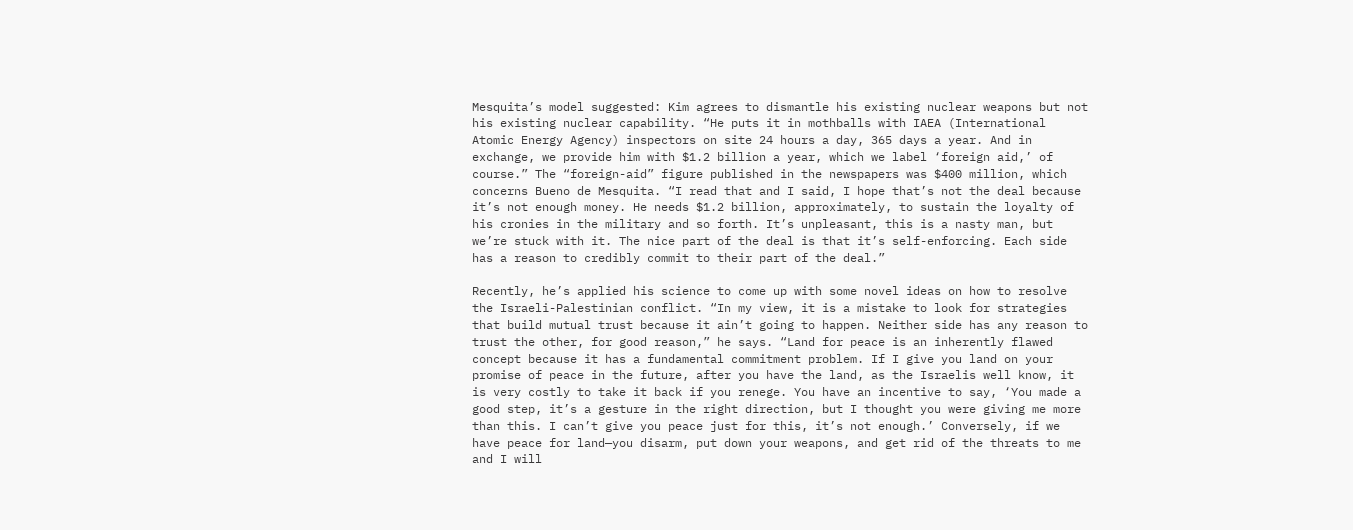Mesquita’s model suggested: Kim agrees to dismantle his existing nuclear weapons but not his existing nuclear capability. “He puts it in mothballs with IAEA (International Atomic Energy Agency) inspectors on site 24 hours a day, 365 days a year. And in exchange, we provide him with $1.2 billion a year, which we label ‘foreign aid,’ of course.” The “foreign-aid” figure published in the newspapers was $400 million, which concerns Bueno de Mesquita. “I read that and I said, I hope that’s not the deal because it’s not enough money. He needs $1.2 billion, approximately, to sustain the loyalty of his cronies in the military and so forth. It’s unpleasant, this is a nasty man, but we’re stuck with it. The nice part of the deal is that it’s self-enforcing. Each side has a reason to credibly commit to their part of the deal.”

Recently, he’s applied his science to come up with some novel ideas on how to resolve the Israeli-Palestinian conflict. “In my view, it is a mistake to look for strategies that build mutual trust because it ain’t going to happen. Neither side has any reason to trust the other, for good reason,” he says. “Land for peace is an inherently flawed concept because it has a fundamental commitment problem. If I give you land on your promise of peace in the future, after you have the land, as the Israelis well know, it is very costly to take it back if you renege. You have an incentive to say, ‘You made a good step, it’s a gesture in the right direction, but I thought you were giving me more than this. I can’t give you peace just for this, it’s not enough.’ Conversely, if we have peace for land—you disarm, put down your weapons, and get rid of the threats to me and I will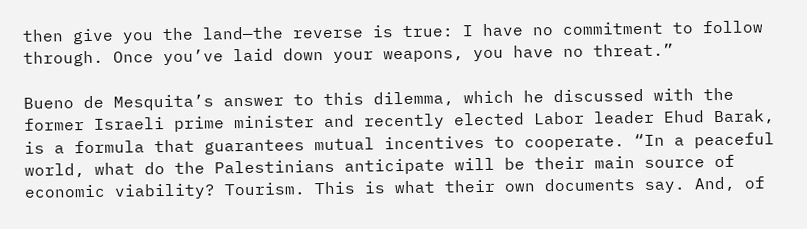then give you the land—the reverse is true: I have no commitment to follow through. Once you’ve laid down your weapons, you have no threat.”

Bueno de Mesquita’s answer to this dilemma, which he discussed with the former Israeli prime minister and recently elected Labor leader Ehud Barak, is a formula that guarantees mutual incentives to cooperate. “In a peaceful world, what do the Palestinians anticipate will be their main source of economic viability? Tourism. This is what their own documents say. And, of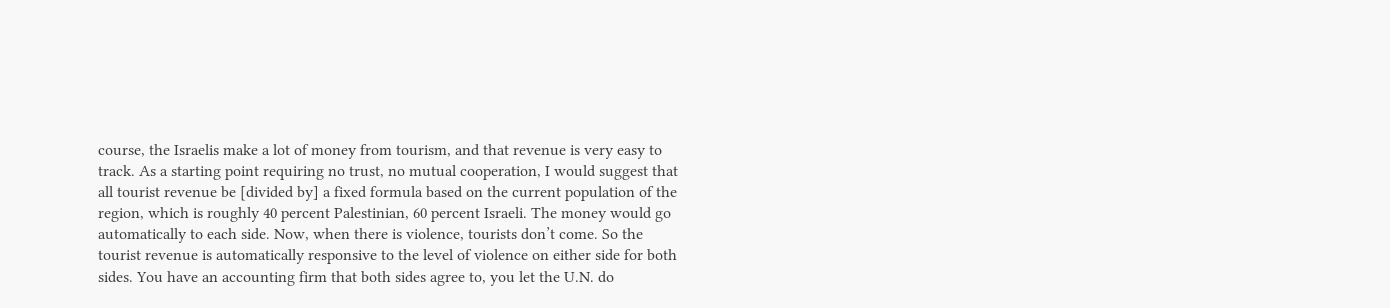course, the Israelis make a lot of money from tourism, and that revenue is very easy to track. As a starting point requiring no trust, no mutual cooperation, I would suggest that all tourist revenue be [divided by] a fixed formula based on the current population of the region, which is roughly 40 percent Palestinian, 60 percent Israeli. The money would go automatically to each side. Now, when there is violence, tourists don’t come. So the tourist revenue is automatically responsive to the level of violence on either side for both sides. You have an accounting firm that both sides agree to, you let the U.N. do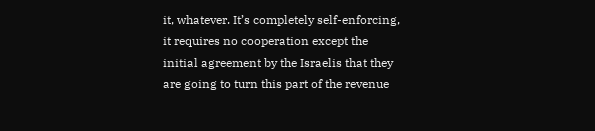it, whatever. It’s completely self-enforcing, it requires no cooperation except the initial agreement by the Israelis that they are going to turn this part of the revenue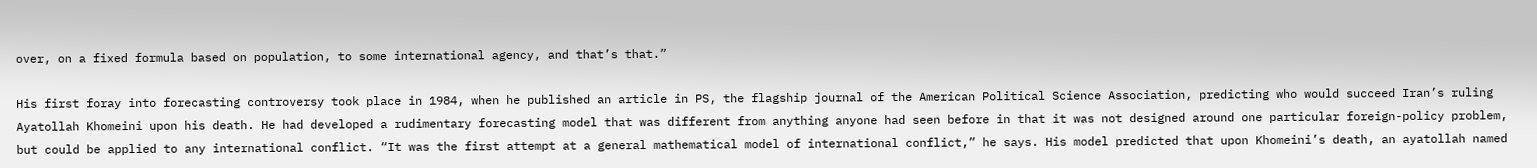over, on a fixed formula based on population, to some international agency, and that’s that.”

His first foray into forecasting controversy took place in 1984, when he published an article in PS, the flagship journal of the American Political Science Association, predicting who would succeed Iran’s ruling Ayatollah Khomeini upon his death. He had developed a rudimentary forecasting model that was different from anything anyone had seen before in that it was not designed around one particular foreign-policy problem, but could be applied to any international conflict. “It was the first attempt at a general mathematical model of international conflict,” he says. His model predicted that upon Khomeini’s death, an ayatollah named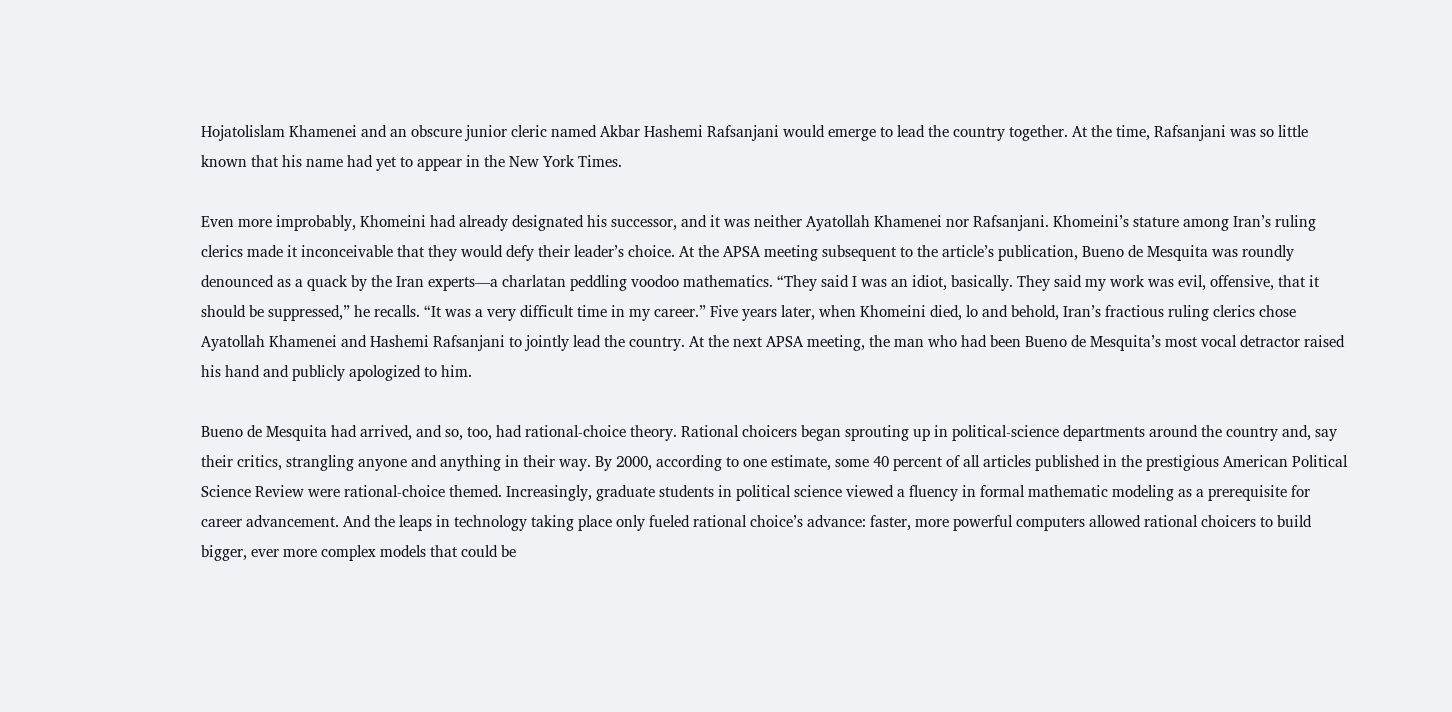Hojatolislam Khamenei and an obscure junior cleric named Akbar Hashemi Rafsanjani would emerge to lead the country together. At the time, Rafsanjani was so little known that his name had yet to appear in the New York Times.

Even more improbably, Khomeini had already designated his successor, and it was neither Ayatollah Khamenei nor Rafsanjani. Khomeini’s stature among Iran’s ruling clerics made it inconceivable that they would defy their leader’s choice. At the APSA meeting subsequent to the article’s publication, Bueno de Mesquita was roundly denounced as a quack by the Iran experts—a charlatan peddling voodoo mathematics. “They said I was an idiot, basically. They said my work was evil, offensive, that it should be suppressed,” he recalls. “It was a very difficult time in my career.” Five years later, when Khomeini died, lo and behold, Iran’s fractious ruling clerics chose Ayatollah Khamenei and Hashemi Rafsanjani to jointly lead the country. At the next APSA meeting, the man who had been Bueno de Mesquita’s most vocal detractor raised his hand and publicly apologized to him.

Bueno de Mesquita had arrived, and so, too, had rational-choice theory. Rational choicers began sprouting up in political-science departments around the country and, say their critics, strangling anyone and anything in their way. By 2000, according to one estimate, some 40 percent of all articles published in the prestigious American Political Science Review were rational-choice themed. Increasingly, graduate students in political science viewed a fluency in formal mathematic modeling as a prerequisite for career advancement. And the leaps in technology taking place only fueled rational choice’s advance: faster, more powerful computers allowed rational choicers to build bigger, ever more complex models that could be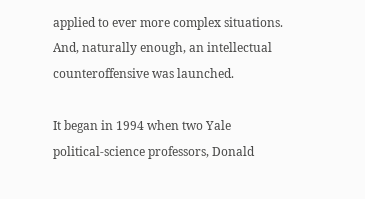applied to ever more complex situations. And, naturally enough, an intellectual counteroffensive was launched.

It began in 1994 when two Yale political-science professors, Donald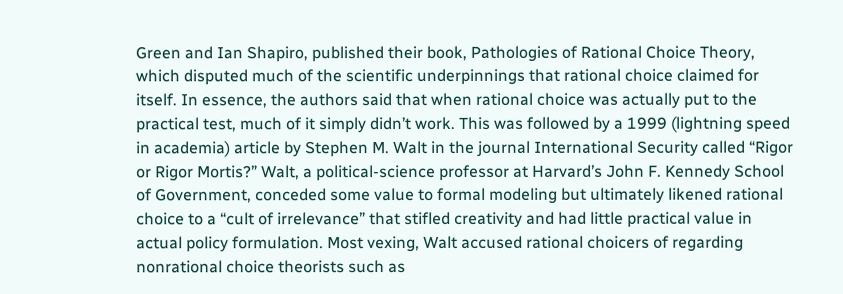Green and Ian Shapiro, published their book, Pathologies of Rational Choice Theory, which disputed much of the scientific underpinnings that rational choice claimed for itself. In essence, the authors said that when rational choice was actually put to the practical test, much of it simply didn’t work. This was followed by a 1999 (lightning speed in academia) article by Stephen M. Walt in the journal International Security called “Rigor or Rigor Mortis?” Walt, a political-science professor at Harvard’s John F. Kennedy School of Government, conceded some value to formal modeling but ultimately likened rational choice to a “cult of irrelevance” that stifled creativity and had little practical value in actual policy formulation. Most vexing, Walt accused rational choicers of regarding nonrational choice theorists such as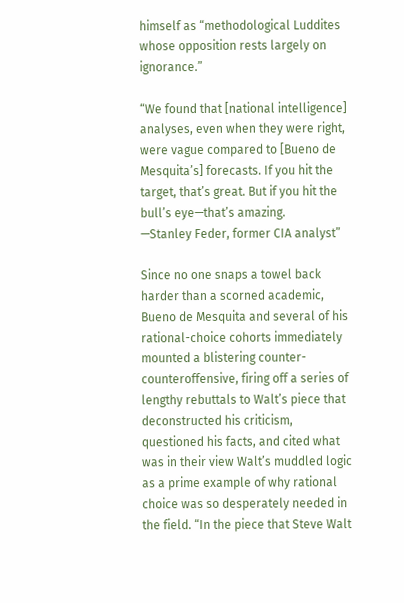himself as “methodological Luddites whose opposition rests largely on ignorance.”

“We found that [national intelligence] analyses, even when they were right, were vague compared to [Bueno de Mesquita’s] forecasts. If you hit the target, that’s great. But if you hit the bull’s eye—that’s amazing.
—Stanley Feder, former CIA analyst”

Since no one snaps a towel back harder than a scorned academic, Bueno de Mesquita and several of his rational-choice cohorts immediately mounted a blistering counter-counteroffensive, firing off a series of lengthy rebuttals to Walt’s piece that deconstructed his criticism, questioned his facts, and cited what was in their view Walt’s muddled logic as a prime example of why rational choice was so desperately needed in the field. “In the piece that Steve Walt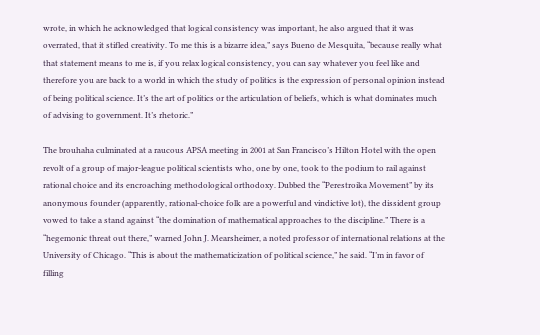wrote, in which he acknowledged that logical consistency was important, he also argued that it was overrated, that it stifled creativity. To me this is a bizarre idea,” says Bueno de Mesquita, “because really what that statement means to me is, if you relax logical consistency, you can say whatever you feel like and therefore you are back to a world in which the study of politics is the expression of personal opinion instead of being political science. It’s the art of politics or the articulation of beliefs, which is what dominates much of advising to government. It’s rhetoric.”

The brouhaha culminated at a raucous APSA meeting in 2001 at San Francisco’s Hilton Hotel with the open revolt of a group of major-league political scientists who, one by one, took to the podium to rail against rational choice and its encroaching methodological orthodoxy. Dubbed the “Perestroika Movement” by its anonymous founder (apparently, rational-choice folk are a powerful and vindictive lot), the dissident group vowed to take a stand against “the domination of mathematical approaches to the discipline.” There is a “hegemonic threat out there,” warned John J. Mearsheimer, a noted professor of international relations at the University of Chicago. “This is about the mathematicization of political science,” he said. “I’m in favor of filling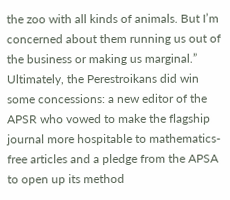the zoo with all kinds of animals. But I’m concerned about them running us out of the business or making us marginal.” Ultimately, the Perestroikans did win some concessions: a new editor of the APSR who vowed to make the flagship journal more hospitable to mathematics-free articles and a pledge from the APSA to open up its method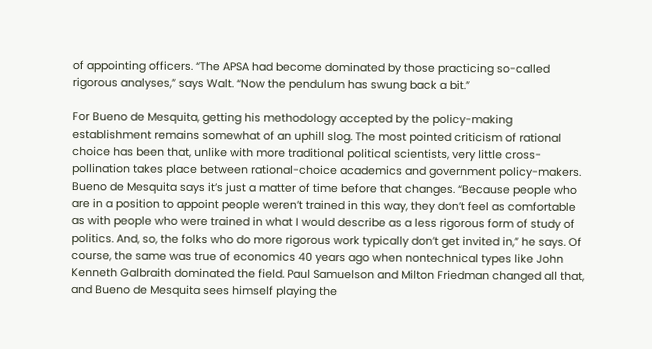of appointing officers. “The APSA had become dominated by those practicing so-called rigorous analyses,” says Walt. “Now the pendulum has swung back a bit.”

For Bueno de Mesquita, getting his methodology accepted by the policy-making establishment remains somewhat of an uphill slog. The most pointed criticism of rational choice has been that, unlike with more traditional political scientists, very little cross-pollination takes place between rational-choice academics and government policy-makers. Bueno de Mesquita says it’s just a matter of time before that changes. “Because people who are in a position to appoint people weren’t trained in this way, they don’t feel as comfortable as with people who were trained in what I would describe as a less rigorous form of study of politics. And, so, the folks who do more rigorous work typically don’t get invited in,” he says. Of course, the same was true of economics 40 years ago when nontechnical types like John Kenneth Galbraith dominated the field. Paul Samuelson and Milton Friedman changed all that, and Bueno de Mesquita sees himself playing the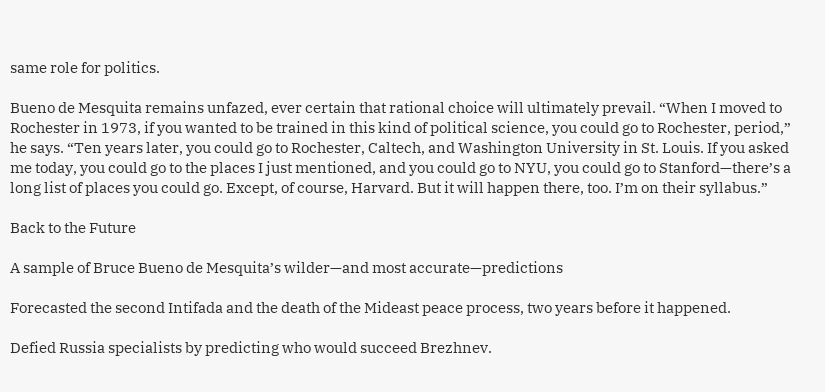same role for politics.

Bueno de Mesquita remains unfazed, ever certain that rational choice will ultimately prevail. “When I moved to Rochester in 1973, if you wanted to be trained in this kind of political science, you could go to Rochester, period,” he says. “Ten years later, you could go to Rochester, Caltech, and Washington University in St. Louis. If you asked me today, you could go to the places I just mentioned, and you could go to NYU, you could go to Stanford—there’s a long list of places you could go. Except, of course, Harvard. But it will happen there, too. I’m on their syllabus.”

Back to the Future

A sample of Bruce Bueno de Mesquita’s wilder—and most accurate—predictions

Forecasted the second Intifada and the death of the Mideast peace process, two years before it happened.

Defied Russia specialists by predicting who would succeed Brezhnev.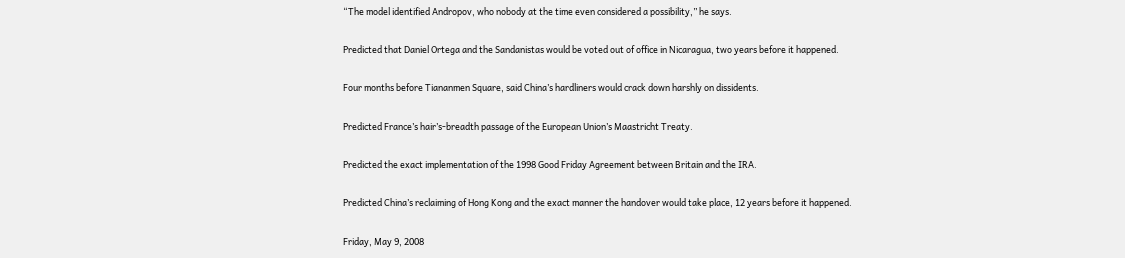“The model identified Andropov, who nobody at the time even considered a possibility,” he says.

Predicted that Daniel Ortega and the Sandanistas would be voted out of office in Nicaragua, two years before it happened.

Four months before Tiananmen Square, said China’s hardliners would crack down harshly on dissidents.

Predicted France’s hair’s-breadth passage of the European Union’s Maastricht Treaty.

Predicted the exact implementation of the 1998 Good Friday Agreement between Britain and the IRA.

Predicted China’s reclaiming of Hong Kong and the exact manner the handover would take place, 12 years before it happened.

Friday, May 9, 2008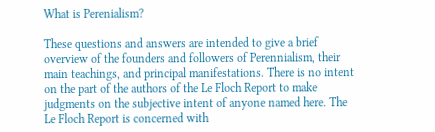What is Perenialism?

These questions and answers are intended to give a brief overview of the founders and followers of Perennialism, their main teachings, and principal manifestations. There is no intent on the part of the authors of the Le Floch Report to make judgments on the subjective intent of anyone named here. The Le Floch Report is concerned with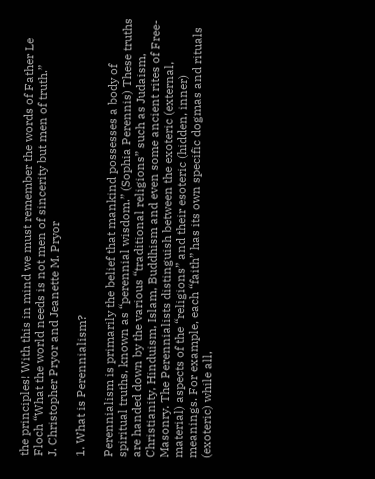the principles! With this in mind we must remember the words of Father Le Floch “What the world needs is not men of sincerity but men of truth.”
J. Christopher Pryor and Jeanette M. Pryor

1. What is Perennialism?

Perennialism is primarily the belief that mankind possesses a body of spiritual truths, known as “perennial wisdom.” (Sophia Perennis) These truths are handed down by the various “traditional religions” such as Judaism, Christianity, Hinduism, Islam, Buddhism and even some ancient rites of Free-Masonry. The Perennialists distinguish between the exoteric (external, material) aspects of the “religions” and their esoteric (hidden, inner) meanings. For example, each “faith” has its own specific dogmas and rituals (exoteric) while all,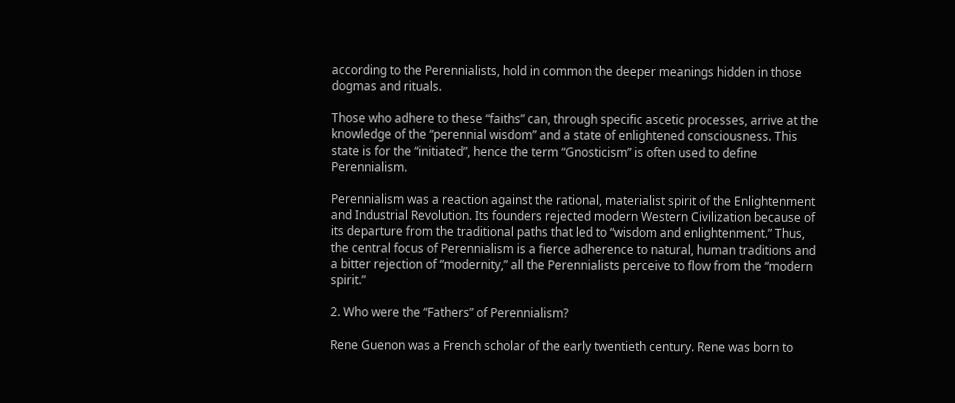according to the Perennialists, hold in common the deeper meanings hidden in those dogmas and rituals.

Those who adhere to these “faiths” can, through specific ascetic processes, arrive at the knowledge of the “perennial wisdom” and a state of enlightened consciousness. This state is for the “initiated”, hence the term “Gnosticism” is often used to define Perennialism.

Perennialism was a reaction against the rational, materialist spirit of the Enlightenment and Industrial Revolution. Its founders rejected modern Western Civilization because of its departure from the traditional paths that led to “wisdom and enlightenment.” Thus, the central focus of Perennialism is a fierce adherence to natural, human traditions and a bitter rejection of “modernity,” all the Perennialists perceive to flow from the “modern spirit.”

2. Who were the “Fathers” of Perennialism?

Rene Guenon was a French scholar of the early twentieth century. Rene was born to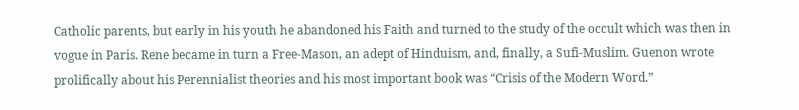Catholic parents, but early in his youth he abandoned his Faith and turned to the study of the occult which was then in vogue in Paris. Rene became in turn a Free-Mason, an adept of Hinduism, and, finally, a Sufi-Muslim. Guenon wrote prolifically about his Perennialist theories and his most important book was “Crisis of the Modern Word.”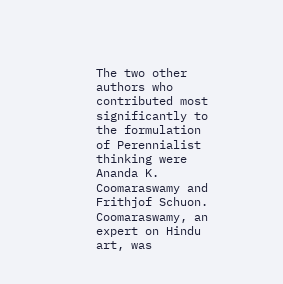The two other authors who contributed most significantly to the formulation of Perennialist thinking were Ananda K. Coomaraswamy and Frithjof Schuon. Coomaraswamy, an expert on Hindu art, was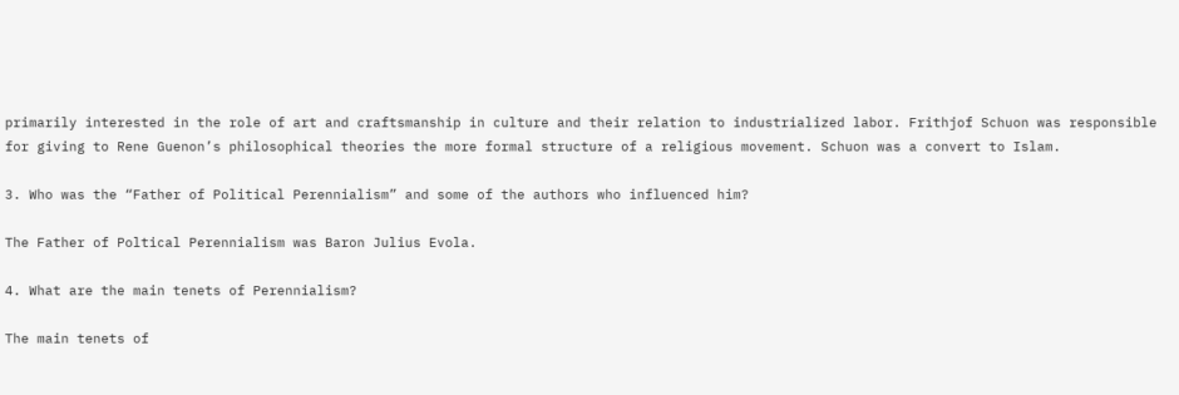primarily interested in the role of art and craftsmanship in culture and their relation to industrialized labor. Frithjof Schuon was responsible for giving to Rene Guenon’s philosophical theories the more formal structure of a religious movement. Schuon was a convert to Islam.

3. Who was the “Father of Political Perennialism” and some of the authors who influenced him?

The Father of Poltical Perennialism was Baron Julius Evola.

4. What are the main tenets of Perennialism?

The main tenets of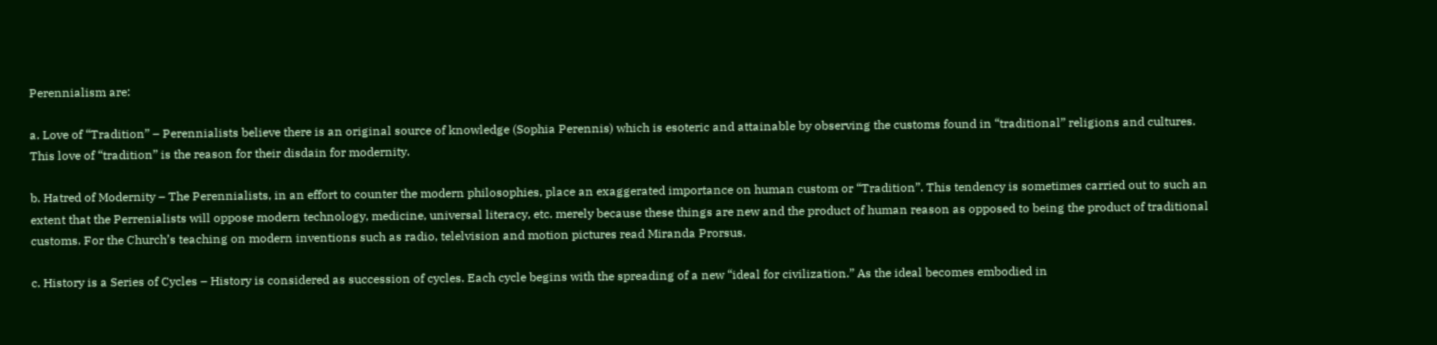Perennialism are:

a. Love of “Tradition” – Perennialists believe there is an original source of knowledge (Sophia Perennis) which is esoteric and attainable by observing the customs found in “traditional” religions and cultures. This love of “tradition” is the reason for their disdain for modernity.

b. Hatred of Modernity – The Perennialists, in an effort to counter the modern philosophies, place an exaggerated importance on human custom or “Tradition”. This tendency is sometimes carried out to such an extent that the Perrenialists will oppose modern technology, medicine, universal literacy, etc. merely because these things are new and the product of human reason as opposed to being the product of traditional customs. For the Church’s teaching on modern inventions such as radio, telelvision and motion pictures read Miranda Prorsus.

c. History is a Series of Cycles – History is considered as succession of cycles. Each cycle begins with the spreading of a new “ideal for civilization.” As the ideal becomes embodied in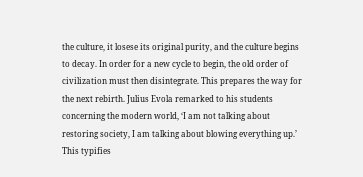the culture, it losese its original purity, and the culture begins to decay. In order for a new cycle to begin, the old order of civilization must then disintegrate. This prepares the way for the next rebirth. Julius Evola remarked to his students concerning the modern world, ‘I am not talking about restoring society, I am talking about blowing everything up.’ This typifies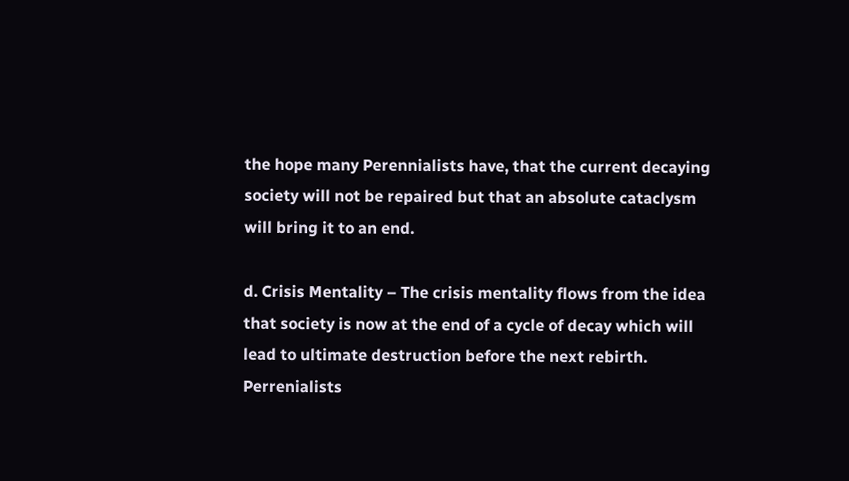the hope many Perennialists have, that the current decaying society will not be repaired but that an absolute cataclysm will bring it to an end.

d. Crisis Mentality – The crisis mentality flows from the idea that society is now at the end of a cycle of decay which will lead to ultimate destruction before the next rebirth. Perrenialists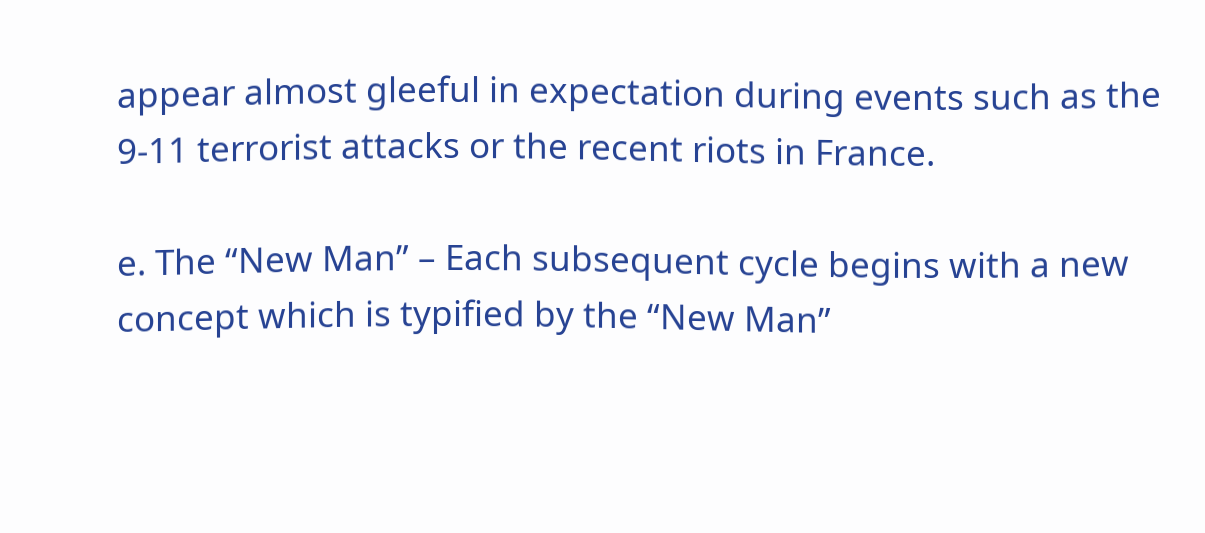appear almost gleeful in expectation during events such as the 9-11 terrorist attacks or the recent riots in France.

e. The “New Man” – Each subsequent cycle begins with a new concept which is typified by the “New Man”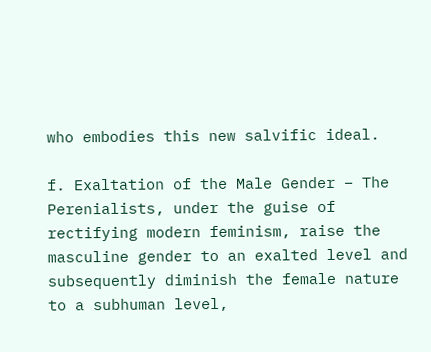who embodies this new salvific ideal.

f. Exaltation of the Male Gender – The Perenialists, under the guise of rectifying modern feminism, raise the masculine gender to an exalted level and subsequently diminish the female nature to a subhuman level,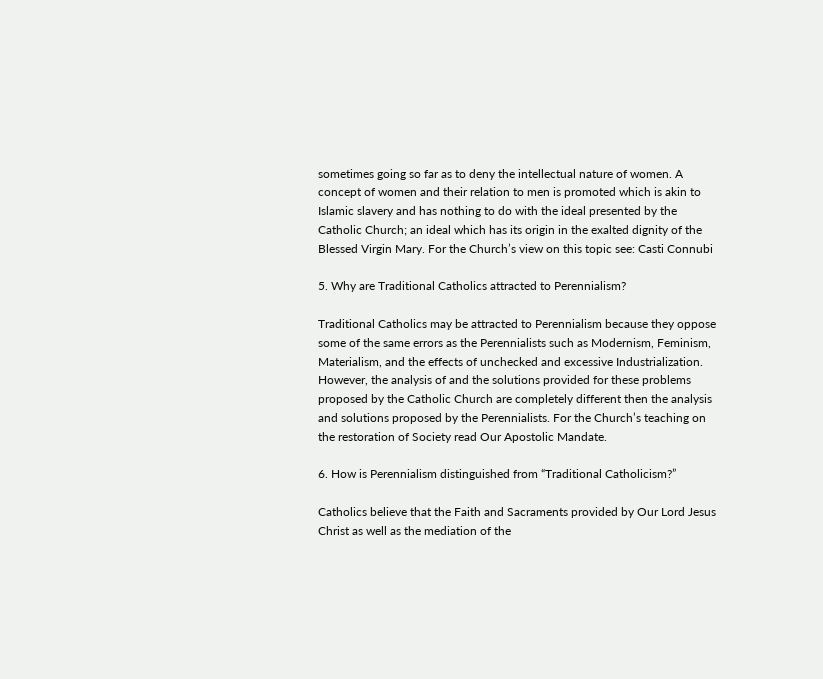sometimes going so far as to deny the intellectual nature of women. A concept of women and their relation to men is promoted which is akin to Islamic slavery and has nothing to do with the ideal presented by the Catholic Church; an ideal which has its origin in the exalted dignity of the Blessed Virgin Mary. For the Church’s view on this topic see: Casti Connubi

5. Why are Traditional Catholics attracted to Perennialism?

Traditional Catholics may be attracted to Perennialism because they oppose some of the same errors as the Perennialists such as Modernism, Feminism, Materialism, and the effects of unchecked and excessive Industrialization. However, the analysis of and the solutions provided for these problems proposed by the Catholic Church are completely different then the analysis and solutions proposed by the Perennialists. For the Church’s teaching on the restoration of Society read Our Apostolic Mandate.

6. How is Perennialism distinguished from “Traditional Catholicism?”

Catholics believe that the Faith and Sacraments provided by Our Lord Jesus Christ as well as the mediation of the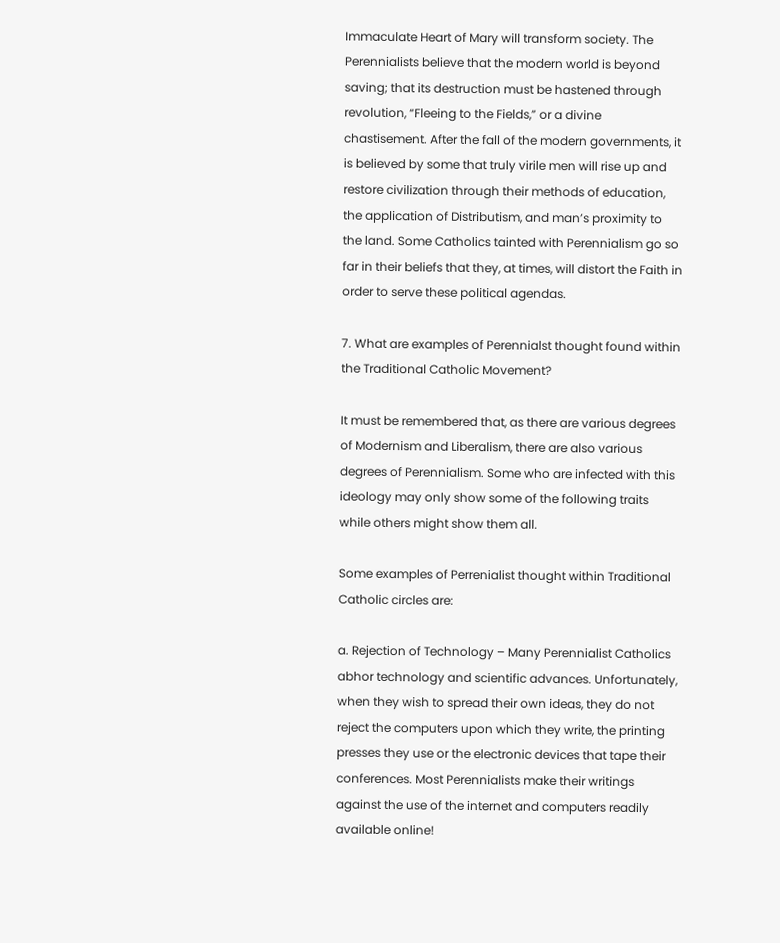Immaculate Heart of Mary will transform society. The Perennialists believe that the modern world is beyond saving; that its destruction must be hastened through revolution, “Fleeing to the Fields,” or a divine chastisement. After the fall of the modern governments, it is believed by some that truly virile men will rise up and restore civilization through their methods of education, the application of Distributism, and man’s proximity to the land. Some Catholics tainted with Perennialism go so far in their beliefs that they, at times, will distort the Faith in order to serve these political agendas.

7. What are examples of Perennialst thought found within the Traditional Catholic Movement?

It must be remembered that, as there are various degrees of Modernism and Liberalism, there are also various degrees of Perennialism. Some who are infected with this ideology may only show some of the following traits while others might show them all.

Some examples of Perrenialist thought within Traditional Catholic circles are:

a. Rejection of Technology – Many Perennialist Catholics abhor technology and scientific advances. Unfortunately, when they wish to spread their own ideas, they do not reject the computers upon which they write, the printing presses they use or the electronic devices that tape their conferences. Most Perennialists make their writings against the use of the internet and computers readily available online!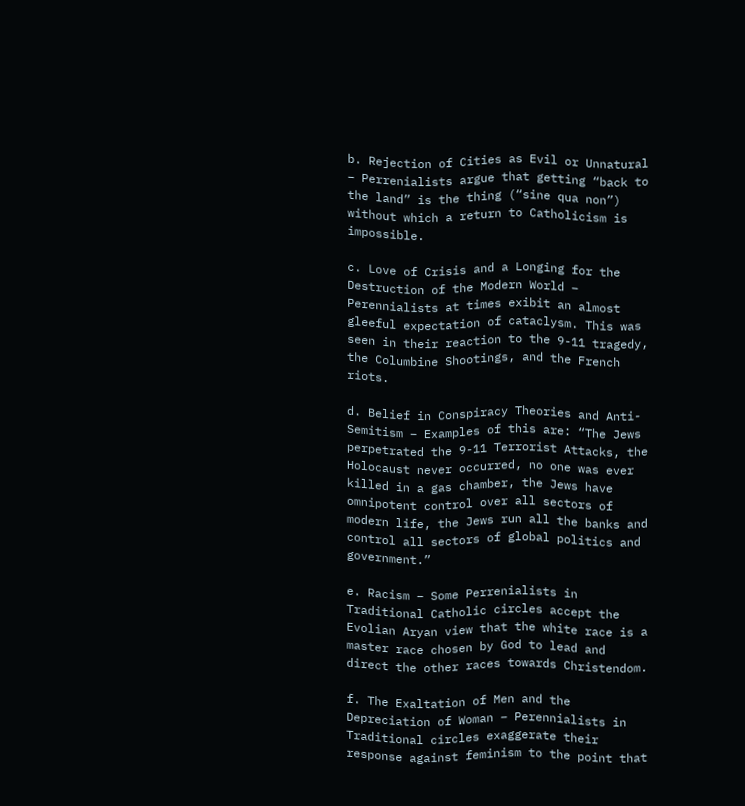b. Rejection of Cities as Evil or Unnatural – Perrenialists argue that getting “back to the land” is the thing (“sine qua non”) without which a return to Catholicism is impossible.

c. Love of Crisis and a Longing for the Destruction of the Modern World – Perennialists at times exibit an almost gleeful expectation of cataclysm. This was seen in their reaction to the 9-11 tragedy, the Columbine Shootings, and the French riots.

d. Belief in Conspiracy Theories and Anti-Semitism – Examples of this are: “The Jews perpetrated the 9-11 Terrorist Attacks, the Holocaust never occurred, no one was ever killed in a gas chamber, the Jews have omnipotent control over all sectors of modern life, the Jews run all the banks and control all sectors of global politics and government.”

e. Racism – Some Perrenialists in Traditional Catholic circles accept the Evolian Aryan view that the white race is a master race chosen by God to lead and direct the other races towards Christendom.

f. The Exaltation of Men and the Depreciation of Woman – Perennialists in Traditional circles exaggerate their response against feminism to the point that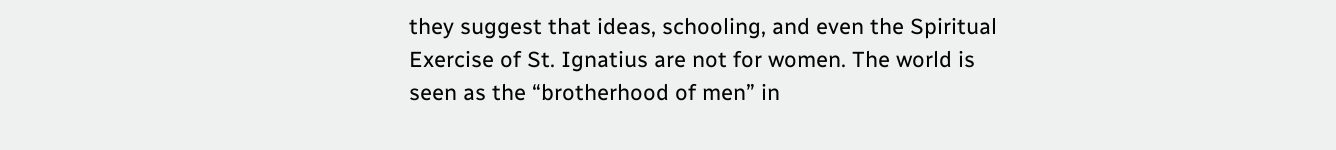they suggest that ideas, schooling, and even the Spiritual Exercise of St. Ignatius are not for women. The world is seen as the “brotherhood of men” in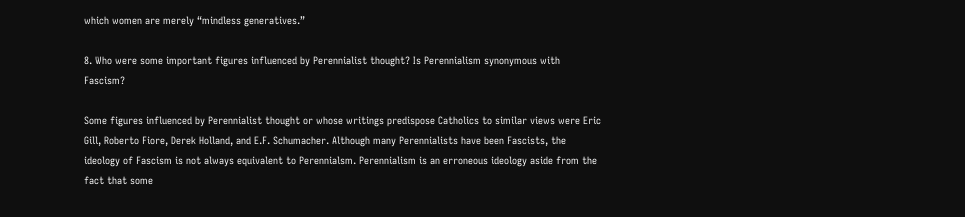which women are merely “mindless generatives.”

8. Who were some important figures influenced by Perennialist thought? Is Perennialism synonymous with Fascism?

Some figures influenced by Perennialist thought or whose writings predispose Catholics to similar views were Eric Gill, Roberto Fiore, Derek Holland, and E.F. Schumacher. Although many Perennialists have been Fascists, the ideology of Fascism is not always equivalent to Perennialsm. Perennialism is an erroneous ideology aside from the fact that some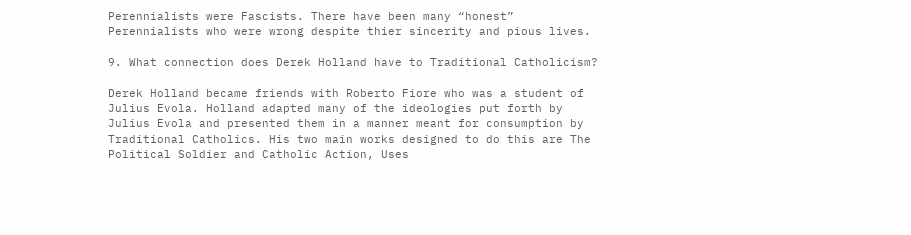Perennialists were Fascists. There have been many “honest” Perennialists who were wrong despite thier sincerity and pious lives.

9. What connection does Derek Holland have to Traditional Catholicism?

Derek Holland became friends with Roberto Fiore who was a student of Julius Evola. Holland adapted many of the ideologies put forth by Julius Evola and presented them in a manner meant for consumption by Traditional Catholics. His two main works designed to do this are The Political Soldier and Catholic Action, Uses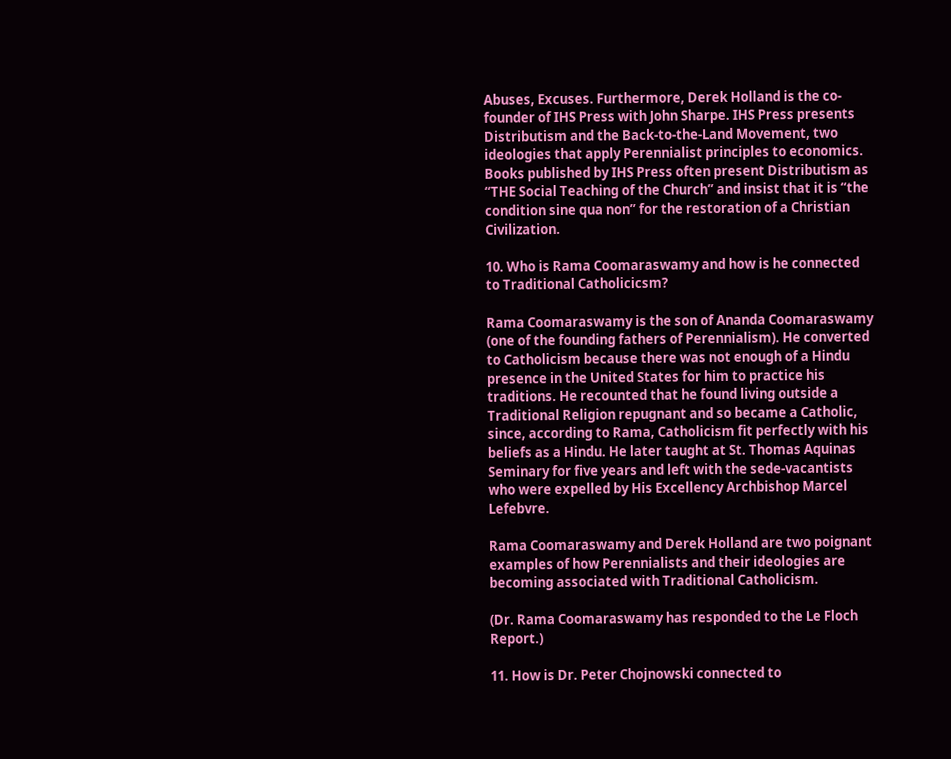Abuses, Excuses. Furthermore, Derek Holland is the co-founder of IHS Press with John Sharpe. IHS Press presents Distributism and the Back-to-the-Land Movement, two ideologies that apply Perennialist principles to economics. Books published by IHS Press often present Distributism as “THE Social Teaching of the Church” and insist that it is “the condition sine qua non” for the restoration of a Christian Civilization.

10. Who is Rama Coomaraswamy and how is he connected to Traditional Catholicicsm?

Rama Coomaraswamy is the son of Ananda Coomaraswamy (one of the founding fathers of Perennialism). He converted to Catholicism because there was not enough of a Hindu presence in the United States for him to practice his traditions. He recounted that he found living outside a Traditional Religion repugnant and so became a Catholic, since, according to Rama, Catholicism fit perfectly with his beliefs as a Hindu. He later taught at St. Thomas Aquinas Seminary for five years and left with the sede-vacantists who were expelled by His Excellency Archbishop Marcel Lefebvre.

Rama Coomaraswamy and Derek Holland are two poignant examples of how Perennialists and their ideologies are becoming associated with Traditional Catholicism.

(Dr. Rama Coomaraswamy has responded to the Le Floch Report.)

11. How is Dr. Peter Chojnowski connected to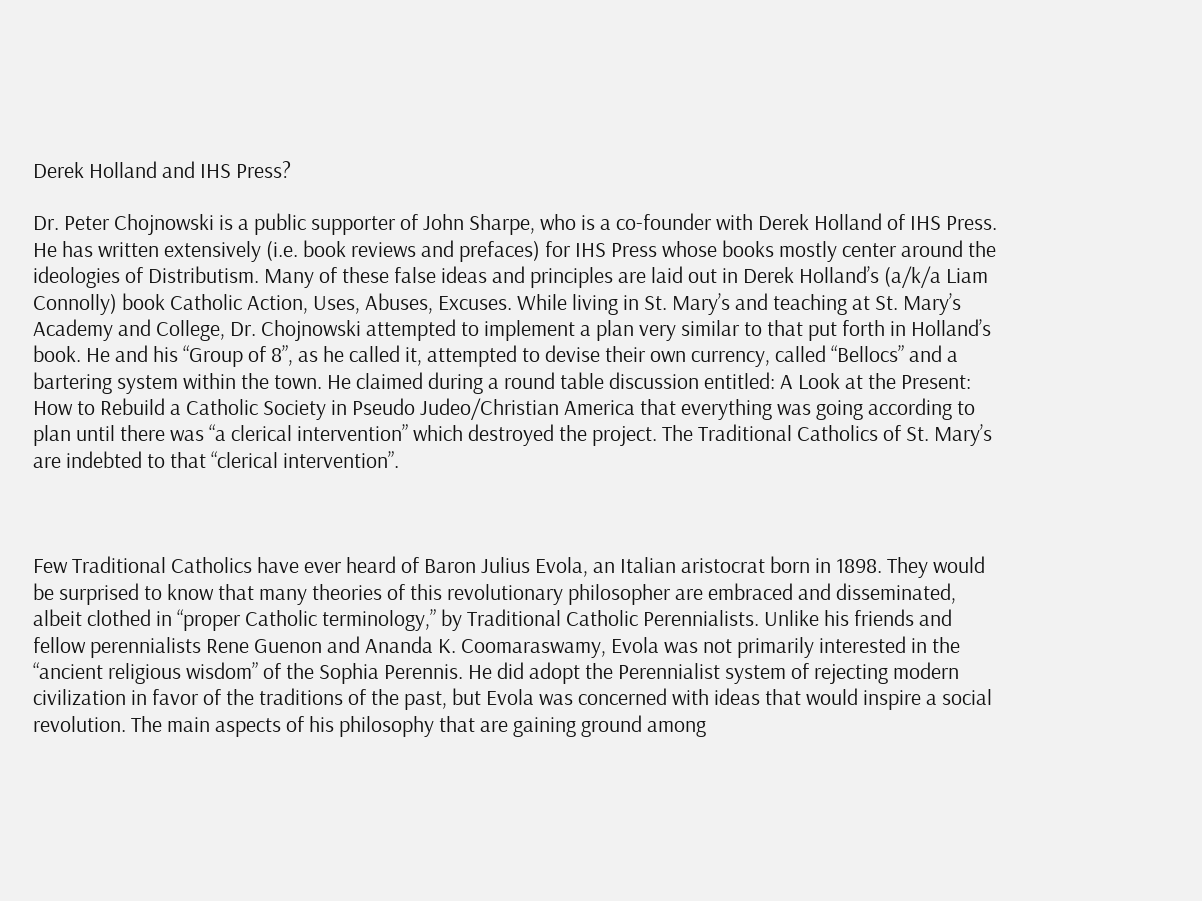Derek Holland and IHS Press?

Dr. Peter Chojnowski is a public supporter of John Sharpe, who is a co-founder with Derek Holland of IHS Press. He has written extensively (i.e. book reviews and prefaces) for IHS Press whose books mostly center around the ideologies of Distributism. Many of these false ideas and principles are laid out in Derek Holland’s (a/k/a Liam Connolly) book Catholic Action, Uses, Abuses, Excuses. While living in St. Mary’s and teaching at St. Mary’s Academy and College, Dr. Chojnowski attempted to implement a plan very similar to that put forth in Holland’s book. He and his “Group of 8”, as he called it, attempted to devise their own currency, called “Bellocs” and a bartering system within the town. He claimed during a round table discussion entitled: A Look at the Present: How to Rebuild a Catholic Society in Pseudo Judeo/Christian America that everything was going according to plan until there was “a clerical intervention” which destroyed the project. The Traditional Catholics of St. Mary’s are indebted to that “clerical intervention”.



Few Traditional Catholics have ever heard of Baron Julius Evola, an Italian aristocrat born in 1898. They would be surprised to know that many theories of this revolutionary philosopher are embraced and disseminated, albeit clothed in “proper Catholic terminology,” by Traditional Catholic Perennialists. Unlike his friends and fellow perennialists Rene Guenon and Ananda K. Coomaraswamy, Evola was not primarily interested in the “ancient religious wisdom” of the Sophia Perennis. He did adopt the Perennialist system of rejecting modern civilization in favor of the traditions of the past, but Evola was concerned with ideas that would inspire a social revolution. The main aspects of his philosophy that are gaining ground among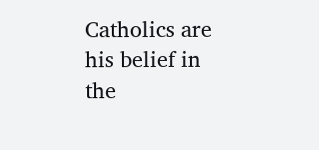Catholics are his belief in the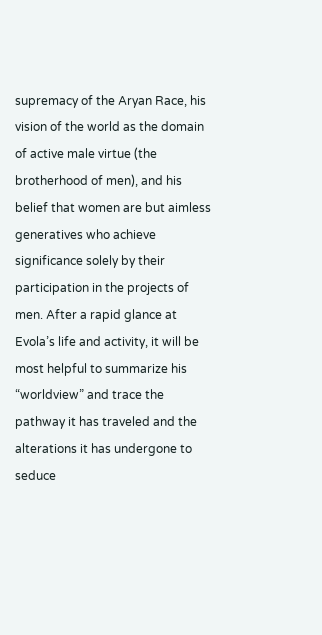supremacy of the Aryan Race, his vision of the world as the domain of active male virtue (the brotherhood of men), and his belief that women are but aimless generatives who achieve significance solely by their participation in the projects of men. After a rapid glance at Evola’s life and activity, it will be most helpful to summarize his “worldview” and trace the pathway it has traveled and the alterations it has undergone to seduce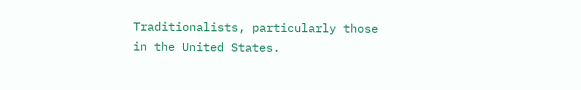Traditionalists, particularly those in the United States.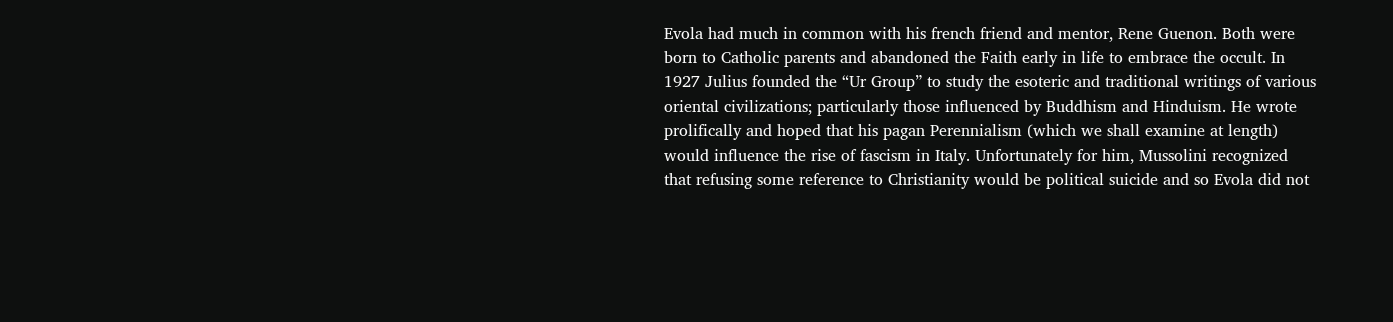Evola had much in common with his french friend and mentor, Rene Guenon. Both were born to Catholic parents and abandoned the Faith early in life to embrace the occult. In 1927 Julius founded the “Ur Group” to study the esoteric and traditional writings of various oriental civilizations; particularly those influenced by Buddhism and Hinduism. He wrote prolifically and hoped that his pagan Perennialism (which we shall examine at length) would influence the rise of fascism in Italy. Unfortunately for him, Mussolini recognized that refusing some reference to Christianity would be political suicide and so Evola did not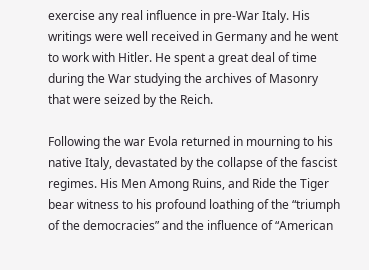exercise any real influence in pre-War Italy. His writings were well received in Germany and he went to work with Hitler. He spent a great deal of time during the War studying the archives of Masonry that were seized by the Reich.

Following the war Evola returned in mourning to his native Italy, devastated by the collapse of the fascist regimes. His Men Among Ruins, and Ride the Tiger bear witness to his profound loathing of the “triumph of the democracies” and the influence of “American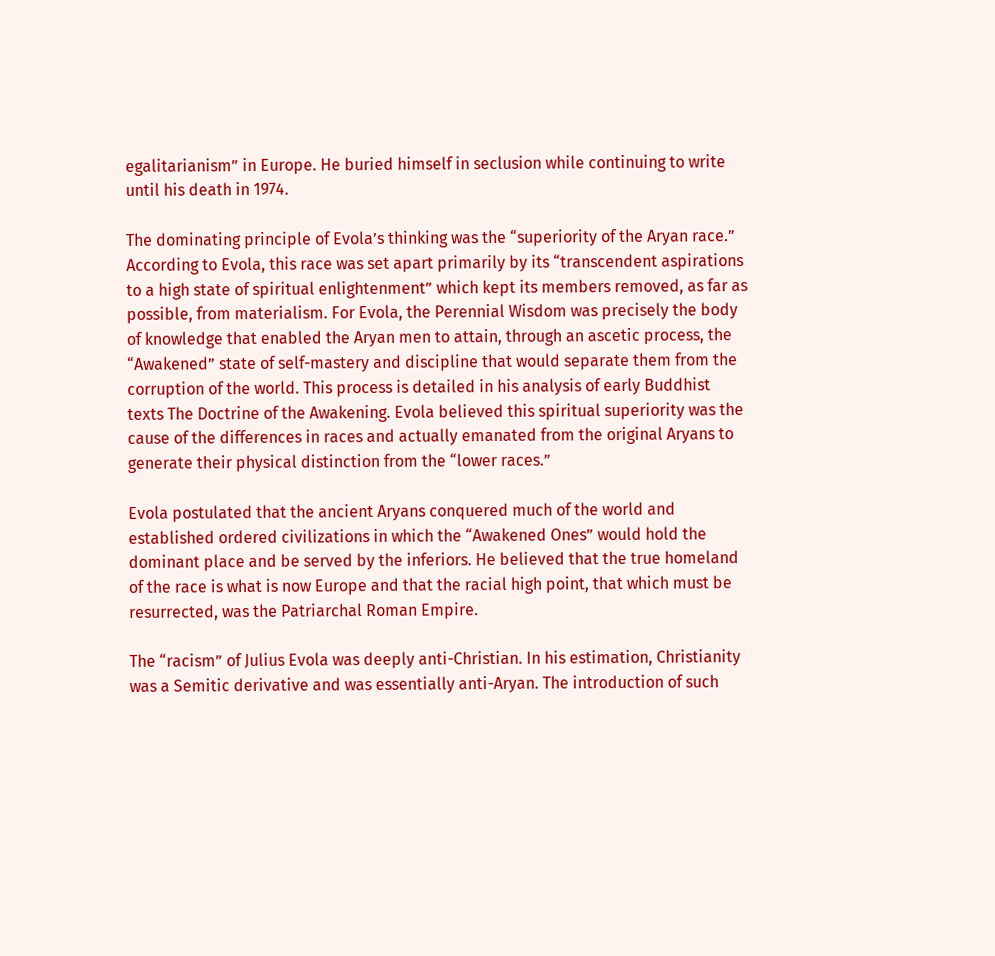egalitarianism” in Europe. He buried himself in seclusion while continuing to write until his death in 1974.

The dominating principle of Evola’s thinking was the “superiority of the Aryan race.” According to Evola, this race was set apart primarily by its “transcendent aspirations to a high state of spiritual enlightenment” which kept its members removed, as far as possible, from materialism. For Evola, the Perennial Wisdom was precisely the body of knowledge that enabled the Aryan men to attain, through an ascetic process, the “Awakened” state of self-mastery and discipline that would separate them from the corruption of the world. This process is detailed in his analysis of early Buddhist texts The Doctrine of the Awakening. Evola believed this spiritual superiority was the cause of the differences in races and actually emanated from the original Aryans to generate their physical distinction from the “lower races.”

Evola postulated that the ancient Aryans conquered much of the world and established ordered civilizations in which the “Awakened Ones” would hold the dominant place and be served by the inferiors. He believed that the true homeland of the race is what is now Europe and that the racial high point, that which must be resurrected, was the Patriarchal Roman Empire.

The “racism” of Julius Evola was deeply anti-Christian. In his estimation, Christianity was a Semitic derivative and was essentially anti-Aryan. The introduction of such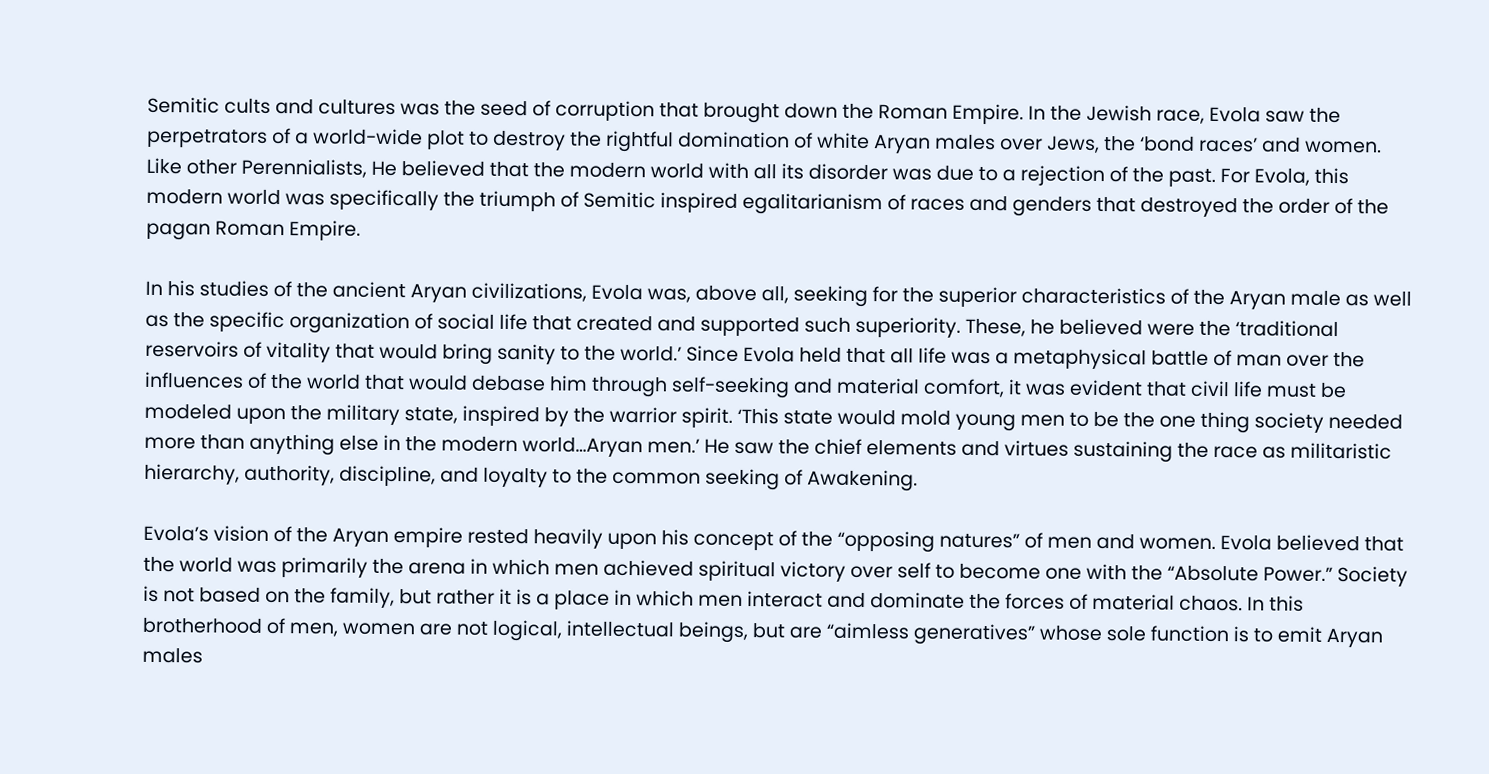Semitic cults and cultures was the seed of corruption that brought down the Roman Empire. In the Jewish race, Evola saw the perpetrators of a world-wide plot to destroy the rightful domination of white Aryan males over Jews, the ‘bond races’ and women. Like other Perennialists, He believed that the modern world with all its disorder was due to a rejection of the past. For Evola, this modern world was specifically the triumph of Semitic inspired egalitarianism of races and genders that destroyed the order of the pagan Roman Empire.

In his studies of the ancient Aryan civilizations, Evola was, above all, seeking for the superior characteristics of the Aryan male as well as the specific organization of social life that created and supported such superiority. These, he believed were the ‘traditional reservoirs of vitality that would bring sanity to the world.’ Since Evola held that all life was a metaphysical battle of man over the influences of the world that would debase him through self-seeking and material comfort, it was evident that civil life must be modeled upon the military state, inspired by the warrior spirit. ‘This state would mold young men to be the one thing society needed more than anything else in the modern world…Aryan men.’ He saw the chief elements and virtues sustaining the race as militaristic hierarchy, authority, discipline, and loyalty to the common seeking of Awakening.

Evola’s vision of the Aryan empire rested heavily upon his concept of the “opposing natures” of men and women. Evola believed that the world was primarily the arena in which men achieved spiritual victory over self to become one with the “Absolute Power.” Society is not based on the family, but rather it is a place in which men interact and dominate the forces of material chaos. In this brotherhood of men, women are not logical, intellectual beings, but are “aimless generatives” whose sole function is to emit Aryan males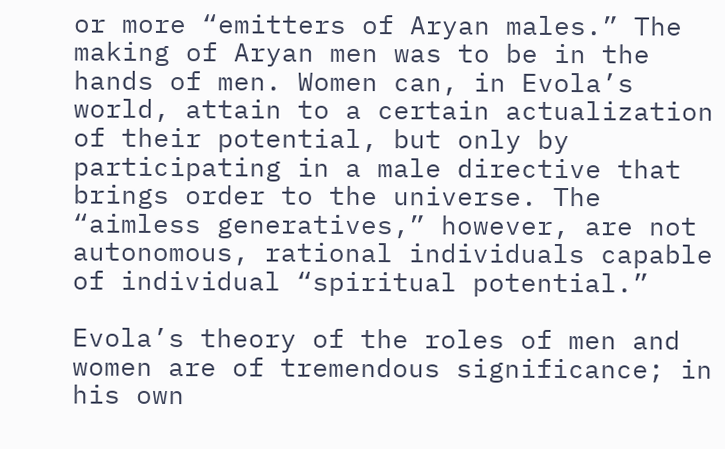or more “emitters of Aryan males.” The making of Aryan men was to be in the hands of men. Women can, in Evola’s world, attain to a certain actualization of their potential, but only by participating in a male directive that brings order to the universe. The “aimless generatives,” however, are not autonomous, rational individuals capable of individual “spiritual potential.”

Evola’s theory of the roles of men and women are of tremendous significance; in his own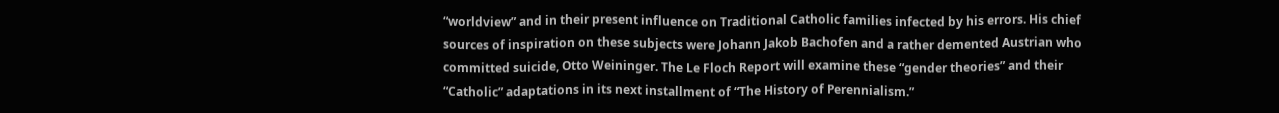“worldview” and in their present influence on Traditional Catholic families infected by his errors. His chief sources of inspiration on these subjects were Johann Jakob Bachofen and a rather demented Austrian who committed suicide, Otto Weininger. The Le Floch Report will examine these “gender theories” and their “Catholic” adaptations in its next installment of “The History of Perennialism.”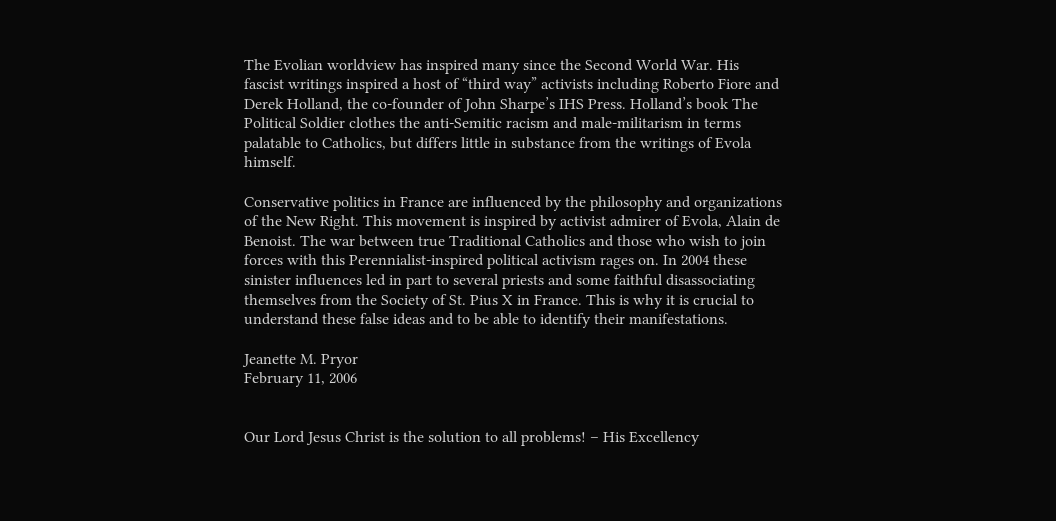The Evolian worldview has inspired many since the Second World War. His fascist writings inspired a host of “third way” activists including Roberto Fiore and Derek Holland, the co-founder of John Sharpe’s IHS Press. Holland’s book The Political Soldier clothes the anti-Semitic racism and male-militarism in terms palatable to Catholics, but differs little in substance from the writings of Evola himself.

Conservative politics in France are influenced by the philosophy and organizations of the New Right. This movement is inspired by activist admirer of Evola, Alain de Benoist. The war between true Traditional Catholics and those who wish to join forces with this Perennialist-inspired political activism rages on. In 2004 these sinister influences led in part to several priests and some faithful disassociating themselves from the Society of St. Pius X in France. This is why it is crucial to understand these false ideas and to be able to identify their manifestations.

Jeanette M. Pryor
February 11, 2006


Our Lord Jesus Christ is the solution to all problems! – His Excellency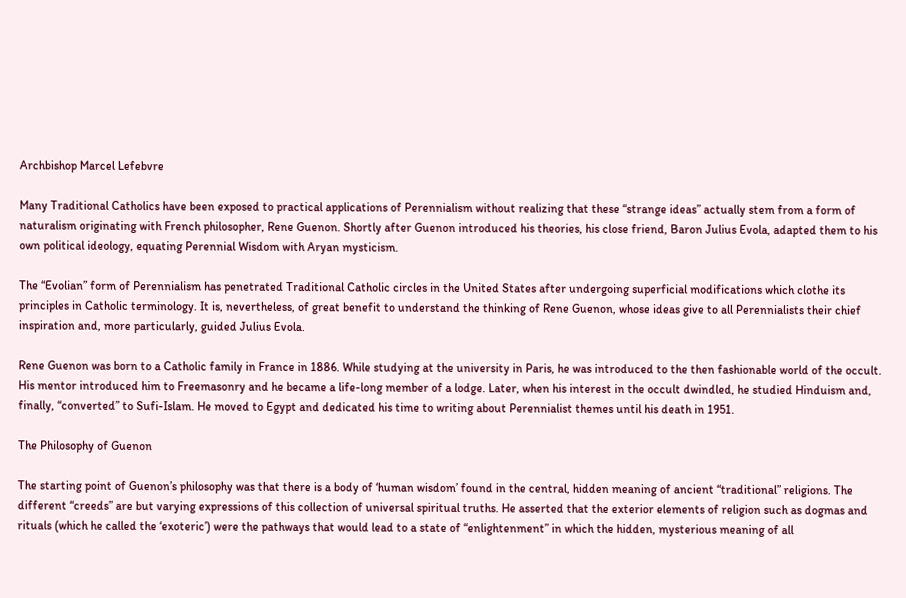Archbishop Marcel Lefebvre

Many Traditional Catholics have been exposed to practical applications of Perennialism without realizing that these “strange ideas” actually stem from a form of naturalism originating with French philosopher, Rene Guenon. Shortly after Guenon introduced his theories, his close friend, Baron Julius Evola, adapted them to his own political ideology, equating Perennial Wisdom with Aryan mysticism.

The “Evolian” form of Perennialism has penetrated Traditional Catholic circles in the United States after undergoing superficial modifications which clothe its principles in Catholic terminology. It is, nevertheless, of great benefit to understand the thinking of Rene Guenon, whose ideas give to all Perennialists their chief inspiration and, more particularly, guided Julius Evola.

Rene Guenon was born to a Catholic family in France in 1886. While studying at the university in Paris, he was introduced to the then fashionable world of the occult. His mentor introduced him to Freemasonry and he became a life-long member of a lodge. Later, when his interest in the occult dwindled, he studied Hinduism and, finally, “converted” to Sufi-Islam. He moved to Egypt and dedicated his time to writing about Perennialist themes until his death in 1951.

The Philosophy of Guenon

The starting point of Guenon’s philosophy was that there is a body of ‘human wisdom’ found in the central, hidden meaning of ancient “traditional” religions. The different “creeds” are but varying expressions of this collection of universal spiritual truths. He asserted that the exterior elements of religion such as dogmas and rituals (which he called the ‘exoteric’) were the pathways that would lead to a state of “enlightenment” in which the hidden, mysterious meaning of all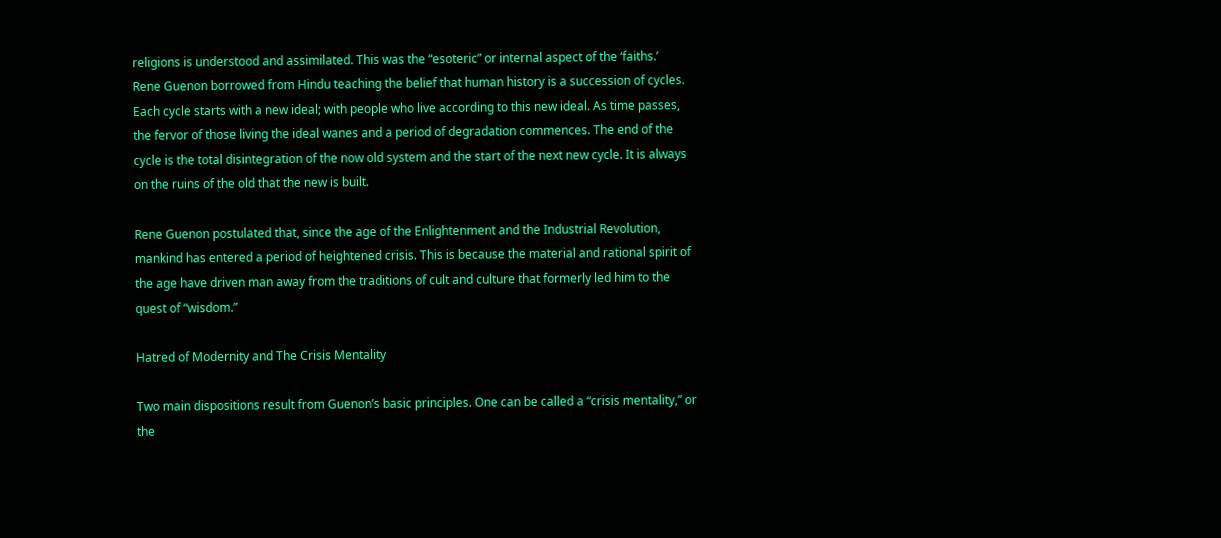religions is understood and assimilated. This was the “esoteric” or internal aspect of the ‘faiths.’
Rene Guenon borrowed from Hindu teaching the belief that human history is a succession of cycles. Each cycle starts with a new ideal; with people who live according to this new ideal. As time passes, the fervor of those living the ideal wanes and a period of degradation commences. The end of the cycle is the total disintegration of the now old system and the start of the next new cycle. It is always on the ruins of the old that the new is built.

Rene Guenon postulated that, since the age of the Enlightenment and the Industrial Revolution, mankind has entered a period of heightened crisis. This is because the material and rational spirit of the age have driven man away from the traditions of cult and culture that formerly led him to the quest of “wisdom.”

Hatred of Modernity and The Crisis Mentality

Two main dispositions result from Guenon’s basic principles. One can be called a “crisis mentality,” or the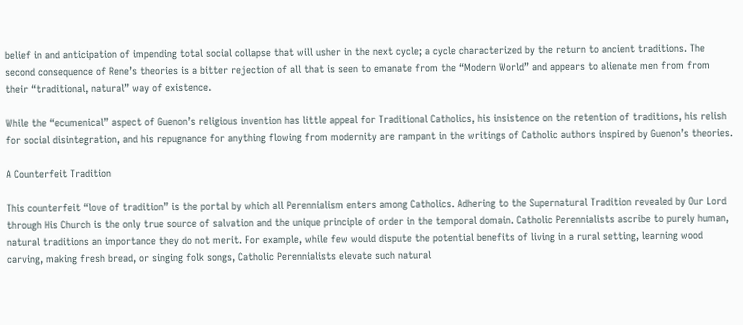belief in and anticipation of impending total social collapse that will usher in the next cycle; a cycle characterized by the return to ancient traditions. The second consequence of Rene’s theories is a bitter rejection of all that is seen to emanate from the “Modern World” and appears to alienate men from from their “traditional, natural” way of existence.

While the “ecumenical” aspect of Guenon’s religious invention has little appeal for Traditional Catholics, his insistence on the retention of traditions, his relish for social disintegration, and his repugnance for anything flowing from modernity are rampant in the writings of Catholic authors inspired by Guenon’s theories.

A Counterfeit Tradition

This counterfeit “love of tradition” is the portal by which all Perennialism enters among Catholics. Adhering to the Supernatural Tradition revealed by Our Lord through His Church is the only true source of salvation and the unique principle of order in the temporal domain. Catholic Perennialists ascribe to purely human, natural traditions an importance they do not merit. For example, while few would dispute the potential benefits of living in a rural setting, learning wood carving, making fresh bread, or singing folk songs, Catholic Perennialists elevate such natural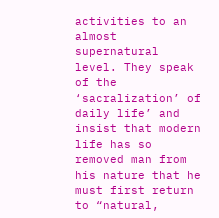activities to an almost supernatural level. They speak of the ‘sacralization’ of daily life’ and insist that modern life has so removed man from his nature that he must first return to “natural,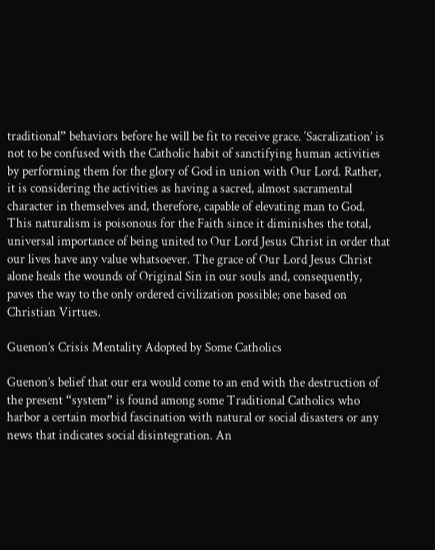traditional” behaviors before he will be fit to receive grace. ‘Sacralization’ is not to be confused with the Catholic habit of sanctifying human activities by performing them for the glory of God in union with Our Lord. Rather, it is considering the activities as having a sacred, almost sacramental character in themselves and, therefore, capable of elevating man to God. This naturalism is poisonous for the Faith since it diminishes the total, universal importance of being united to Our Lord Jesus Christ in order that our lives have any value whatsoever. The grace of Our Lord Jesus Christ alone heals the wounds of Original Sin in our souls and, consequently, paves the way to the only ordered civilization possible; one based on Christian Virtues.

Guenon’s Crisis Mentality Adopted by Some Catholics

Guenon’s belief that our era would come to an end with the destruction of the present “system” is found among some Traditional Catholics who harbor a certain morbid fascination with natural or social disasters or any news that indicates social disintegration. An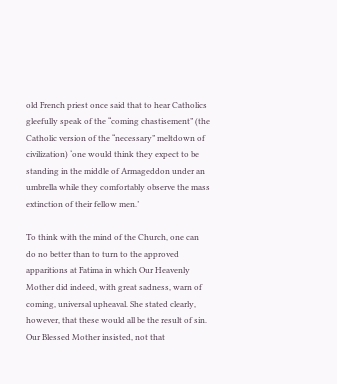old French priest once said that to hear Catholics gleefully speak of the “coming chastisement” (the Catholic version of the “necessary” meltdown of civilization) ‘one would think they expect to be standing in the middle of Armageddon under an umbrella while they comfortably observe the mass extinction of their fellow men.’

To think with the mind of the Church, one can do no better than to turn to the approved apparitions at Fatima in which Our Heavenly Mother did indeed, with great sadness, warn of coming, universal upheaval. She stated clearly, however, that these would all be the result of sin. Our Blessed Mother insisted, not that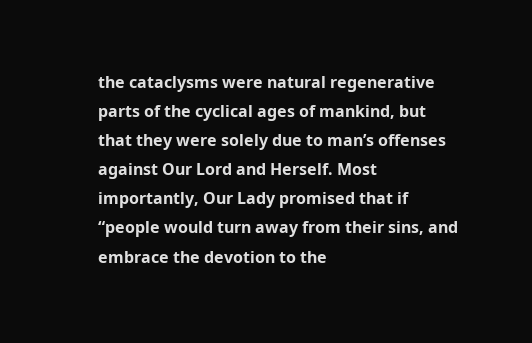the cataclysms were natural regenerative parts of the cyclical ages of mankind, but that they were solely due to man’s offenses against Our Lord and Herself. Most importantly, Our Lady promised that if “people would turn away from their sins, and embrace the devotion to the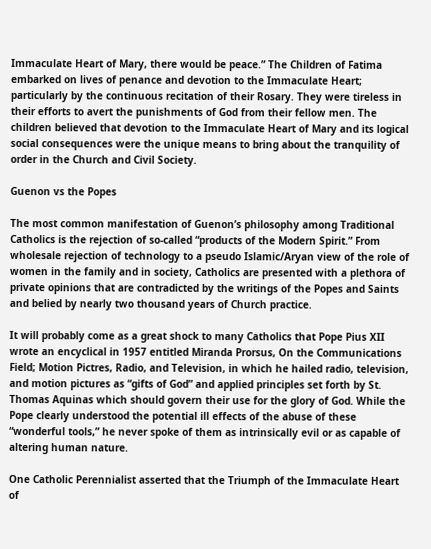Immaculate Heart of Mary, there would be peace.” The Children of Fatima embarked on lives of penance and devotion to the Immaculate Heart; particularly by the continuous recitation of their Rosary. They were tireless in their efforts to avert the punishments of God from their fellow men. The children believed that devotion to the Immaculate Heart of Mary and its logical social consequences were the unique means to bring about the tranquility of order in the Church and Civil Society.

Guenon vs the Popes

The most common manifestation of Guenon’s philosophy among Traditional Catholics is the rejection of so-called “products of the Modern Spirit.” From wholesale rejection of technology to a pseudo Islamic/Aryan view of the role of women in the family and in society, Catholics are presented with a plethora of private opinions that are contradicted by the writings of the Popes and Saints and belied by nearly two thousand years of Church practice.

It will probably come as a great shock to many Catholics that Pope Pius XII wrote an encyclical in 1957 entitled Miranda Prorsus, On the Communications Field; Motion Pictres, Radio, and Television, in which he hailed radio, television, and motion pictures as “gifts of God” and applied principles set forth by St. Thomas Aquinas which should govern their use for the glory of God. While the Pope clearly understood the potential ill effects of the abuse of these “wonderful tools,” he never spoke of them as intrinsically evil or as capable of altering human nature.

One Catholic Perennialist asserted that the Triumph of the Immaculate Heart of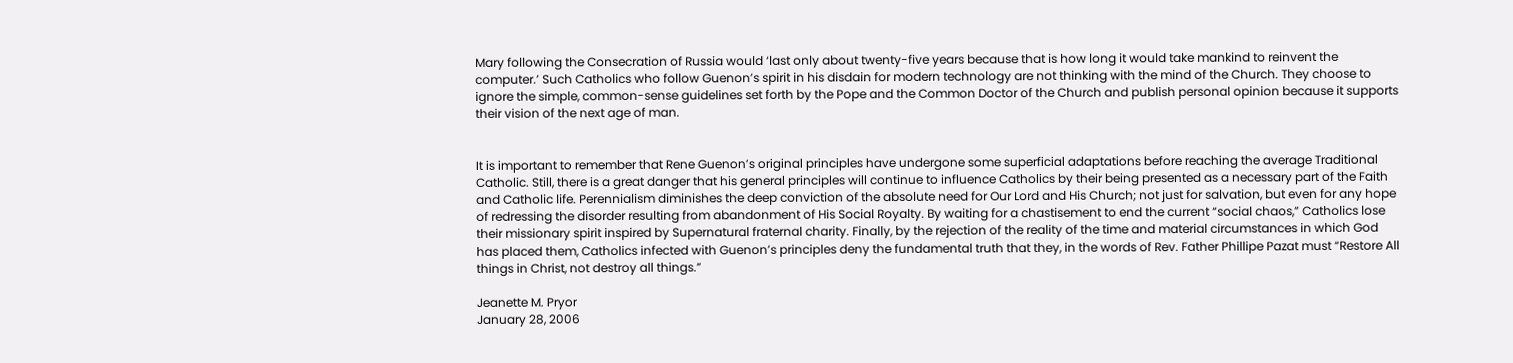Mary following the Consecration of Russia would ‘last only about twenty-five years because that is how long it would take mankind to reinvent the computer.’ Such Catholics who follow Guenon’s spirit in his disdain for modern technology are not thinking with the mind of the Church. They choose to ignore the simple, common-sense guidelines set forth by the Pope and the Common Doctor of the Church and publish personal opinion because it supports their vision of the next age of man.


It is important to remember that Rene Guenon’s original principles have undergone some superficial adaptations before reaching the average Traditional Catholic. Still, there is a great danger that his general principles will continue to influence Catholics by their being presented as a necessary part of the Faith and Catholic life. Perennialism diminishes the deep conviction of the absolute need for Our Lord and His Church; not just for salvation, but even for any hope of redressing the disorder resulting from abandonment of His Social Royalty. By waiting for a chastisement to end the current “social chaos,” Catholics lose their missionary spirit inspired by Supernatural fraternal charity. Finally, by the rejection of the reality of the time and material circumstances in which God has placed them, Catholics infected with Guenon’s principles deny the fundamental truth that they, in the words of Rev. Father Phillipe Pazat must “Restore All things in Christ, not destroy all things.”

Jeanette M. Pryor
January 28, 2006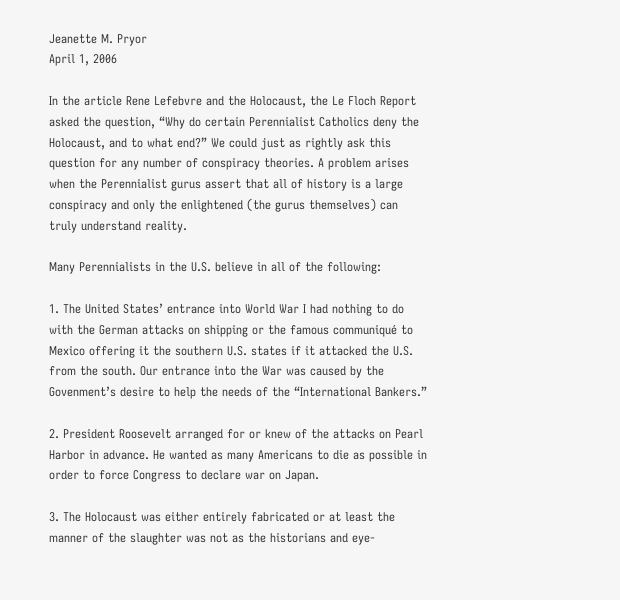Jeanette M. Pryor
April 1, 2006

In the article Rene Lefebvre and the Holocaust, the Le Floch Report asked the question, “Why do certain Perennialist Catholics deny the Holocaust, and to what end?” We could just as rightly ask this question for any number of conspiracy theories. A problem arises when the Perennialist gurus assert that all of history is a large conspiracy and only the enlightened (the gurus themselves) can truly understand reality.

Many Perennialists in the U.S. believe in all of the following:

1. The United States’ entrance into World War I had nothing to do with the German attacks on shipping or the famous communiqué to Mexico offering it the southern U.S. states if it attacked the U.S. from the south. Our entrance into the War was caused by the Govenment’s desire to help the needs of the “International Bankers.”

2. President Roosevelt arranged for or knew of the attacks on Pearl Harbor in advance. He wanted as many Americans to die as possible in order to force Congress to declare war on Japan.

3. The Holocaust was either entirely fabricated or at least the manner of the slaughter was not as the historians and eye-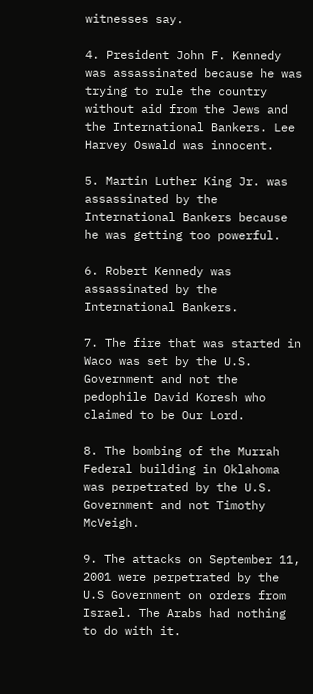witnesses say.

4. President John F. Kennedy was assassinated because he was trying to rule the country without aid from the Jews and the International Bankers. Lee Harvey Oswald was innocent.

5. Martin Luther King Jr. was assassinated by the International Bankers because he was getting too powerful.

6. Robert Kennedy was assassinated by the International Bankers.

7. The fire that was started in Waco was set by the U.S. Government and not the pedophile David Koresh who claimed to be Our Lord.

8. The bombing of the Murrah Federal building in Oklahoma was perpetrated by the U.S. Government and not Timothy McVeigh.

9. The attacks on September 11, 2001 were perpetrated by the U.S Government on orders from Israel. The Arabs had nothing to do with it.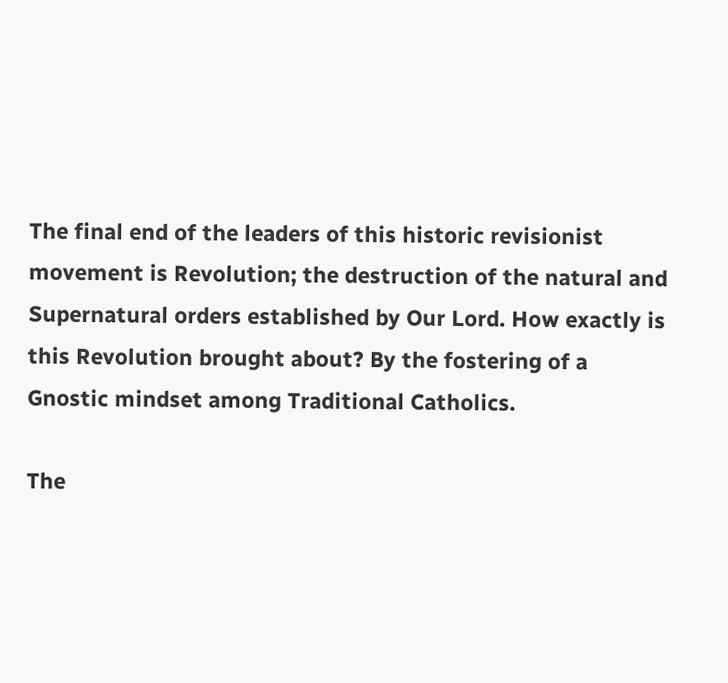The final end of the leaders of this historic revisionist movement is Revolution; the destruction of the natural and Supernatural orders established by Our Lord. How exactly is this Revolution brought about? By the fostering of a Gnostic mindset among Traditional Catholics.

The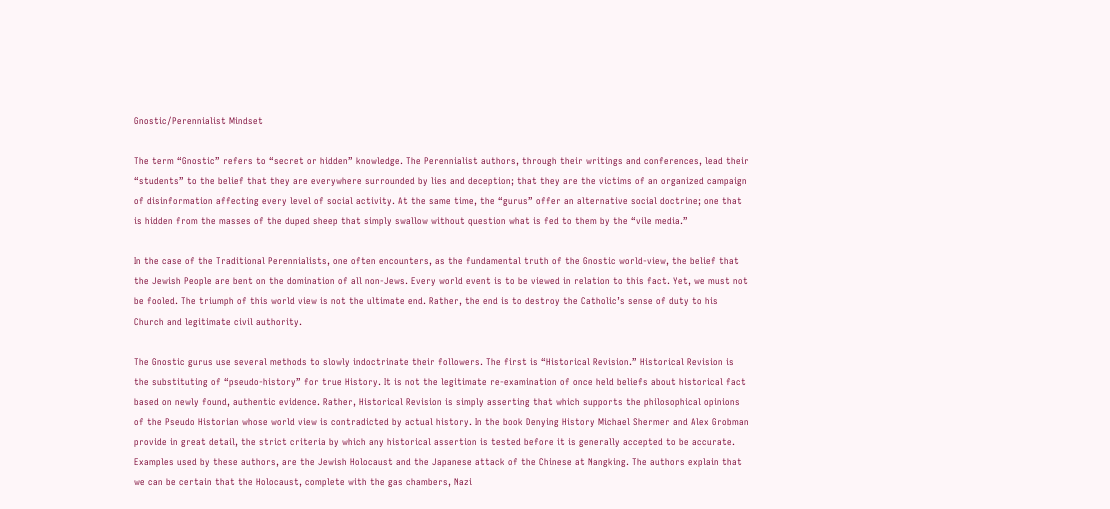Gnostic/Perennialist Mindset

The term “Gnostic” refers to “secret or hidden” knowledge. The Perennialist authors, through their writings and conferences, lead their “students” to the belief that they are everywhere surrounded by lies and deception; that they are the victims of an organized campaign of disinformation affecting every level of social activity. At the same time, the “gurus” offer an alternative social doctrine; one that is hidden from the masses of the duped sheep that simply swallow without question what is fed to them by the “vile media.”

In the case of the Traditional Perennialists, one often encounters, as the fundamental truth of the Gnostic world-view, the belief that the Jewish People are bent on the domination of all non-Jews. Every world event is to be viewed in relation to this fact. Yet, we must not be fooled. The triumph of this world view is not the ultimate end. Rather, the end is to destroy the Catholic’s sense of duty to his Church and legitimate civil authority.

The Gnostic gurus use several methods to slowly indoctrinate their followers. The first is “Historical Revision.” Historical Revision is the substituting of “pseudo-history” for true History. It is not the legitimate re-examination of once held beliefs about historical fact based on newly found, authentic evidence. Rather, Historical Revision is simply asserting that which supports the philosophical opinions of the Pseudo Historian whose world view is contradicted by actual history. In the book Denying History Michael Shermer and Alex Grobman provide in great detail, the strict criteria by which any historical assertion is tested before it is generally accepted to be accurate. Examples used by these authors, are the Jewish Holocaust and the Japanese attack of the Chinese at Nangking. The authors explain that we can be certain that the Holocaust, complete with the gas chambers, Nazi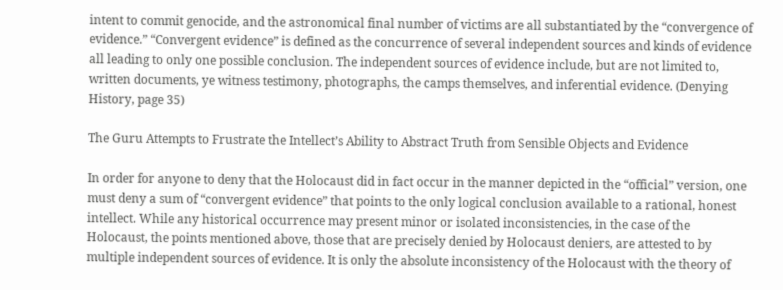intent to commit genocide, and the astronomical final number of victims are all substantiated by the “convergence of evidence.” “Convergent evidence” is defined as the concurrence of several independent sources and kinds of evidence all leading to only one possible conclusion. The independent sources of evidence include, but are not limited to, written documents, ye witness testimony, photographs, the camps themselves, and inferential evidence. (Denying History, page 35)

The Guru Attempts to Frustrate the Intellect’s Ability to Abstract Truth from Sensible Objects and Evidence

In order for anyone to deny that the Holocaust did in fact occur in the manner depicted in the “official” version, one must deny a sum of “convergent evidence” that points to the only logical conclusion available to a rational, honest intellect. While any historical occurrence may present minor or isolated inconsistencies, in the case of the Holocaust, the points mentioned above, those that are precisely denied by Holocaust deniers, are attested to by multiple independent sources of evidence. It is only the absolute inconsistency of the Holocaust with the theory of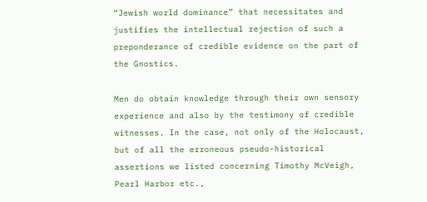“Jewish world dominance” that necessitates and justifies the intellectual rejection of such a preponderance of credible evidence on the part of the Gnostics.

Men do obtain knowledge through their own sensory experience and also by the testimony of credible witnesses. In the case, not only of the Holocaust, but of all the erroneous pseudo-historical assertions we listed concerning Timothy McVeigh, Pearl Harbor etc.,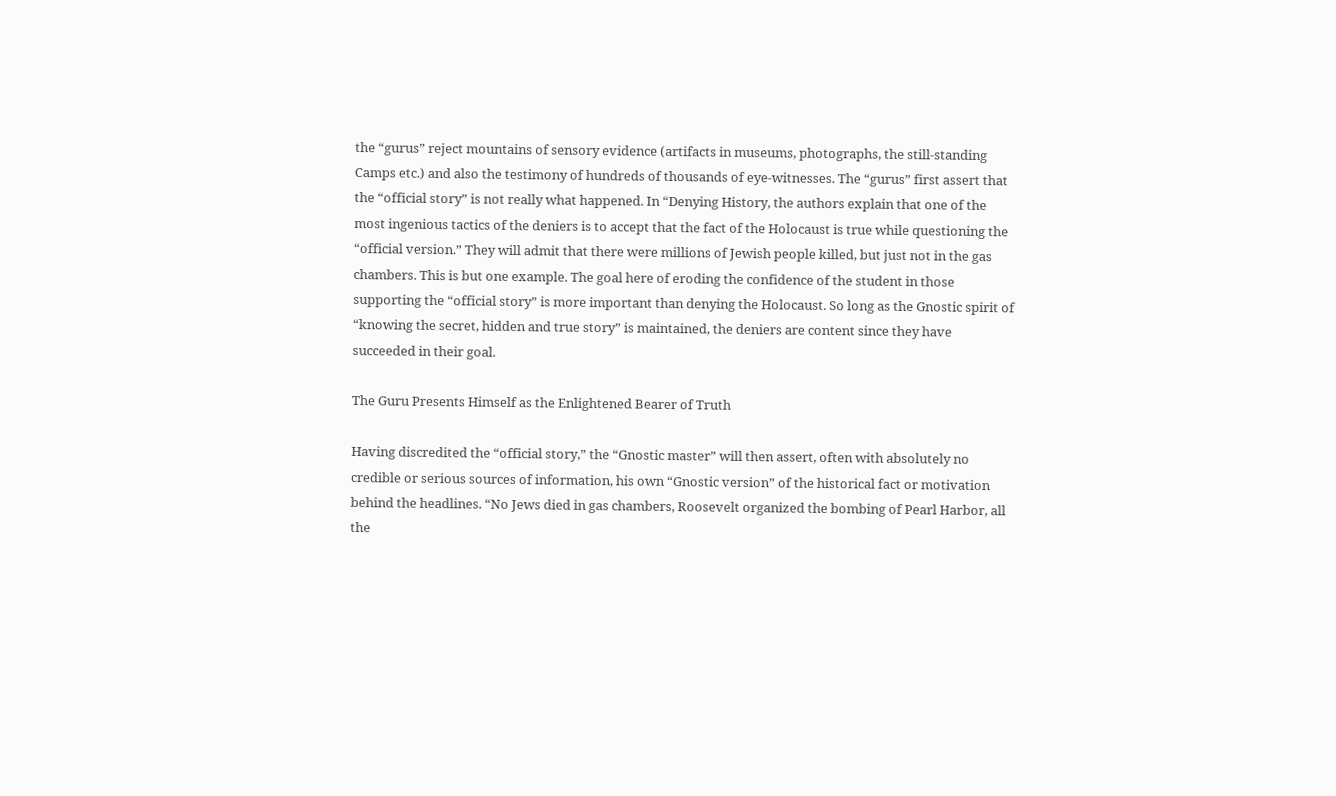the “gurus” reject mountains of sensory evidence (artifacts in museums, photographs, the still-standing Camps etc.) and also the testimony of hundreds of thousands of eye-witnesses. The “gurus” first assert that the “official story” is not really what happened. In “Denying History, the authors explain that one of the most ingenious tactics of the deniers is to accept that the fact of the Holocaust is true while questioning the “official version.” They will admit that there were millions of Jewish people killed, but just not in the gas chambers. This is but one example. The goal here of eroding the confidence of the student in those supporting the “official story” is more important than denying the Holocaust. So long as the Gnostic spirit of “knowing the secret, hidden and true story” is maintained, the deniers are content since they have succeeded in their goal.

The Guru Presents Himself as the Enlightened Bearer of Truth

Having discredited the “official story,” the “Gnostic master” will then assert, often with absolutely no credible or serious sources of information, his own “Gnostic version” of the historical fact or motivation behind the headlines. “No Jews died in gas chambers, Roosevelt organized the bombing of Pearl Harbor, all the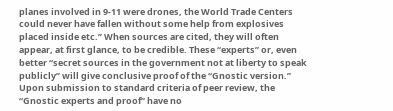planes involved in 9-11 were drones, the World Trade Centers could never have fallen without some help from explosives placed inside etc.” When sources are cited, they will often appear, at first glance, to be credible. These “experts” or, even better “secret sources in the government not at liberty to speak publicly” will give conclusive proof of the “Gnostic version.” Upon submission to standard criteria of peer review, the “Gnostic experts and proof” have no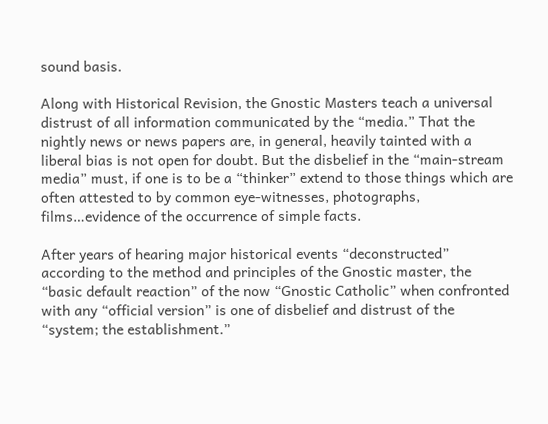sound basis.

Along with Historical Revision, the Gnostic Masters teach a universal distrust of all information communicated by the “media.” That the nightly news or news papers are, in general, heavily tainted with a liberal bias is not open for doubt. But the disbelief in the “main-stream media” must, if one is to be a “thinker” extend to those things which are often attested to by common eye-witnesses, photographs, films…evidence of the occurrence of simple facts.

After years of hearing major historical events “deconstructed” according to the method and principles of the Gnostic master, the “basic default reaction” of the now “Gnostic Catholic” when confronted with any “official version” is one of disbelief and distrust of the “system; the establishment.”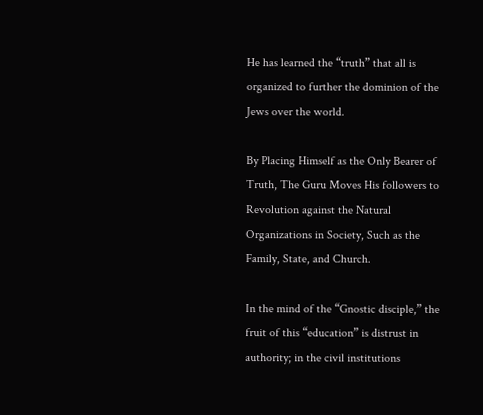He has learned the “truth” that all is organized to further the dominion of the Jews over the world.

By Placing Himself as the Only Bearer of Truth, The Guru Moves His followers to Revolution against the Natural Organizations in Society, Such as the Family, State, and Church.

In the mind of the “Gnostic disciple,” the fruit of this “education” is distrust in authority; in the civil institutions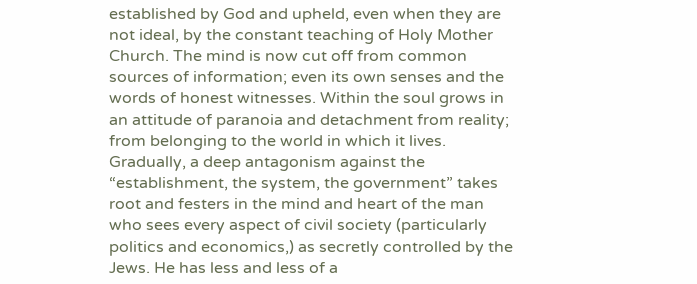established by God and upheld, even when they are not ideal, by the constant teaching of Holy Mother Church. The mind is now cut off from common sources of information; even its own senses and the words of honest witnesses. Within the soul grows in an attitude of paranoia and detachment from reality; from belonging to the world in which it lives. Gradually, a deep antagonism against the “establishment, the system, the government” takes root and festers in the mind and heart of the man who sees every aspect of civil society (particularly politics and economics,) as secretly controlled by the Jews. He has less and less of a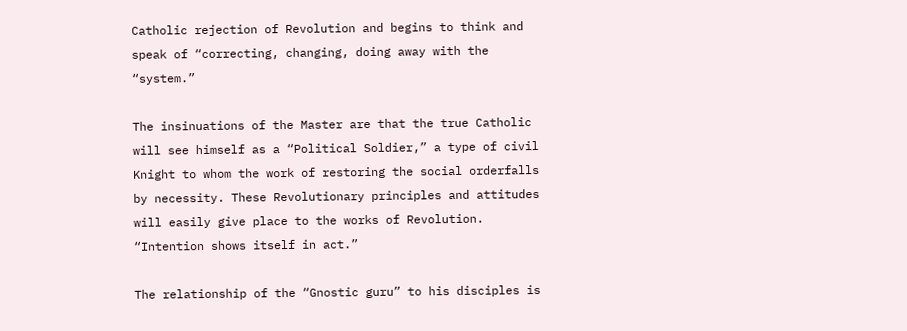Catholic rejection of Revolution and begins to think and speak of “correcting, changing, doing away with the “system.”

The insinuations of the Master are that the true Catholic will see himself as a “Political Soldier,” a type of civil Knight to whom the work of restoring the social orderfalls by necessity. These Revolutionary principles and attitudes will easily give place to the works of Revolution. “Intention shows itself in act.”

The relationship of the “Gnostic guru” to his disciples is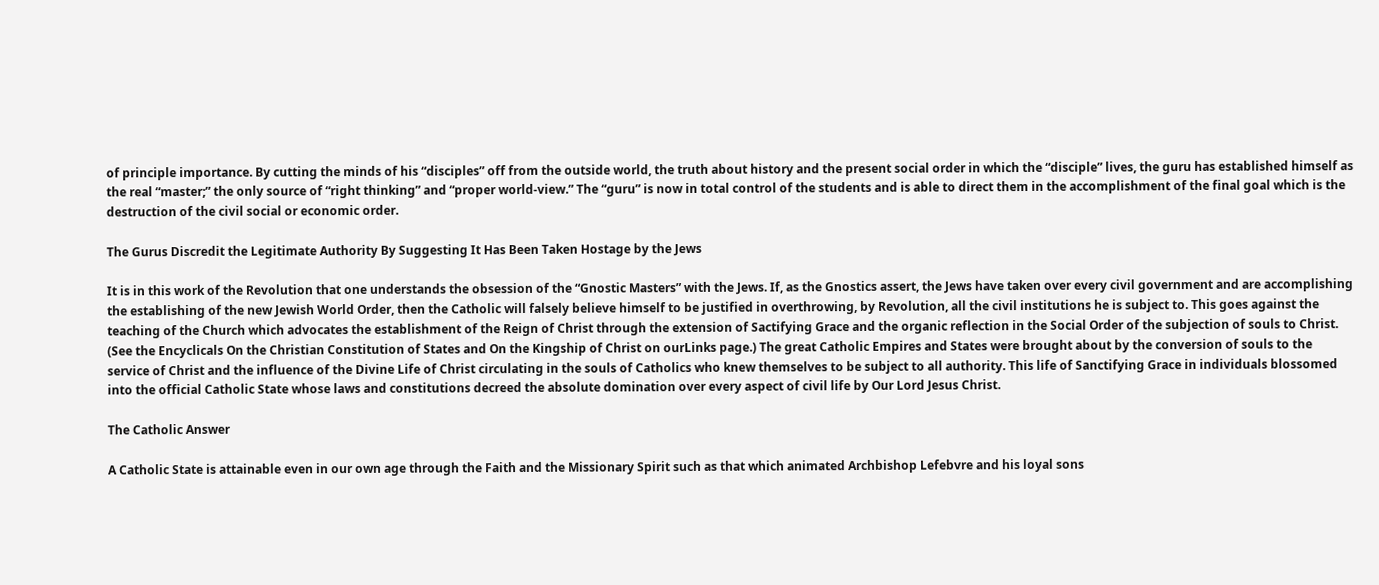of principle importance. By cutting the minds of his “disciples” off from the outside world, the truth about history and the present social order in which the “disciple” lives, the guru has established himself as the real “master;” the only source of “right thinking” and “proper world-view.” The “guru” is now in total control of the students and is able to direct them in the accomplishment of the final goal which is the destruction of the civil social or economic order.

The Gurus Discredit the Legitimate Authority By Suggesting It Has Been Taken Hostage by the Jews

It is in this work of the Revolution that one understands the obsession of the “Gnostic Masters” with the Jews. If, as the Gnostics assert, the Jews have taken over every civil government and are accomplishing the establishing of the new Jewish World Order, then the Catholic will falsely believe himself to be justified in overthrowing, by Revolution, all the civil institutions he is subject to. This goes against the teaching of the Church which advocates the establishment of the Reign of Christ through the extension of Sactifying Grace and the organic reflection in the Social Order of the subjection of souls to Christ. (See the Encyclicals On the Christian Constitution of States and On the Kingship of Christ on ourLinks page.) The great Catholic Empires and States were brought about by the conversion of souls to the service of Christ and the influence of the Divine Life of Christ circulating in the souls of Catholics who knew themselves to be subject to all authority. This life of Sanctifying Grace in individuals blossomed into the official Catholic State whose laws and constitutions decreed the absolute domination over every aspect of civil life by Our Lord Jesus Christ.

The Catholic Answer

A Catholic State is attainable even in our own age through the Faith and the Missionary Spirit such as that which animated Archbishop Lefebvre and his loyal sons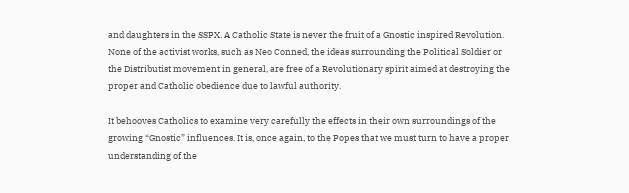and daughters in the SSPX. A Catholic State is never the fruit of a Gnostic inspired Revolution. None of the activist works, such as Neo Conned, the ideas surrounding the Political Soldier or the Distributist movement in general, are free of a Revolutionary spirit aimed at destroying the proper and Catholic obedience due to lawful authority.

It behooves Catholics to examine very carefully the effects in their own surroundings of the growing “Gnostic” influences. It is, once again, to the Popes that we must turn to have a proper understanding of the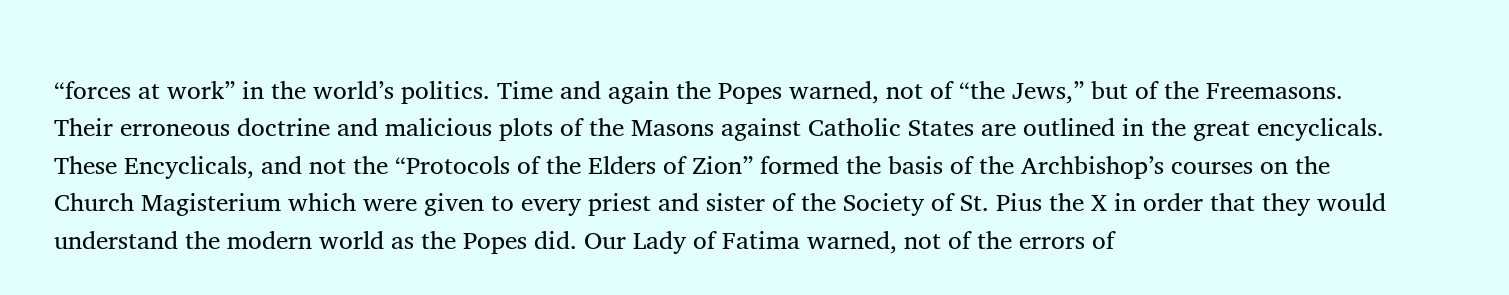“forces at work” in the world’s politics. Time and again the Popes warned, not of “the Jews,” but of the Freemasons. Their erroneous doctrine and malicious plots of the Masons against Catholic States are outlined in the great encyclicals. These Encyclicals, and not the “Protocols of the Elders of Zion” formed the basis of the Archbishop’s courses on the Church Magisterium which were given to every priest and sister of the Society of St. Pius the X in order that they would understand the modern world as the Popes did. Our Lady of Fatima warned, not of the errors of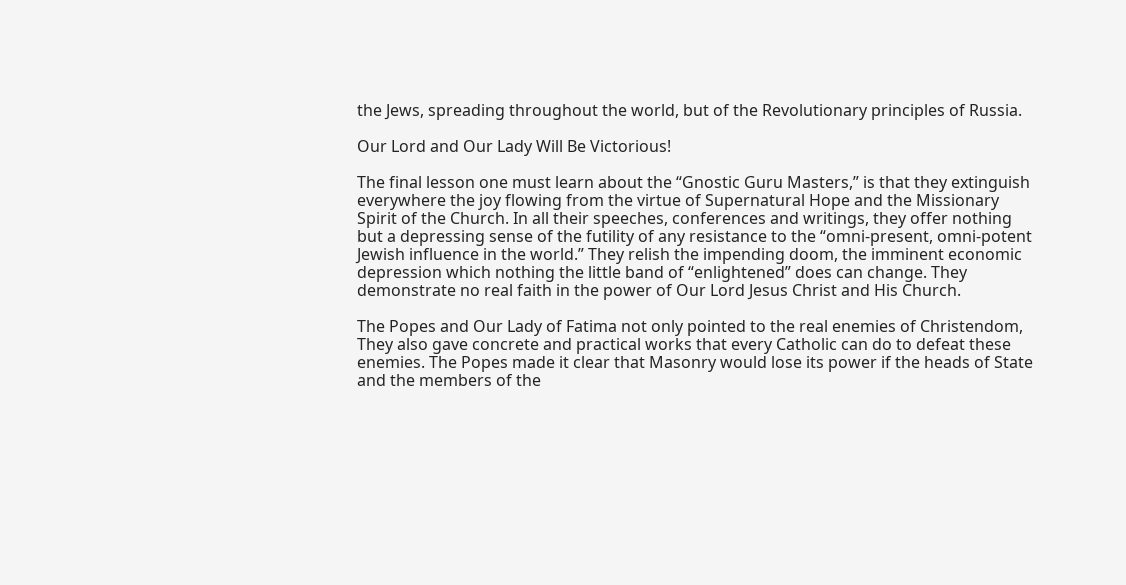the Jews, spreading throughout the world, but of the Revolutionary principles of Russia.

Our Lord and Our Lady Will Be Victorious!

The final lesson one must learn about the “Gnostic Guru Masters,” is that they extinguish everywhere the joy flowing from the virtue of Supernatural Hope and the Missionary Spirit of the Church. In all their speeches, conferences and writings, they offer nothing but a depressing sense of the futility of any resistance to the “omni-present, omni-potent Jewish influence in the world.” They relish the impending doom, the imminent economic depression which nothing the little band of “enlightened” does can change. They demonstrate no real faith in the power of Our Lord Jesus Christ and His Church.

The Popes and Our Lady of Fatima not only pointed to the real enemies of Christendom, They also gave concrete and practical works that every Catholic can do to defeat these enemies. The Popes made it clear that Masonry would lose its power if the heads of State and the members of the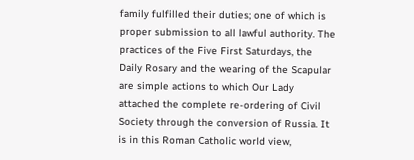family fulfilled their duties; one of which is proper submission to all lawful authority. The practices of the Five First Saturdays, the Daily Rosary and the wearing of the Scapular are simple actions to which Our Lady attached the complete re-ordering of Civil Society through the conversion of Russia. It is in this Roman Catholic world view,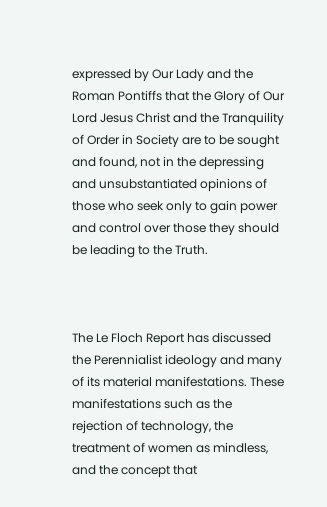expressed by Our Lady and the Roman Pontiffs that the Glory of Our Lord Jesus Christ and the Tranquility of Order in Society are to be sought and found, not in the depressing and unsubstantiated opinions of those who seek only to gain power and control over those they should be leading to the Truth.



The Le Floch Report has discussed the Perennialist ideology and many of its material manifestations. These manifestations such as the rejection of technology, the treatment of women as mindless, and the concept that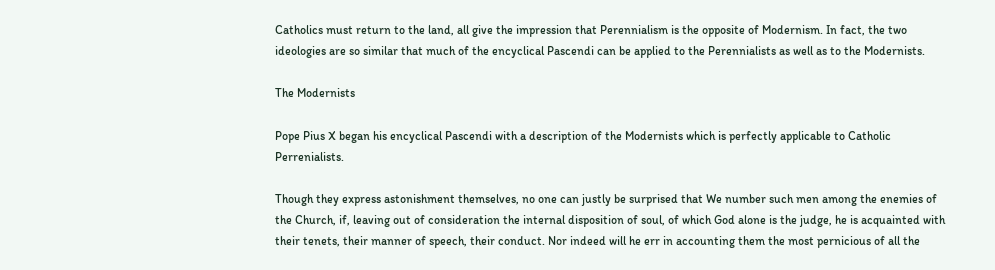Catholics must return to the land, all give the impression that Perennialism is the opposite of Modernism. In fact, the two ideologies are so similar that much of the encyclical Pascendi can be applied to the Perennialists as well as to the Modernists.

The Modernists

Pope Pius X began his encyclical Pascendi with a description of the Modernists which is perfectly applicable to Catholic Perrenialists.

Though they express astonishment themselves, no one can justly be surprised that We number such men among the enemies of the Church, if, leaving out of consideration the internal disposition of soul, of which God alone is the judge, he is acquainted with their tenets, their manner of speech, their conduct. Nor indeed will he err in accounting them the most pernicious of all the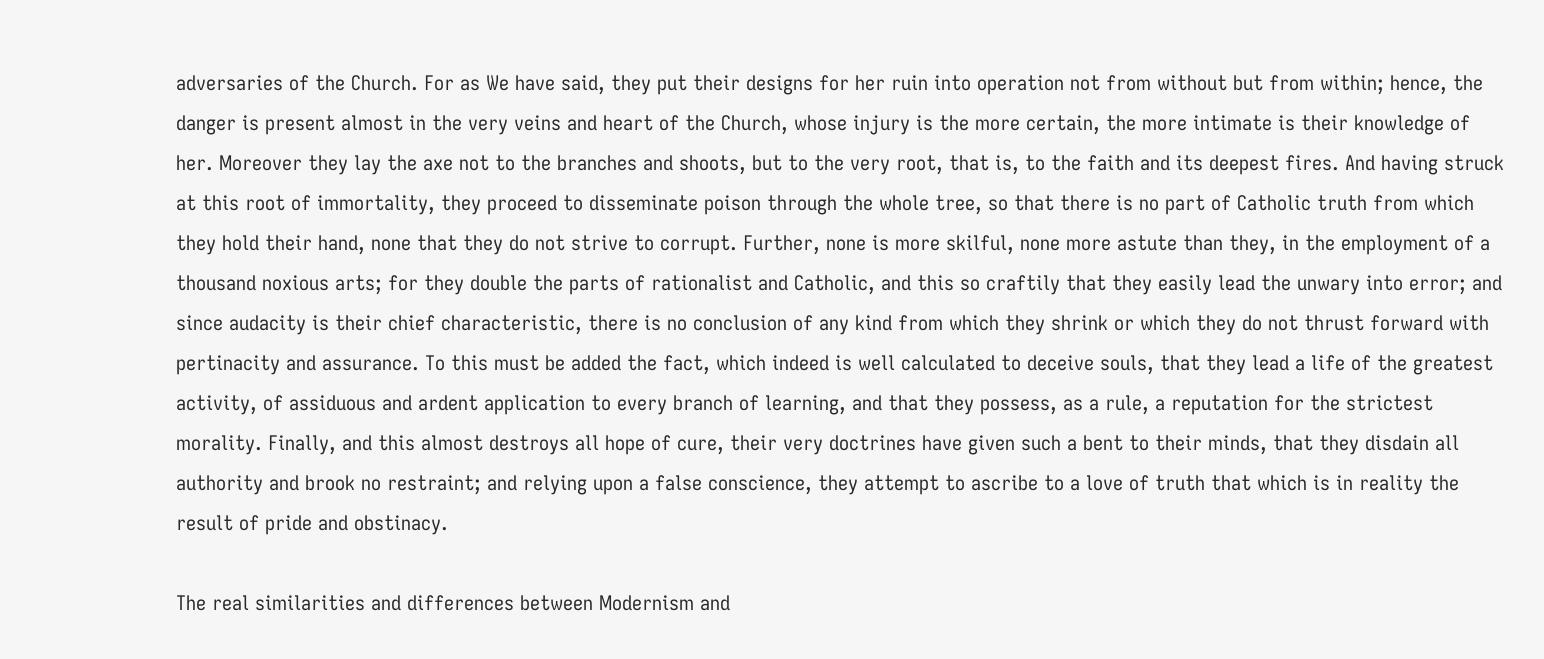adversaries of the Church. For as We have said, they put their designs for her ruin into operation not from without but from within; hence, the danger is present almost in the very veins and heart of the Church, whose injury is the more certain, the more intimate is their knowledge of her. Moreover they lay the axe not to the branches and shoots, but to the very root, that is, to the faith and its deepest fires. And having struck at this root of immortality, they proceed to disseminate poison through the whole tree, so that there is no part of Catholic truth from which they hold their hand, none that they do not strive to corrupt. Further, none is more skilful, none more astute than they, in the employment of a thousand noxious arts; for they double the parts of rationalist and Catholic, and this so craftily that they easily lead the unwary into error; and since audacity is their chief characteristic, there is no conclusion of any kind from which they shrink or which they do not thrust forward with pertinacity and assurance. To this must be added the fact, which indeed is well calculated to deceive souls, that they lead a life of the greatest activity, of assiduous and ardent application to every branch of learning, and that they possess, as a rule, a reputation for the strictest morality. Finally, and this almost destroys all hope of cure, their very doctrines have given such a bent to their minds, that they disdain all authority and brook no restraint; and relying upon a false conscience, they attempt to ascribe to a love of truth that which is in reality the result of pride and obstinacy.

The real similarities and differences between Modernism and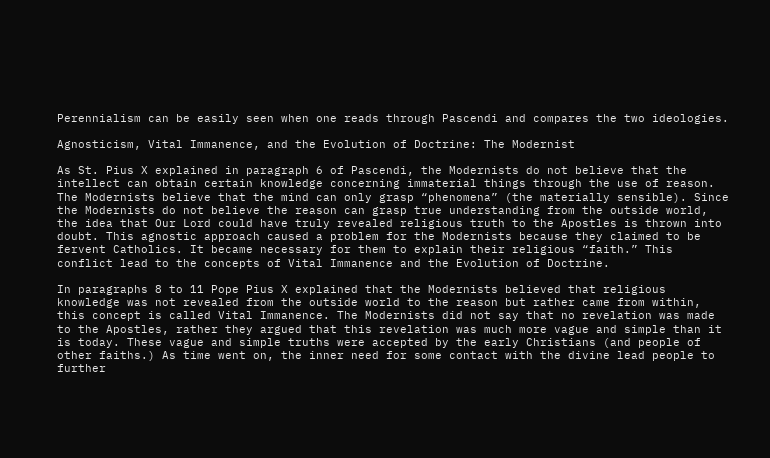Perennialism can be easily seen when one reads through Pascendi and compares the two ideologies.

Agnosticism, Vital Immanence, and the Evolution of Doctrine: The Modernist

As St. Pius X explained in paragraph 6 of Pascendi, the Modernists do not believe that the intellect can obtain certain knowledge concerning immaterial things through the use of reason. The Modernists believe that the mind can only grasp “phenomena” (the materially sensible). Since the Modernists do not believe the reason can grasp true understanding from the outside world, the idea that Our Lord could have truly revealed religious truth to the Apostles is thrown into doubt. This agnostic approach caused a problem for the Modernists because they claimed to be fervent Catholics. It became necessary for them to explain their religious “faith.” This conflict lead to the concepts of Vital Immanence and the Evolution of Doctrine.

In paragraphs 8 to 11 Pope Pius X explained that the Modernists believed that religious knowledge was not revealed from the outside world to the reason but rather came from within, this concept is called Vital Immanence. The Modernists did not say that no revelation was made to the Apostles, rather they argued that this revelation was much more vague and simple than it is today. These vague and simple truths were accepted by the early Christians (and people of other faiths.) As time went on, the inner need for some contact with the divine lead people to further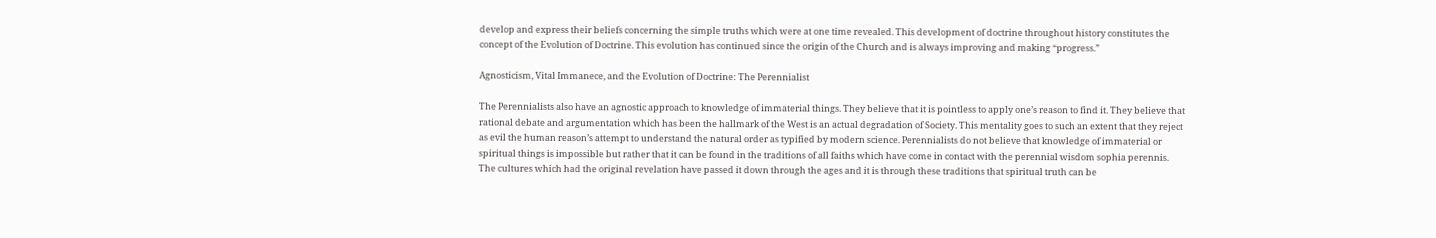develop and express their beliefs concerning the simple truths which were at one time revealed. This development of doctrine throughout history constitutes the concept of the Evolution of Doctrine. This evolution has continued since the origin of the Church and is always improving and making “progress.”

Agnosticism, Vital Immanece, and the Evolution of Doctrine: The Perennialist

The Perennialists also have an agnostic approach to knowledge of immaterial things. They believe that it is pointless to apply one’s reason to find it. They believe that rational debate and argumentation which has been the hallmark of the West is an actual degradation of Society. This mentality goes to such an extent that they reject as evil the human reason’s attempt to understand the natural order as typified by modern science. Perennialists do not believe that knowledge of immaterial or spiritual things is impossible but rather that it can be found in the traditions of all faiths which have come in contact with the perennial wisdom sophia perennis. The cultures which had the original revelation have passed it down through the ages and it is through these traditions that spiritual truth can be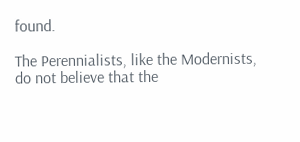found.

The Perennialists, like the Modernists, do not believe that the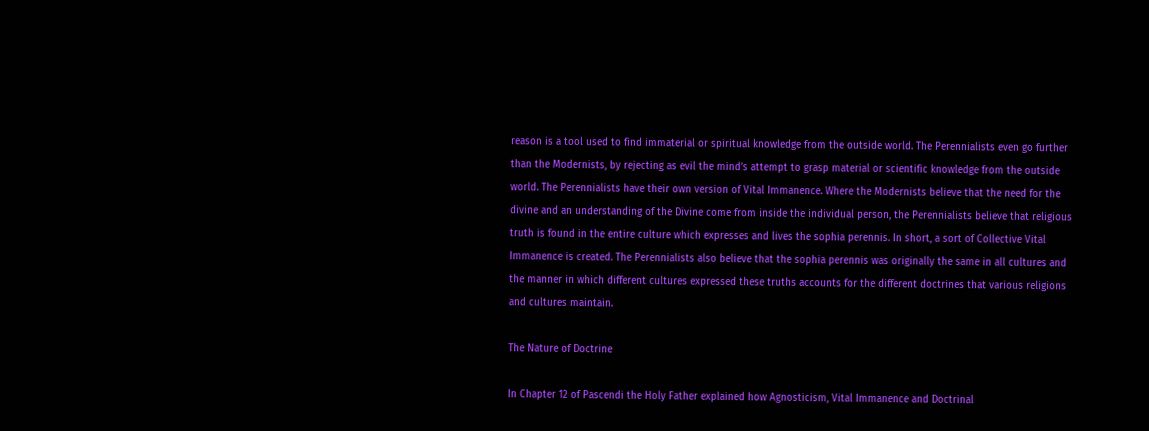reason is a tool used to find immaterial or spiritual knowledge from the outside world. The Perennialists even go further than the Modernists, by rejecting as evil the mind’s attempt to grasp material or scientific knowledge from the outside world. The Perennialists have their own version of Vital Immanence. Where the Modernists believe that the need for the divine and an understanding of the Divine come from inside the individual person, the Perennialists believe that religious truth is found in the entire culture which expresses and lives the sophia perennis. In short, a sort of Collective Vital Immanence is created. The Perennialists also believe that the sophia perennis was originally the same in all cultures and the manner in which different cultures expressed these truths accounts for the different doctrines that various religions and cultures maintain.

The Nature of Doctrine

In Chapter 12 of Pascendi the Holy Father explained how Agnosticism, Vital Immanence and Doctrinal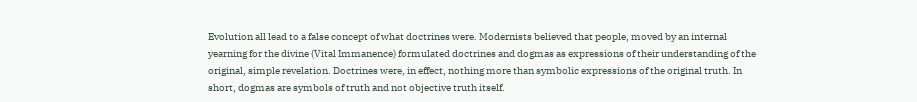Evolution all lead to a false concept of what doctrines were. Modernists believed that people, moved by an internal yearning for the divine (Vital Immanence) formulated doctrines and dogmas as expressions of their understanding of the original, simple revelation. Doctrines were, in effect, nothing more than symbolic expressions of the original truth. In short, dogmas are symbols of truth and not objective truth itself.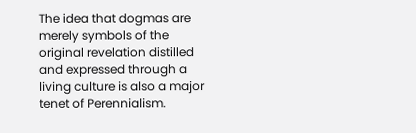The idea that dogmas are merely symbols of the original revelation distilled and expressed through a living culture is also a major tenet of Perennialism.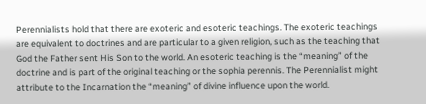Perennialists hold that there are exoteric and esoteric teachings. The exoteric teachings are equivalent to doctrines and are particular to a given religion, such as the teaching that God the Father sent His Son to the world. An esoteric teaching is the “meaning” of the doctrine and is part of the original teaching or the sophia perennis. The Perennialist might attribute to the Incarnation the “meaning” of divine influence upon the world.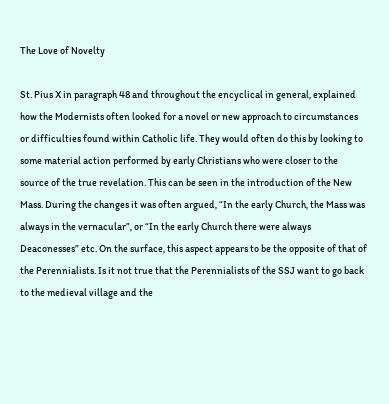The Love of Novelty

St. Pius X in paragraph 48 and throughout the encyclical in general, explained how the Modernists often looked for a novel or new approach to circumstances or difficulties found within Catholic life. They would often do this by looking to some material action performed by early Christians who were closer to the source of the true revelation. This can be seen in the introduction of the New Mass. During the changes it was often argued, “In the early Church, the Mass was always in the vernacular”, or “In the early Church there were always Deaconesses” etc. On the surface, this aspect appears to be the opposite of that of the Perennialists. Is it not true that the Perennialists of the SSJ want to go back to the medieval village and the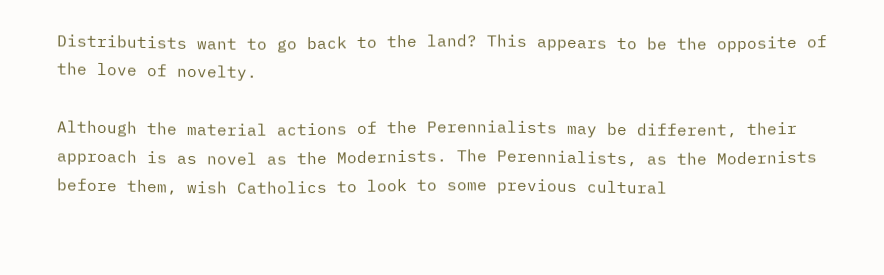Distributists want to go back to the land? This appears to be the opposite of the love of novelty.

Although the material actions of the Perennialists may be different, their approach is as novel as the Modernists. The Perennialists, as the Modernists before them, wish Catholics to look to some previous cultural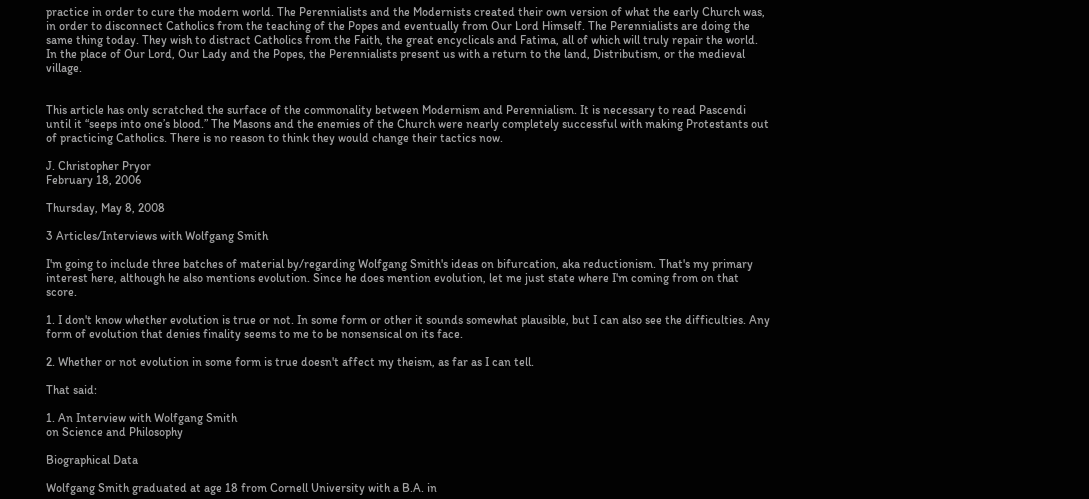practice in order to cure the modern world. The Perennialists and the Modernists created their own version of what the early Church was, in order to disconnect Catholics from the teaching of the Popes and eventually from Our Lord Himself. The Perennialists are doing the same thing today. They wish to distract Catholics from the Faith, the great encyclicals and Fatima, all of which will truly repair the world. In the place of Our Lord, Our Lady and the Popes, the Perennialists present us with a return to the land, Distributism, or the medieval village.


This article has only scratched the surface of the commonality between Modernism and Perennialism. It is necessary to read Pascendi until it “seeps into one’s blood.” The Masons and the enemies of the Church were nearly completely successful with making Protestants out of practicing Catholics. There is no reason to think they would change their tactics now.

J. Christopher Pryor
February 18, 2006

Thursday, May 8, 2008

3 Articles/Interviews with Wolfgang Smith

I'm going to include three batches of material by/regarding Wolfgang Smith's ideas on bifurcation, aka reductionism. That's my primary interest here, although he also mentions evolution. Since he does mention evolution, let me just state where I'm coming from on that score.

1. I don't know whether evolution is true or not. In some form or other it sounds somewhat plausible, but I can also see the difficulties. Any form of evolution that denies finality seems to me to be nonsensical on its face.

2. Whether or not evolution in some form is true doesn't affect my theism, as far as I can tell.

That said:

1. An Interview with Wolfgang Smith
on Science and Philosophy

Biographical Data

Wolfgang Smith graduated at age 18 from Cornell University with a B.A. in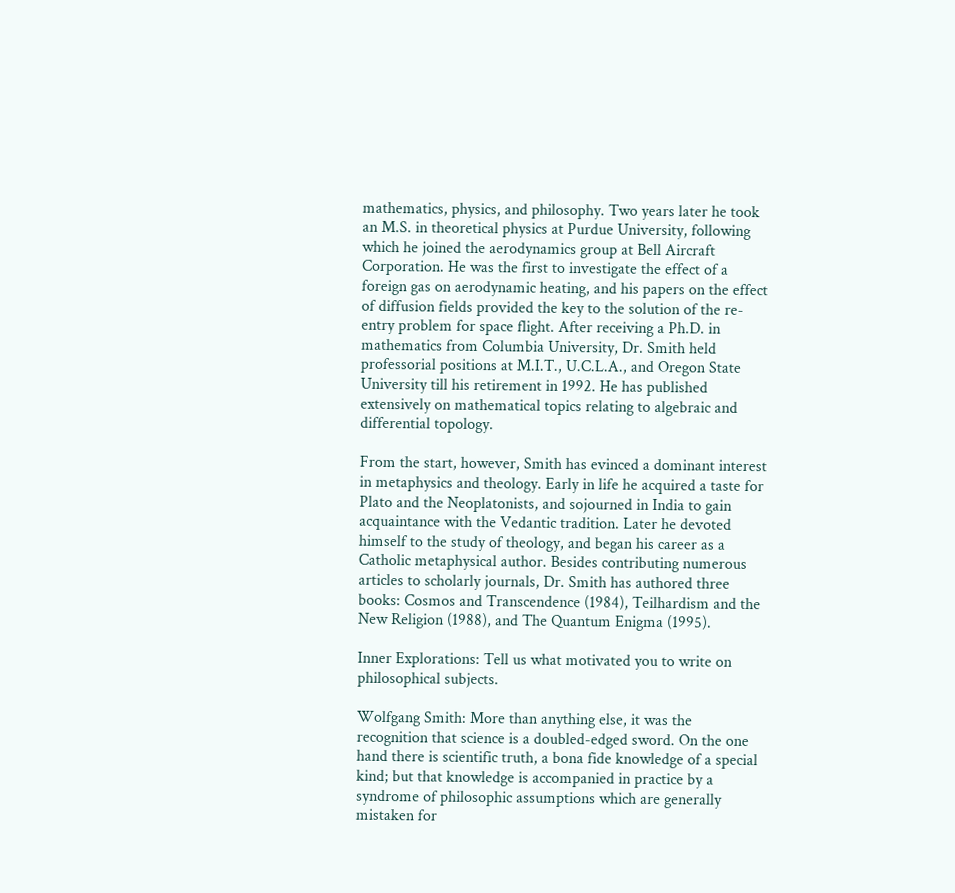mathematics, physics, and philosophy. Two years later he took an M.S. in theoretical physics at Purdue University, following which he joined the aerodynamics group at Bell Aircraft Corporation. He was the first to investigate the effect of a foreign gas on aerodynamic heating, and his papers on the effect of diffusion fields provided the key to the solution of the re-entry problem for space flight. After receiving a Ph.D. in mathematics from Columbia University, Dr. Smith held professorial positions at M.I.T., U.C.L.A., and Oregon State University till his retirement in 1992. He has published extensively on mathematical topics relating to algebraic and differential topology.

From the start, however, Smith has evinced a dominant interest in metaphysics and theology. Early in life he acquired a taste for Plato and the Neoplatonists, and sojourned in India to gain acquaintance with the Vedantic tradition. Later he devoted himself to the study of theology, and began his career as a Catholic metaphysical author. Besides contributing numerous articles to scholarly journals, Dr. Smith has authored three books: Cosmos and Transcendence (1984), Teilhardism and the New Religion (1988), and The Quantum Enigma (1995).

Inner Explorations: Tell us what motivated you to write on philosophical subjects.

Wolfgang Smith: More than anything else, it was the recognition that science is a doubled-edged sword. On the one hand there is scientific truth, a bona fide knowledge of a special kind; but that knowledge is accompanied in practice by a syndrome of philosophic assumptions which are generally mistaken for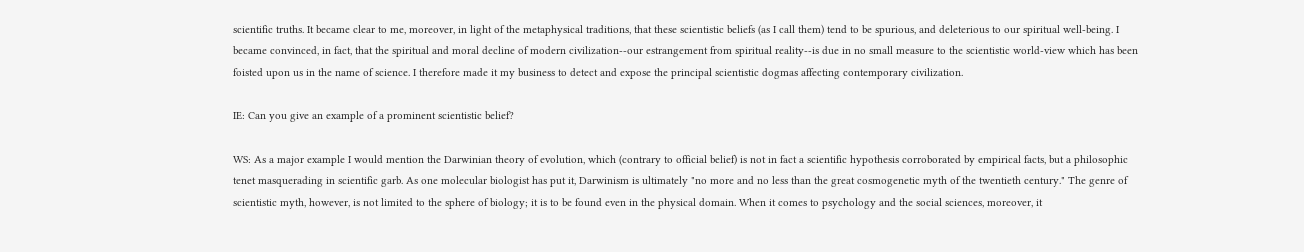scientific truths. It became clear to me, moreover, in light of the metaphysical traditions, that these scientistic beliefs (as I call them) tend to be spurious, and deleterious to our spiritual well-being. I became convinced, in fact, that the spiritual and moral decline of modern civilization--our estrangement from spiritual reality--is due in no small measure to the scientistic world-view which has been foisted upon us in the name of science. I therefore made it my business to detect and expose the principal scientistic dogmas affecting contemporary civilization.

IE: Can you give an example of a prominent scientistic belief?

WS: As a major example I would mention the Darwinian theory of evolution, which (contrary to official belief) is not in fact a scientific hypothesis corroborated by empirical facts, but a philosophic tenet masquerading in scientific garb. As one molecular biologist has put it, Darwinism is ultimately "no more and no less than the great cosmogenetic myth of the twentieth century." The genre of scientistic myth, however, is not limited to the sphere of biology; it is to be found even in the physical domain. When it comes to psychology and the social sciences, moreover, it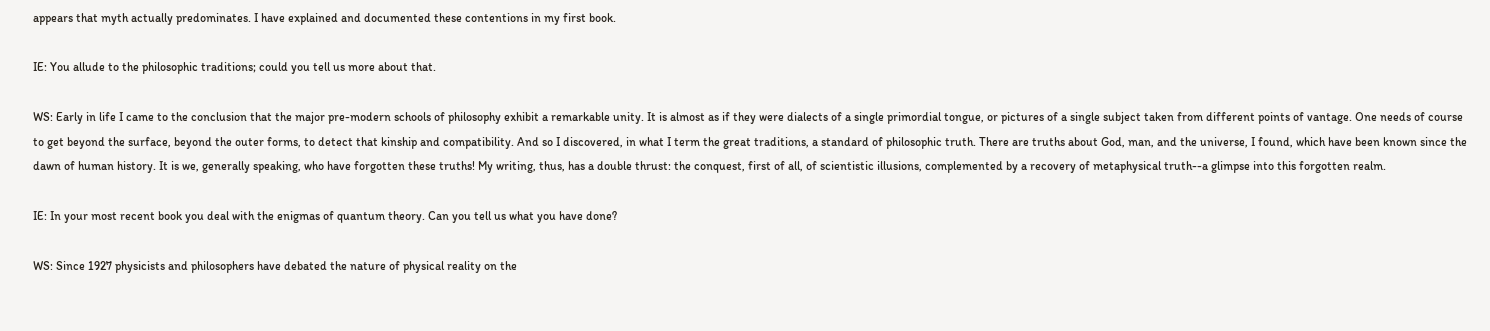appears that myth actually predominates. I have explained and documented these contentions in my first book.

IE: You allude to the philosophic traditions; could you tell us more about that.

WS: Early in life I came to the conclusion that the major pre-modern schools of philosophy exhibit a remarkable unity. It is almost as if they were dialects of a single primordial tongue, or pictures of a single subject taken from different points of vantage. One needs of course to get beyond the surface, beyond the outer forms, to detect that kinship and compatibility. And so I discovered, in what I term the great traditions, a standard of philosophic truth. There are truths about God, man, and the universe, I found, which have been known since the dawn of human history. It is we, generally speaking, who have forgotten these truths! My writing, thus, has a double thrust: the conquest, first of all, of scientistic illusions, complemented by a recovery of metaphysical truth--a glimpse into this forgotten realm.

IE: In your most recent book you deal with the enigmas of quantum theory. Can you tell us what you have done?

WS: Since 1927 physicists and philosophers have debated the nature of physical reality on the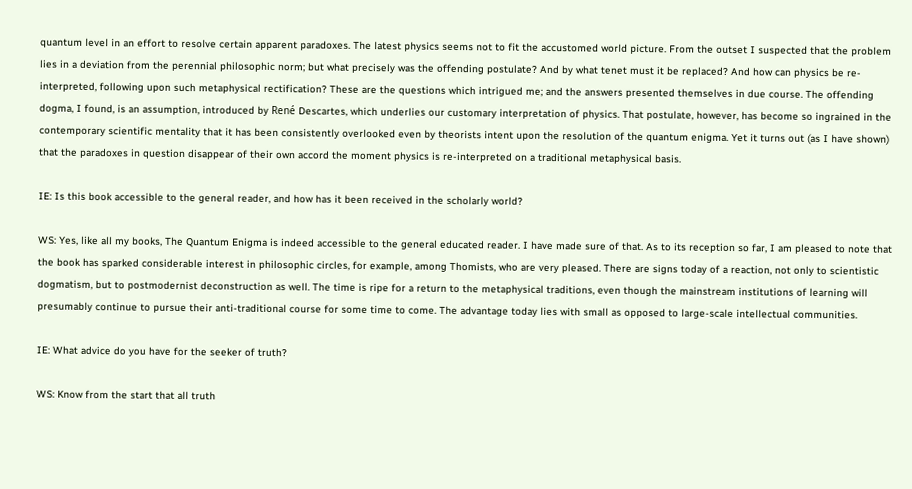quantum level in an effort to resolve certain apparent paradoxes. The latest physics seems not to fit the accustomed world picture. From the outset I suspected that the problem lies in a deviation from the perennial philosophic norm; but what precisely was the offending postulate? And by what tenet must it be replaced? And how can physics be re-interpreted, following upon such metaphysical rectification? These are the questions which intrigued me; and the answers presented themselves in due course. The offending dogma, I found, is an assumption, introduced by René Descartes, which underlies our customary interpretation of physics. That postulate, however, has become so ingrained in the contemporary scientific mentality that it has been consistently overlooked even by theorists intent upon the resolution of the quantum enigma. Yet it turns out (as I have shown) that the paradoxes in question disappear of their own accord the moment physics is re-interpreted on a traditional metaphysical basis.

IE: Is this book accessible to the general reader, and how has it been received in the scholarly world?

WS: Yes, like all my books, The Quantum Enigma is indeed accessible to the general educated reader. I have made sure of that. As to its reception so far, I am pleased to note that the book has sparked considerable interest in philosophic circles, for example, among Thomists, who are very pleased. There are signs today of a reaction, not only to scientistic dogmatism, but to postmodernist deconstruction as well. The time is ripe for a return to the metaphysical traditions, even though the mainstream institutions of learning will presumably continue to pursue their anti-traditional course for some time to come. The advantage today lies with small as opposed to large-scale intellectual communities.

IE: What advice do you have for the seeker of truth?

WS: Know from the start that all truth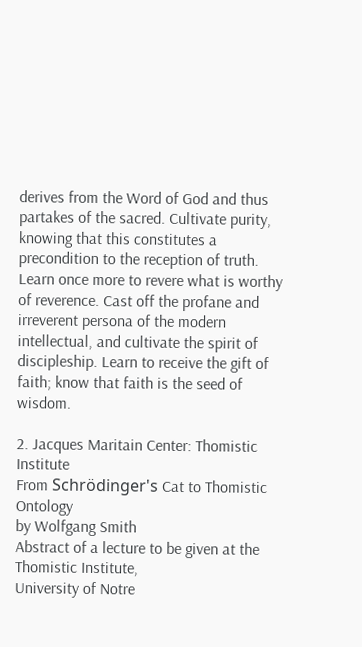derives from the Word of God and thus partakes of the sacred. Cultivate purity, knowing that this constitutes a precondition to the reception of truth. Learn once more to revere what is worthy of reverence. Cast off the profane and irreverent persona of the modern intellectual, and cultivate the spirit of discipleship. Learn to receive the gift of faith; know that faith is the seed of wisdom.

2. Jacques Maritain Center: Thomistic Institute
From Schrödinger's Cat to Thomistic Ontology
by Wolfgang Smith
Abstract of a lecture to be given at the Thomistic Institute,
University of Notre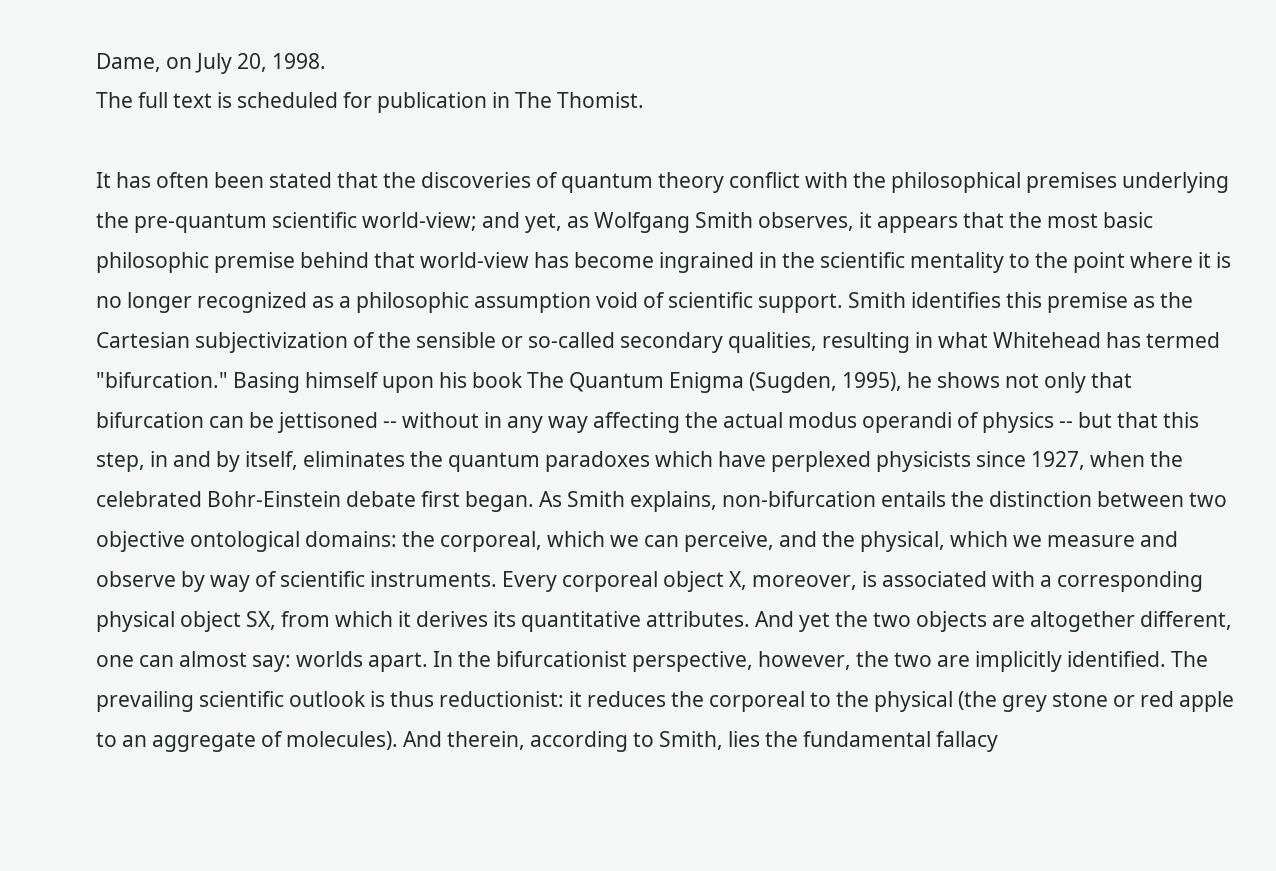Dame, on July 20, 1998.
The full text is scheduled for publication in The Thomist.

It has often been stated that the discoveries of quantum theory conflict with the philosophical premises underlying the pre-quantum scientific world-view; and yet, as Wolfgang Smith observes, it appears that the most basic philosophic premise behind that world-view has become ingrained in the scientific mentality to the point where it is no longer recognized as a philosophic assumption void of scientific support. Smith identifies this premise as the Cartesian subjectivization of the sensible or so-called secondary qualities, resulting in what Whitehead has termed "bifurcation." Basing himself upon his book The Quantum Enigma (Sugden, 1995), he shows not only that bifurcation can be jettisoned -- without in any way affecting the actual modus operandi of physics -- but that this step, in and by itself, eliminates the quantum paradoxes which have perplexed physicists since 1927, when the celebrated Bohr-Einstein debate first began. As Smith explains, non-bifurcation entails the distinction between two objective ontological domains: the corporeal, which we can perceive, and the physical, which we measure and observe by way of scientific instruments. Every corporeal object X, moreover, is associated with a corresponding physical object SX, from which it derives its quantitative attributes. And yet the two objects are altogether different, one can almost say: worlds apart. In the bifurcationist perspective, however, the two are implicitly identified. The prevailing scientific outlook is thus reductionist: it reduces the corporeal to the physical (the grey stone or red apple to an aggregate of molecules). And therein, according to Smith, lies the fundamental fallacy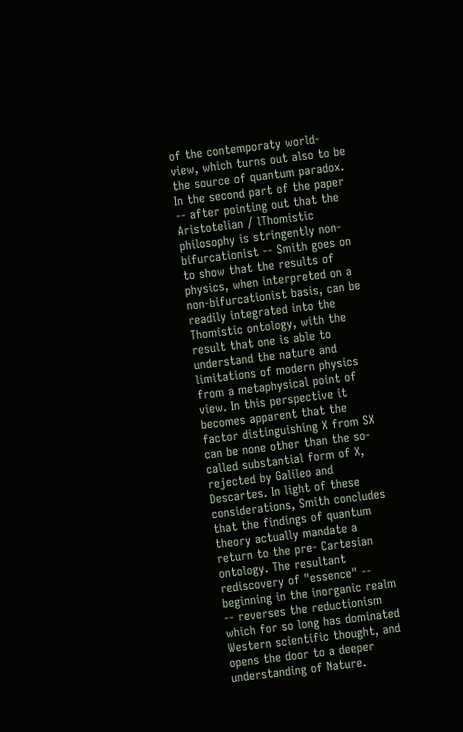of the contemporaty world-view, which turns out also to be the source of quantum paradox. In the second part of the paper -- after pointing out that the Aristotelian / lThomistic philosophy is stringently non-bifurcationist -- Smith goes on to show that the results of physics, when interpreted on a non-bifurcationist basis, can be readily integrated into the Thomistic ontology, with the result that one is able to understand the nature and limitations of modern physics from a metaphysical point of view. In this perspective it becomes apparent that the factor distinguishing X from SX can be none other than the so-called substantial form of X, rejected by Galileo and Descartes. In light of these considerations, Smith concludes that the findings of quantum theory actually mandate a return to the pre- Cartesian ontology. The resultant rediscovery of "essence" -- beginning in the inorganic realm -- reverses the reductionism which for so long has dominated Western scientific thought, and opens the door to a deeper understanding of Nature.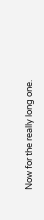Now for the really long one.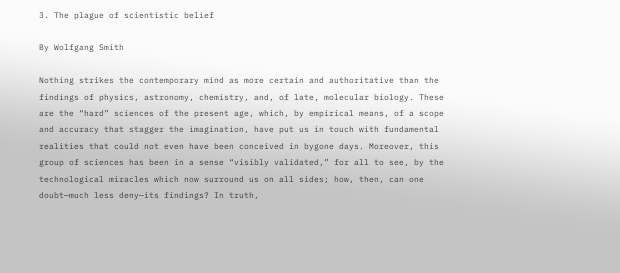3. The plague of scientistic belief

By Wolfgang Smith

Nothing strikes the contemporary mind as more certain and authoritative than the findings of physics, astronomy, chemistry, and, of late, molecular biology. These are the “hard” sciences of the present age, which, by empirical means, of a scope and accuracy that stagger the imagination, have put us in touch with fundamental realities that could not even have been conceived in bygone days. Moreover, this group of sciences has been in a sense “visibly validated,” for all to see, by the technological miracles which now surround us on all sides; how, then, can one doubt—much less deny—its findings? In truth,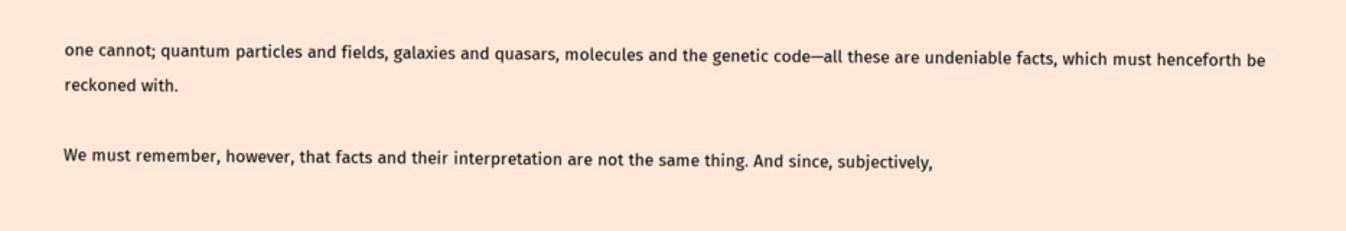one cannot; quantum particles and fields, galaxies and quasars, molecules and the genetic code—all these are undeniable facts, which must henceforth be reckoned with.

We must remember, however, that facts and their interpretation are not the same thing. And since, subjectively,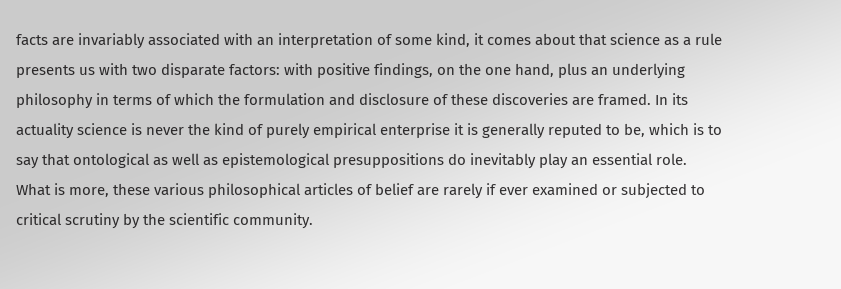facts are invariably associated with an interpretation of some kind, it comes about that science as a rule presents us with two disparate factors: with positive findings, on the one hand, plus an underlying philosophy in terms of which the formulation and disclosure of these discoveries are framed. In its actuality science is never the kind of purely empirical enterprise it is generally reputed to be, which is to say that ontological as well as epistemological presuppositions do inevitably play an essential role. What is more, these various philosophical articles of belief are rarely if ever examined or subjected to critical scrutiny by the scientific community.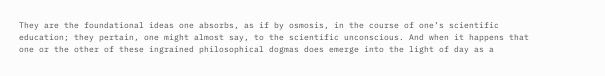They are the foundational ideas one absorbs, as if by osmosis, in the course of one’s scientific education; they pertain, one might almost say, to the scientific unconscious. And when it happens that one or the other of these ingrained philosophical dogmas does emerge into the light of day as a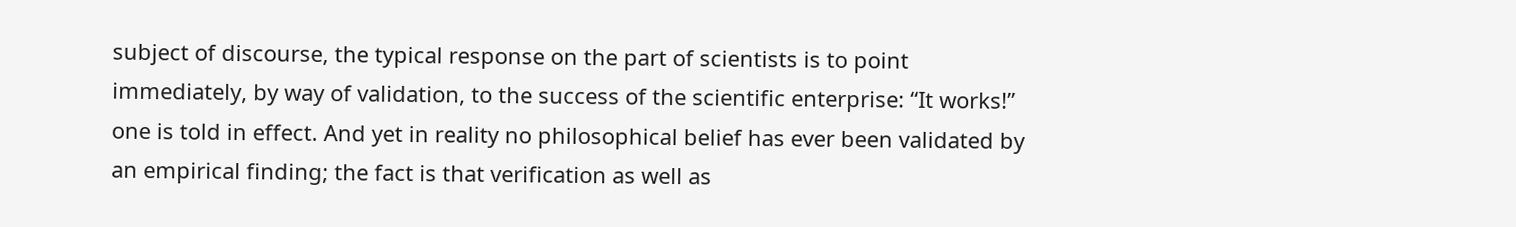subject of discourse, the typical response on the part of scientists is to point immediately, by way of validation, to the success of the scientific enterprise: “It works!” one is told in effect. And yet in reality no philosophical belief has ever been validated by an empirical finding; the fact is that verification as well as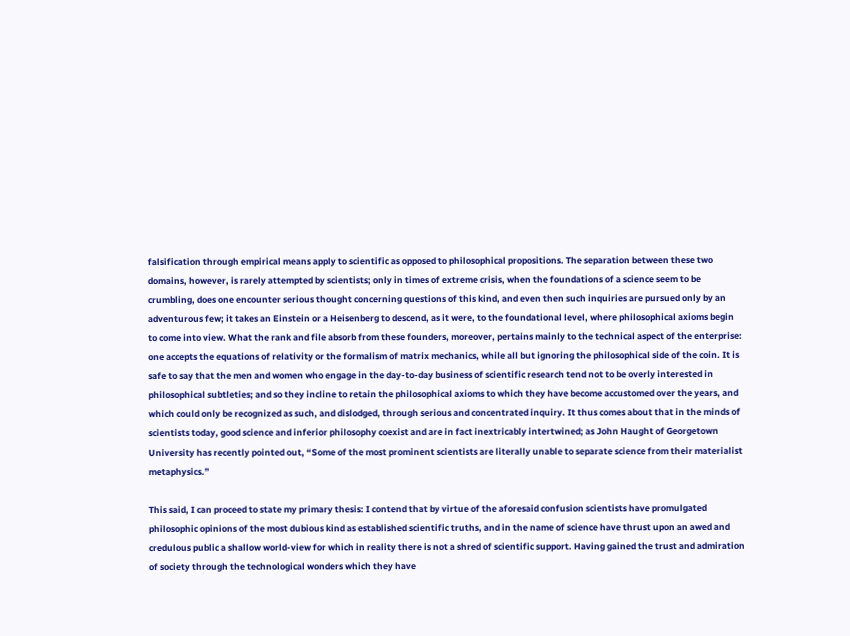falsification through empirical means apply to scientific as opposed to philosophical propositions. The separation between these two domains, however, is rarely attempted by scientists; only in times of extreme crisis, when the foundations of a science seem to be crumbling, does one encounter serious thought concerning questions of this kind, and even then such inquiries are pursued only by an adventurous few; it takes an Einstein or a Heisenberg to descend, as it were, to the foundational level, where philosophical axioms begin to come into view. What the rank and file absorb from these founders, moreover, pertains mainly to the technical aspect of the enterprise: one accepts the equations of relativity or the formalism of matrix mechanics, while all but ignoring the philosophical side of the coin. It is safe to say that the men and women who engage in the day-to-day business of scientific research tend not to be overly interested in philosophical subtleties; and so they incline to retain the philosophical axioms to which they have become accustomed over the years, and which could only be recognized as such, and dislodged, through serious and concentrated inquiry. It thus comes about that in the minds of scientists today, good science and inferior philosophy coexist and are in fact inextricably intertwined; as John Haught of Georgetown University has recently pointed out, “Some of the most prominent scientists are literally unable to separate science from their materialist metaphysics.”

This said, I can proceed to state my primary thesis: I contend that by virtue of the aforesaid confusion scientists have promulgated philosophic opinions of the most dubious kind as established scientific truths, and in the name of science have thrust upon an awed and credulous public a shallow world-view for which in reality there is not a shred of scientific support. Having gained the trust and admiration of society through the technological wonders which they have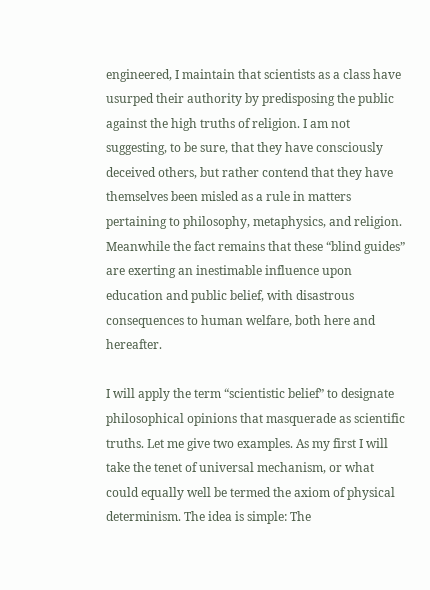engineered, I maintain that scientists as a class have usurped their authority by predisposing the public against the high truths of religion. I am not suggesting, to be sure, that they have consciously deceived others, but rather contend that they have themselves been misled as a rule in matters pertaining to philosophy, metaphysics, and religion. Meanwhile the fact remains that these “blind guides” are exerting an inestimable influence upon education and public belief, with disastrous consequences to human welfare, both here and hereafter.

I will apply the term “scientistic belief” to designate philosophical opinions that masquerade as scientific truths. Let me give two examples. As my first I will take the tenet of universal mechanism, or what could equally well be termed the axiom of physical determinism. The idea is simple: The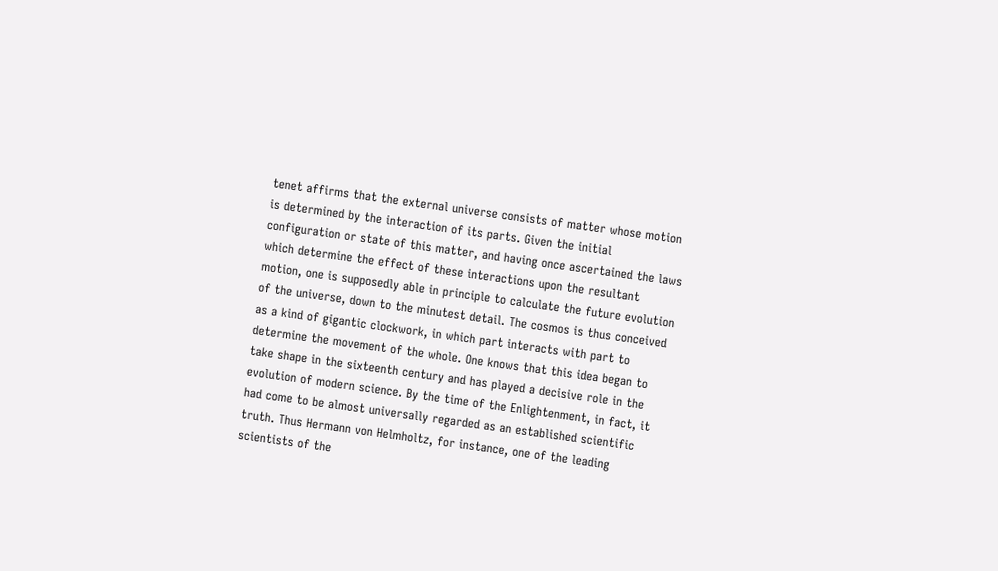tenet affirms that the external universe consists of matter whose motion is determined by the interaction of its parts. Given the initial configuration or state of this matter, and having once ascertained the laws which determine the effect of these interactions upon the resultant motion, one is supposedly able in principle to calculate the future evolution of the universe, down to the minutest detail. The cosmos is thus conceived as a kind of gigantic clockwork, in which part interacts with part to determine the movement of the whole. One knows that this idea began to take shape in the sixteenth century and has played a decisive role in the evolution of modern science. By the time of the Enlightenment, in fact, it had come to be almost universally regarded as an established scientific truth. Thus Hermann von Helmholtz, for instance, one of the leading scientists of the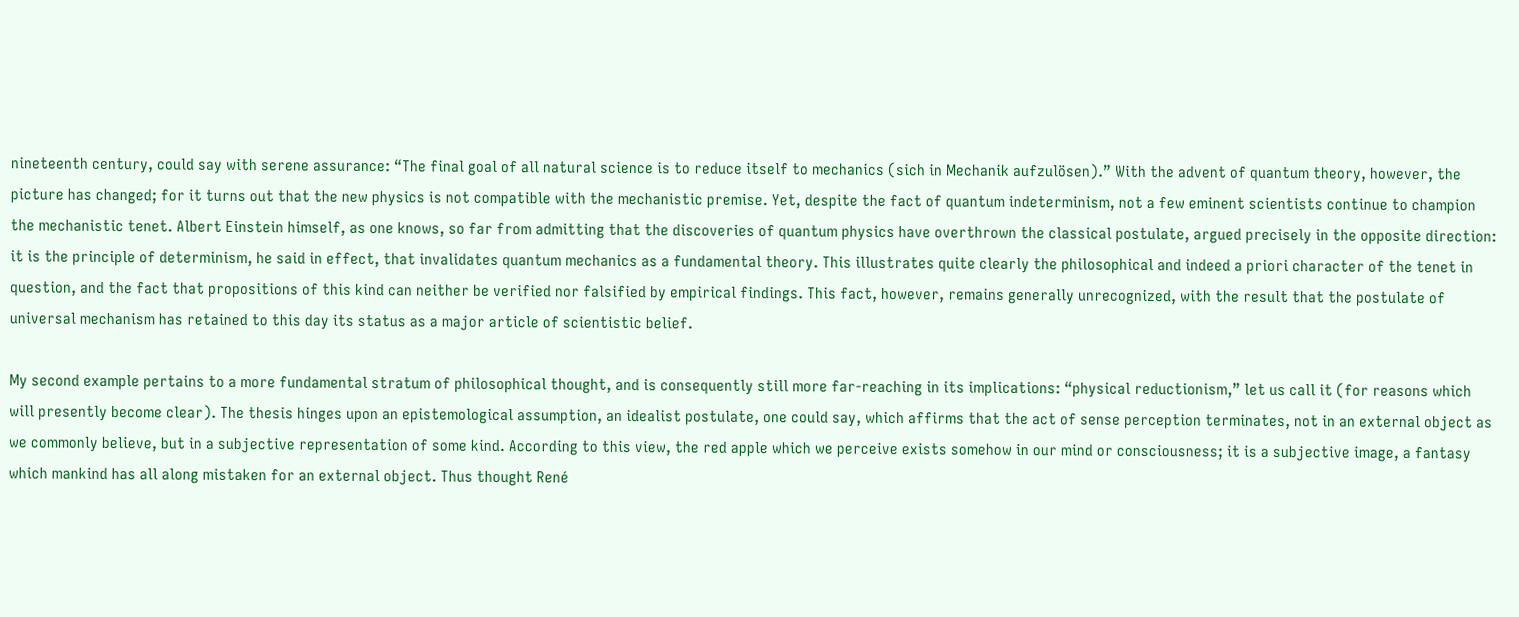nineteenth century, could say with serene assurance: “The final goal of all natural science is to reduce itself to mechanics (sich in Mechanik aufzulösen).” With the advent of quantum theory, however, the picture has changed; for it turns out that the new physics is not compatible with the mechanistic premise. Yet, despite the fact of quantum indeterminism, not a few eminent scientists continue to champion the mechanistic tenet. Albert Einstein himself, as one knows, so far from admitting that the discoveries of quantum physics have overthrown the classical postulate, argued precisely in the opposite direction: it is the principle of determinism, he said in effect, that invalidates quantum mechanics as a fundamental theory. This illustrates quite clearly the philosophical and indeed a priori character of the tenet in question, and the fact that propositions of this kind can neither be verified nor falsified by empirical findings. This fact, however, remains generally unrecognized, with the result that the postulate of universal mechanism has retained to this day its status as a major article of scientistic belief.

My second example pertains to a more fundamental stratum of philosophical thought, and is consequently still more far-reaching in its implications: “physical reductionism,” let us call it (for reasons which will presently become clear). The thesis hinges upon an epistemological assumption, an idealist postulate, one could say, which affirms that the act of sense perception terminates, not in an external object as we commonly believe, but in a subjective representation of some kind. According to this view, the red apple which we perceive exists somehow in our mind or consciousness; it is a subjective image, a fantasy which mankind has all along mistaken for an external object. Thus thought René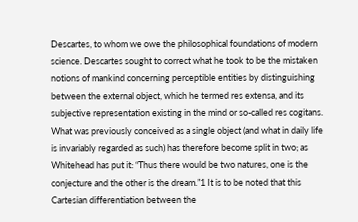Descartes, to whom we owe the philosophical foundations of modern science. Descartes sought to correct what he took to be the mistaken notions of mankind concerning perceptible entities by distinguishing between the external object, which he termed res extensa, and its subjective representation existing in the mind or so-called res cogitans. What was previously conceived as a single object (and what in daily life is invariably regarded as such) has therefore become split in two; as Whitehead has put it: “Thus there would be two natures, one is the conjecture and the other is the dream.”1 It is to be noted that this Cartesian differentiation between the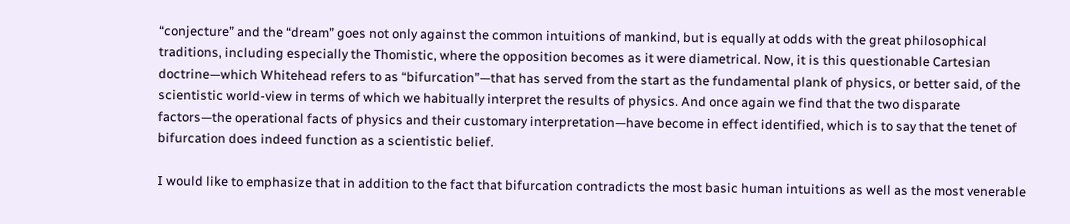“conjecture” and the “dream” goes not only against the common intuitions of mankind, but is equally at odds with the great philosophical traditions, including especially the Thomistic, where the opposition becomes as it were diametrical. Now, it is this questionable Cartesian doctrine—which Whitehead refers to as “bifurcation”—that has served from the start as the fundamental plank of physics, or better said, of the scientistic world-view in terms of which we habitually interpret the results of physics. And once again we find that the two disparate factors—the operational facts of physics and their customary interpretation—have become in effect identified, which is to say that the tenet of bifurcation does indeed function as a scientistic belief.

I would like to emphasize that in addition to the fact that bifurcation contradicts the most basic human intuitions as well as the most venerable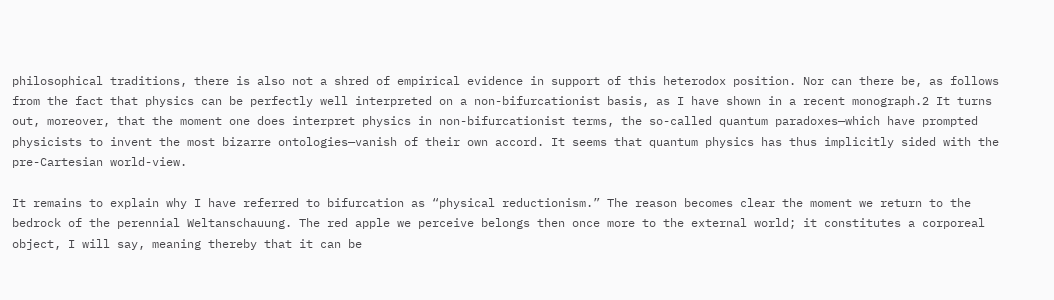philosophical traditions, there is also not a shred of empirical evidence in support of this heterodox position. Nor can there be, as follows from the fact that physics can be perfectly well interpreted on a non-bifurcationist basis, as I have shown in a recent monograph.2 It turns out, moreover, that the moment one does interpret physics in non-bifurcationist terms, the so-called quantum paradoxes—which have prompted physicists to invent the most bizarre ontologies—vanish of their own accord. It seems that quantum physics has thus implicitly sided with the pre-Cartesian world-view.

It remains to explain why I have referred to bifurcation as “physical reductionism.” The reason becomes clear the moment we return to the bedrock of the perennial Weltanschauung. The red apple we perceive belongs then once more to the external world; it constitutes a corporeal object, I will say, meaning thereby that it can be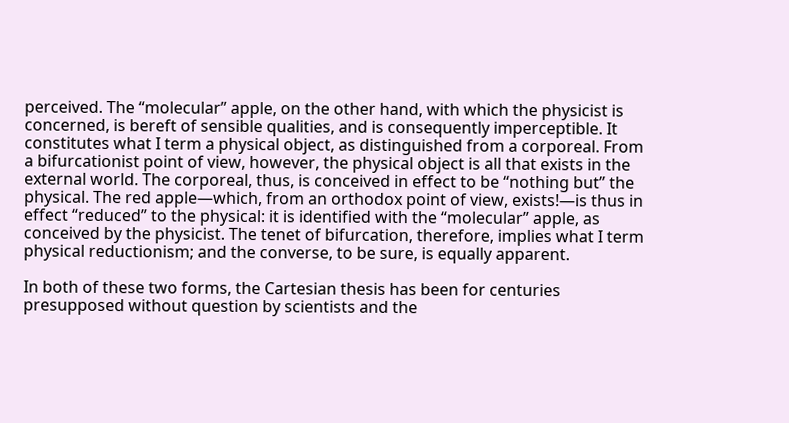perceived. The “molecular” apple, on the other hand, with which the physicist is concerned, is bereft of sensible qualities, and is consequently imperceptible. It constitutes what I term a physical object, as distinguished from a corporeal. From a bifurcationist point of view, however, the physical object is all that exists in the external world. The corporeal, thus, is conceived in effect to be “nothing but” the physical. The red apple—which, from an orthodox point of view, exists!—is thus in effect “reduced” to the physical: it is identified with the “molecular” apple, as conceived by the physicist. The tenet of bifurcation, therefore, implies what I term physical reductionism; and the converse, to be sure, is equally apparent.

In both of these two forms, the Cartesian thesis has been for centuries presupposed without question by scientists and the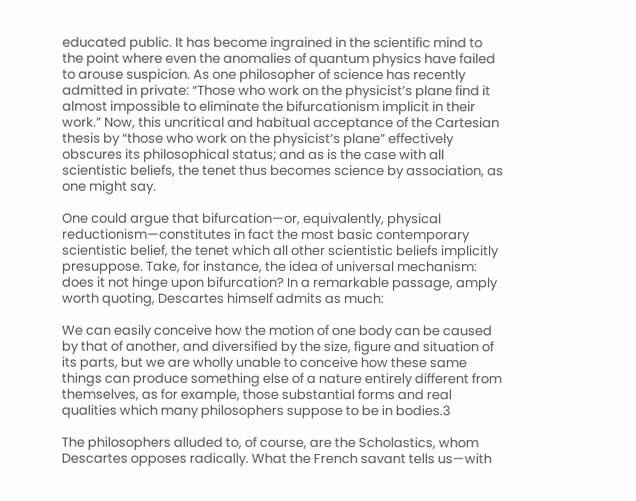educated public. It has become ingrained in the scientific mind to the point where even the anomalies of quantum physics have failed to arouse suspicion. As one philosopher of science has recently admitted in private: “Those who work on the physicist’s plane find it almost impossible to eliminate the bifurcationism implicit in their work.” Now, this uncritical and habitual acceptance of the Cartesian thesis by “those who work on the physicist’s plane” effectively obscures its philosophical status; and as is the case with all scientistic beliefs, the tenet thus becomes science by association, as one might say.

One could argue that bifurcation—or, equivalently, physical reductionism—constitutes in fact the most basic contemporary scientistic belief, the tenet which all other scientistic beliefs implicitly presuppose. Take, for instance, the idea of universal mechanism: does it not hinge upon bifurcation? In a remarkable passage, amply worth quoting, Descartes himself admits as much:

We can easily conceive how the motion of one body can be caused by that of another, and diversified by the size, figure and situation of its parts, but we are wholly unable to conceive how these same things can produce something else of a nature entirely different from themselves, as for example, those substantial forms and real qualities which many philosophers suppose to be in bodies.3

The philosophers alluded to, of course, are the Scholastics, whom Descartes opposes radically. What the French savant tells us—with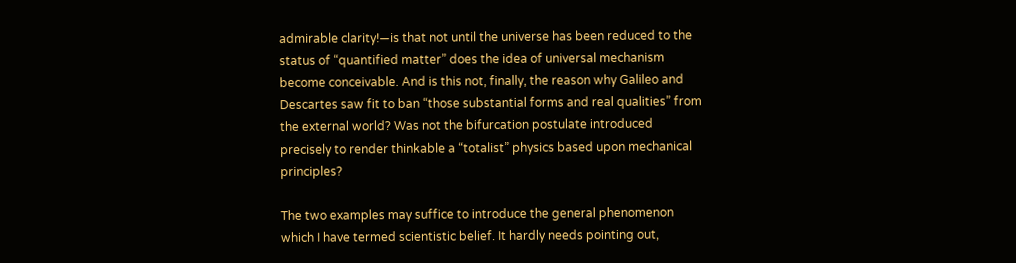admirable clarity!—is that not until the universe has been reduced to the status of “quantified matter” does the idea of universal mechanism become conceivable. And is this not, finally, the reason why Galileo and Descartes saw fit to ban “those substantial forms and real qualities” from the external world? Was not the bifurcation postulate introduced precisely to render thinkable a “totalist” physics based upon mechanical principles?

The two examples may suffice to introduce the general phenomenon which I have termed scientistic belief. It hardly needs pointing out,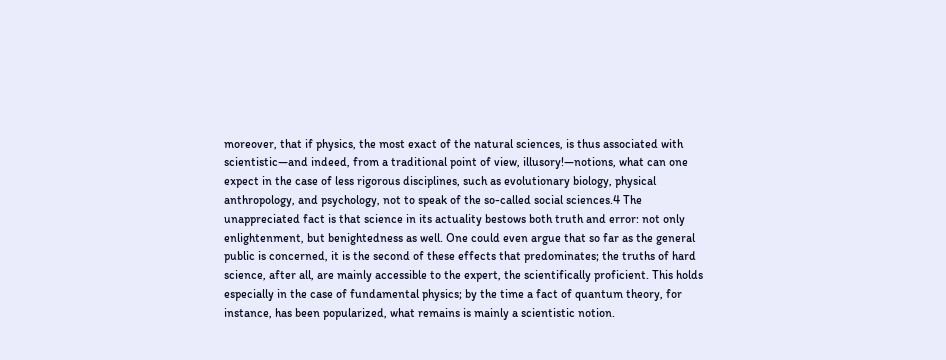moreover, that if physics, the most exact of the natural sciences, is thus associated with scientistic—and indeed, from a traditional point of view, illusory!—notions, what can one expect in the case of less rigorous disciplines, such as evolutionary biology, physical anthropology, and psychology, not to speak of the so-called social sciences.4 The unappreciated fact is that science in its actuality bestows both truth and error: not only enlightenment, but benightedness as well. One could even argue that so far as the general public is concerned, it is the second of these effects that predominates; the truths of hard science, after all, are mainly accessible to the expert, the scientifically proficient. This holds especially in the case of fundamental physics; by the time a fact of quantum theory, for instance, has been popularized, what remains is mainly a scientistic notion.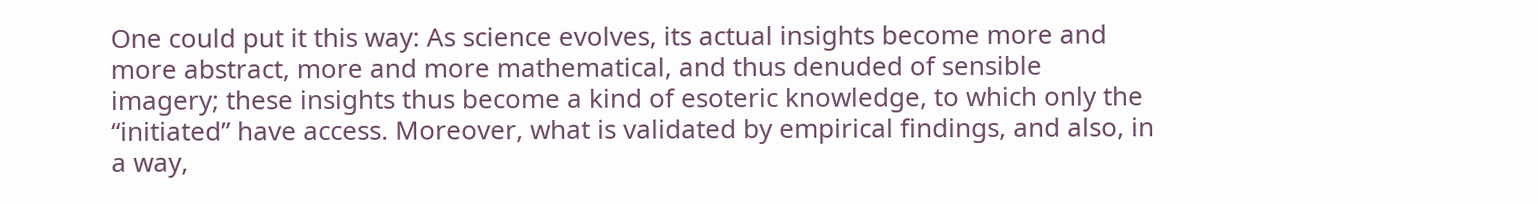One could put it this way: As science evolves, its actual insights become more and more abstract, more and more mathematical, and thus denuded of sensible imagery; these insights thus become a kind of esoteric knowledge, to which only the “initiated” have access. Moreover, what is validated by empirical findings, and also, in a way,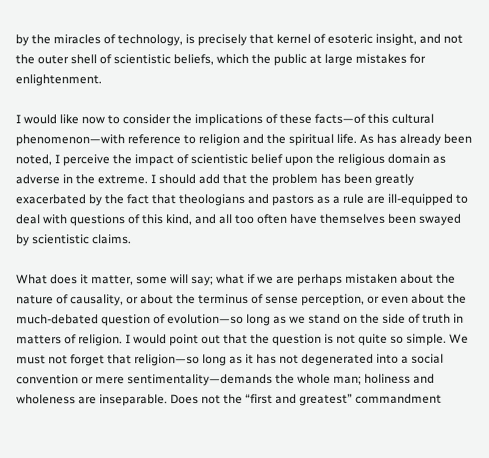by the miracles of technology, is precisely that kernel of esoteric insight, and not the outer shell of scientistic beliefs, which the public at large mistakes for enlightenment.

I would like now to consider the implications of these facts—of this cultural phenomenon—with reference to religion and the spiritual life. As has already been noted, I perceive the impact of scientistic belief upon the religious domain as adverse in the extreme. I should add that the problem has been greatly exacerbated by the fact that theologians and pastors as a rule are ill-equipped to deal with questions of this kind, and all too often have themselves been swayed by scientistic claims.

What does it matter, some will say; what if we are perhaps mistaken about the nature of causality, or about the terminus of sense perception, or even about the much-debated question of evolution—so long as we stand on the side of truth in matters of religion. I would point out that the question is not quite so simple. We must not forget that religion—so long as it has not degenerated into a social convention or mere sentimentality—demands the whole man; holiness and wholeness are inseparable. Does not the “first and greatest” commandment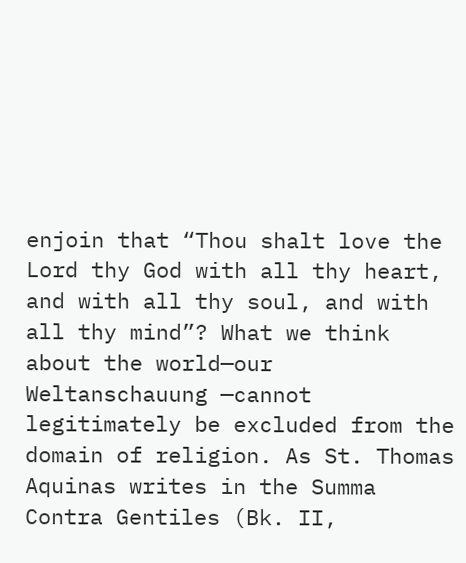enjoin that “Thou shalt love the Lord thy God with all thy heart, and with all thy soul, and with all thy mind”? What we think about the world—our Weltanschauung —cannot legitimately be excluded from the domain of religion. As St. Thomas Aquinas writes in the Summa Contra Gentiles (Bk. II,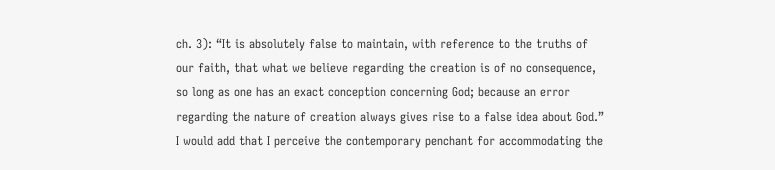ch. 3): “It is absolutely false to maintain, with reference to the truths of our faith, that what we believe regarding the creation is of no consequence, so long as one has an exact conception concerning God; because an error regarding the nature of creation always gives rise to a false idea about God.” I would add that I perceive the contemporary penchant for accommodating the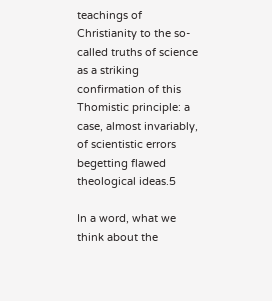teachings of Christianity to the so-called truths of science as a striking confirmation of this Thomistic principle: a case, almost invariably, of scientistic errors begetting flawed theological ideas.5

In a word, what we think about the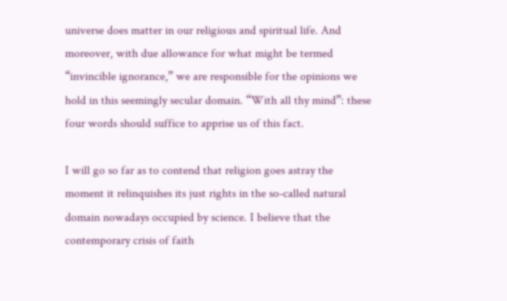universe does matter in our religious and spiritual life. And moreover, with due allowance for what might be termed “invincible ignorance,” we are responsible for the opinions we hold in this seemingly secular domain. “With all thy mind”: these four words should suffice to apprise us of this fact.

I will go so far as to contend that religion goes astray the moment it relinquishes its just rights in the so-called natural domain nowadays occupied by science. I believe that the contemporary crisis of faith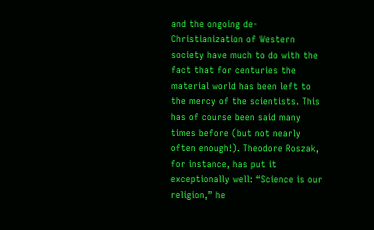and the ongoing de-Christianization of Western society have much to do with the fact that for centuries the material world has been left to the mercy of the scientists. This has of course been said many times before (but not nearly often enough!). Theodore Roszak, for instance, has put it exceptionally well: “Science is our religion,” he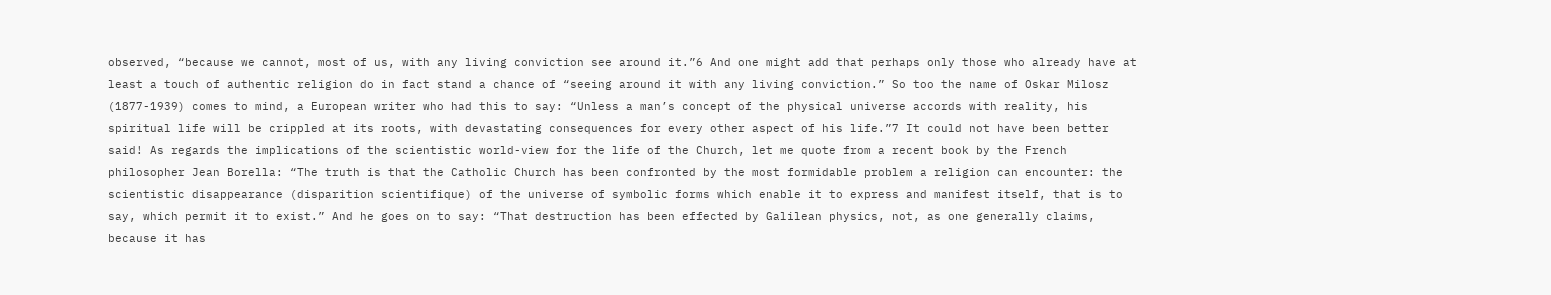observed, “because we cannot, most of us, with any living conviction see around it.”6 And one might add that perhaps only those who already have at least a touch of authentic religion do in fact stand a chance of “seeing around it with any living conviction.” So too the name of Oskar Milosz (1877-1939) comes to mind, a European writer who had this to say: “Unless a man’s concept of the physical universe accords with reality, his spiritual life will be crippled at its roots, with devastating consequences for every other aspect of his life.”7 It could not have been better said! As regards the implications of the scientistic world-view for the life of the Church, let me quote from a recent book by the French philosopher Jean Borella: “The truth is that the Catholic Church has been confronted by the most formidable problem a religion can encounter: the scientistic disappearance (disparition scientifique) of the universe of symbolic forms which enable it to express and manifest itself, that is to say, which permit it to exist.” And he goes on to say: “That destruction has been effected by Galilean physics, not, as one generally claims, because it has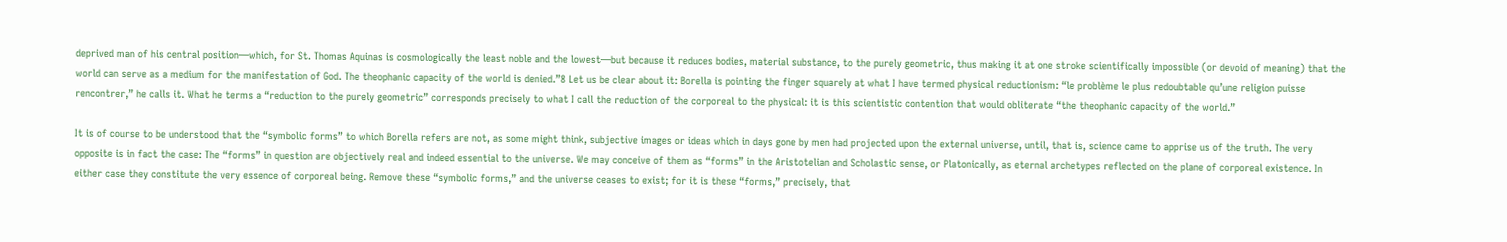deprived man of his central position—which, for St. Thomas Aquinas is cosmologically the least noble and the lowest—but because it reduces bodies, material substance, to the purely geometric, thus making it at one stroke scientifically impossible (or devoid of meaning) that the world can serve as a medium for the manifestation of God. The theophanic capacity of the world is denied.”8 Let us be clear about it: Borella is pointing the finger squarely at what I have termed physical reductionism: “le problème le plus redoubtable qu’une religion puisse rencontrer,” he calls it. What he terms a “reduction to the purely geometric” corresponds precisely to what I call the reduction of the corporeal to the physical: it is this scientistic contention that would obliterate “the theophanic capacity of the world.”

It is of course to be understood that the “symbolic forms” to which Borella refers are not, as some might think, subjective images or ideas which in days gone by men had projected upon the external universe, until, that is, science came to apprise us of the truth. The very opposite is in fact the case: The “forms” in question are objectively real and indeed essential to the universe. We may conceive of them as “forms” in the Aristotelian and Scholastic sense, or Platonically, as eternal archetypes reflected on the plane of corporeal existence. In either case they constitute the very essence of corporeal being. Remove these “symbolic forms,” and the universe ceases to exist; for it is these “forms,” precisely, that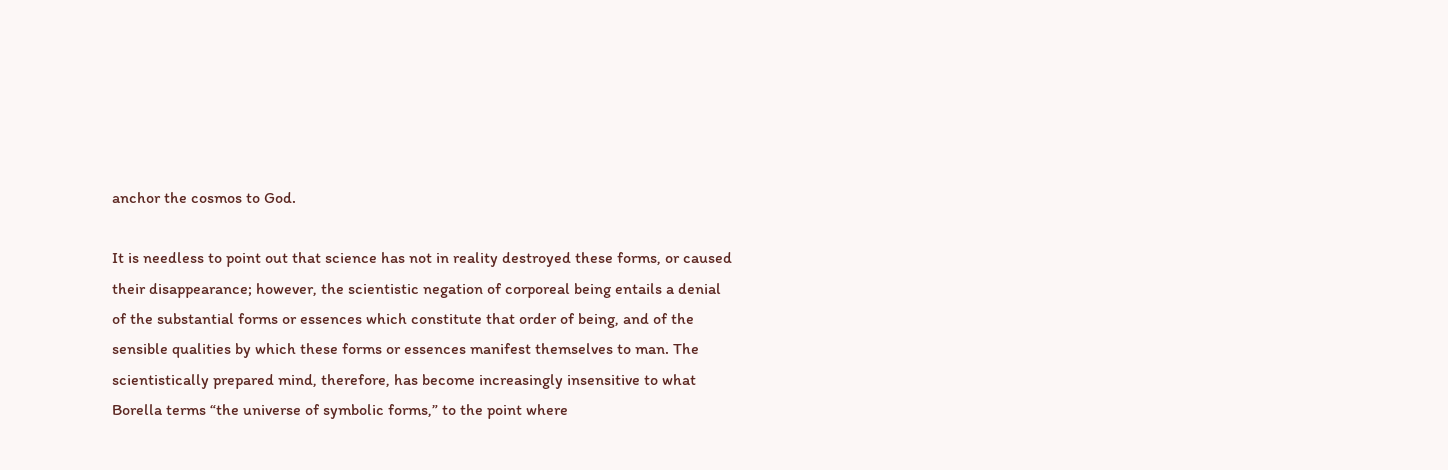anchor the cosmos to God.

It is needless to point out that science has not in reality destroyed these forms, or caused their disappearance; however, the scientistic negation of corporeal being entails a denial of the substantial forms or essences which constitute that order of being, and of the sensible qualities by which these forms or essences manifest themselves to man. The scientistically prepared mind, therefore, has become increasingly insensitive to what Borella terms “the universe of symbolic forms,” to the point where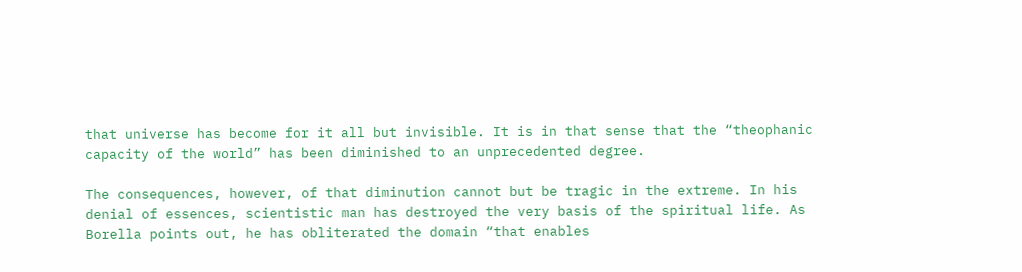that universe has become for it all but invisible. It is in that sense that the “theophanic capacity of the world” has been diminished to an unprecedented degree.

The consequences, however, of that diminution cannot but be tragic in the extreme. In his denial of essences, scientistic man has destroyed the very basis of the spiritual life. As Borella points out, he has obliterated the domain “that enables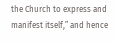the Church to express and manifest itself,” and hence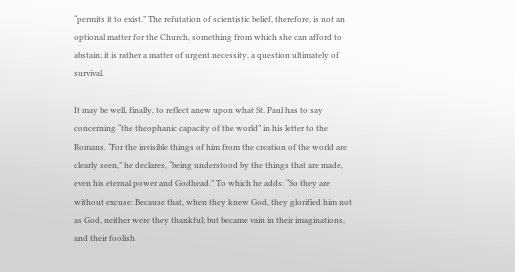“permits it to exist.” The refutation of scientistic belief, therefore, is not an optional matter for the Church, something from which she can afford to abstain; it is rather a matter of urgent necessity, a question ultimately of survival.

It may be well, finally, to reflect anew upon what St. Paul has to say concerning “the theophanic capacity of the world” in his letter to the Romans. “For the invisible things of him from the creation of the world are clearly seen,” he declares, “being understood by the things that are made, even his eternal power and Godhead.” To which he adds: “So they are without excuse: Because that, when they knew God, they glorified him not as God, neither were they thankful; but became vain in their imaginations, and their foolish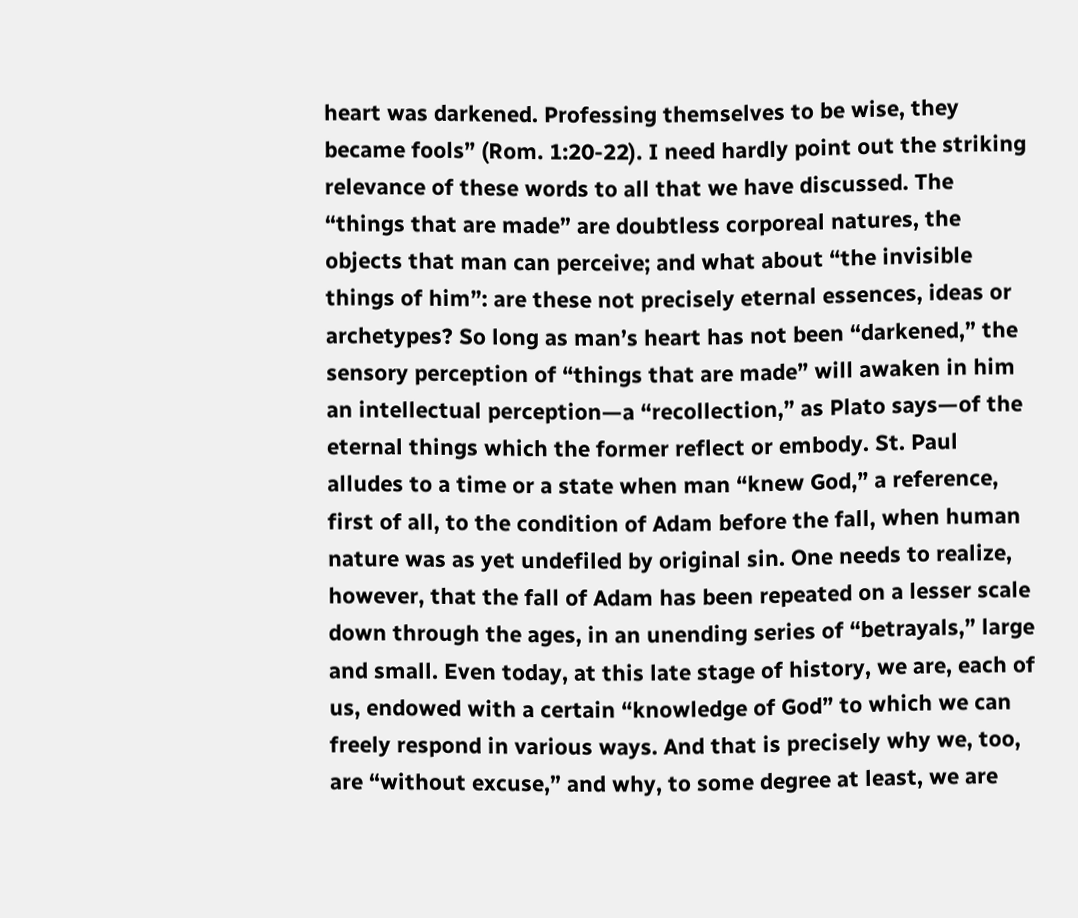heart was darkened. Professing themselves to be wise, they became fools” (Rom. 1:20-22). I need hardly point out the striking relevance of these words to all that we have discussed. The “things that are made” are doubtless corporeal natures, the objects that man can perceive; and what about “the invisible things of him”: are these not precisely eternal essences, ideas or archetypes? So long as man’s heart has not been “darkened,” the sensory perception of “things that are made” will awaken in him an intellectual perception—a “recollection,” as Plato says—of the eternal things which the former reflect or embody. St. Paul alludes to a time or a state when man “knew God,” a reference, first of all, to the condition of Adam before the fall, when human nature was as yet undefiled by original sin. One needs to realize, however, that the fall of Adam has been repeated on a lesser scale down through the ages, in an unending series of “betrayals,” large and small. Even today, at this late stage of history, we are, each of us, endowed with a certain “knowledge of God” to which we can freely respond in various ways. And that is precisely why we, too, are “without excuse,” and why, to some degree at least, we are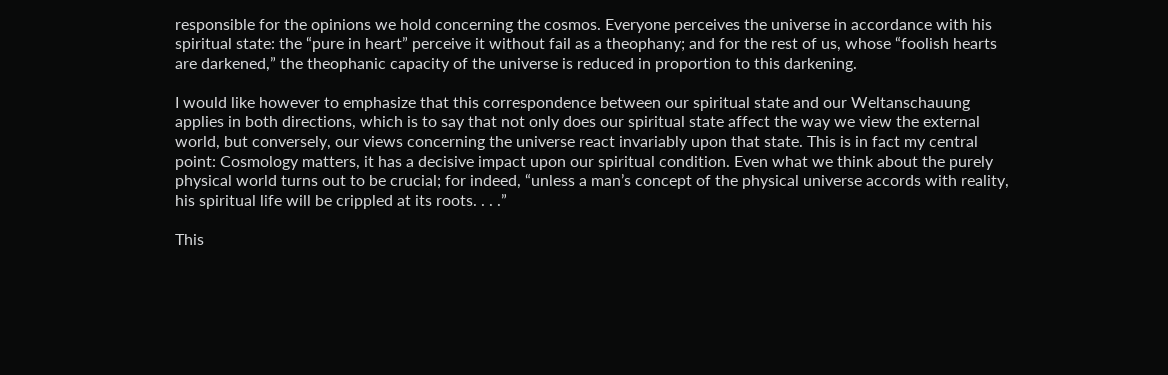responsible for the opinions we hold concerning the cosmos. Everyone perceives the universe in accordance with his spiritual state: the “pure in heart” perceive it without fail as a theophany; and for the rest of us, whose “foolish hearts are darkened,” the theophanic capacity of the universe is reduced in proportion to this darkening.

I would like however to emphasize that this correspondence between our spiritual state and our Weltanschauung applies in both directions, which is to say that not only does our spiritual state affect the way we view the external world, but conversely, our views concerning the universe react invariably upon that state. This is in fact my central point: Cosmology matters, it has a decisive impact upon our spiritual condition. Even what we think about the purely physical world turns out to be crucial; for indeed, “unless a man’s concept of the physical universe accords with reality, his spiritual life will be crippled at its roots. . . .”

This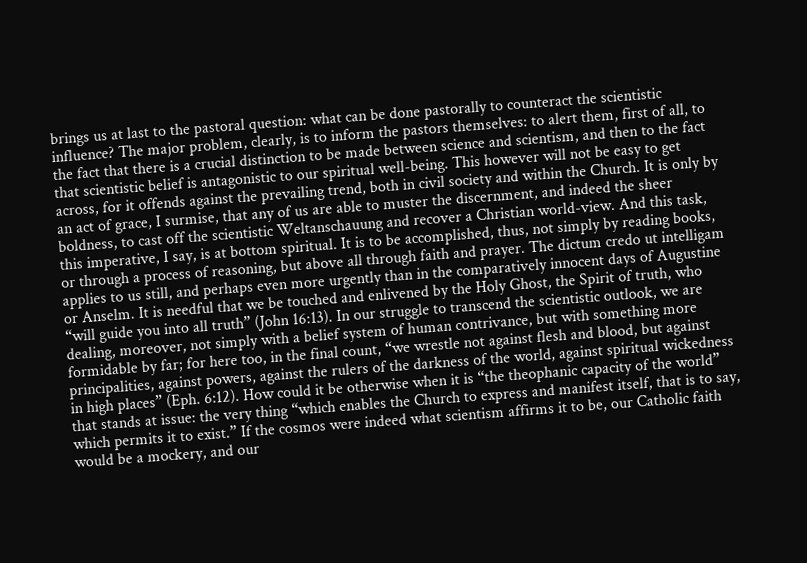brings us at last to the pastoral question: what can be done pastorally to counteract the scientistic influence? The major problem, clearly, is to inform the pastors themselves: to alert them, first of all, to the fact that there is a crucial distinction to be made between science and scientism, and then to the fact that scientistic belief is antagonistic to our spiritual well-being. This however will not be easy to get across, for it offends against the prevailing trend, both in civil society and within the Church. It is only by an act of grace, I surmise, that any of us are able to muster the discernment, and indeed the sheer boldness, to cast off the scientistic Weltanschauung and recover a Christian world-view. And this task, this imperative, I say, is at bottom spiritual. It is to be accomplished, thus, not simply by reading books, or through a process of reasoning, but above all through faith and prayer. The dictum credo ut intelligam applies to us still, and perhaps even more urgently than in the comparatively innocent days of Augustine or Anselm. It is needful that we be touched and enlivened by the Holy Ghost, the Spirit of truth, who “will guide you into all truth” (John 16:13). In our struggle to transcend the scientistic outlook, we are dealing, moreover, not simply with a belief system of human contrivance, but with something more formidable by far; for here too, in the final count, “we wrestle not against flesh and blood, but against principalities, against powers, against the rulers of the darkness of the world, against spiritual wickedness in high places” (Eph. 6:12). How could it be otherwise when it is “the theophanic capacity of the world” that stands at issue: the very thing “which enables the Church to express and manifest itself, that is to say, which permits it to exist.” If the cosmos were indeed what scientism affirms it to be, our Catholic faith would be a mockery, and our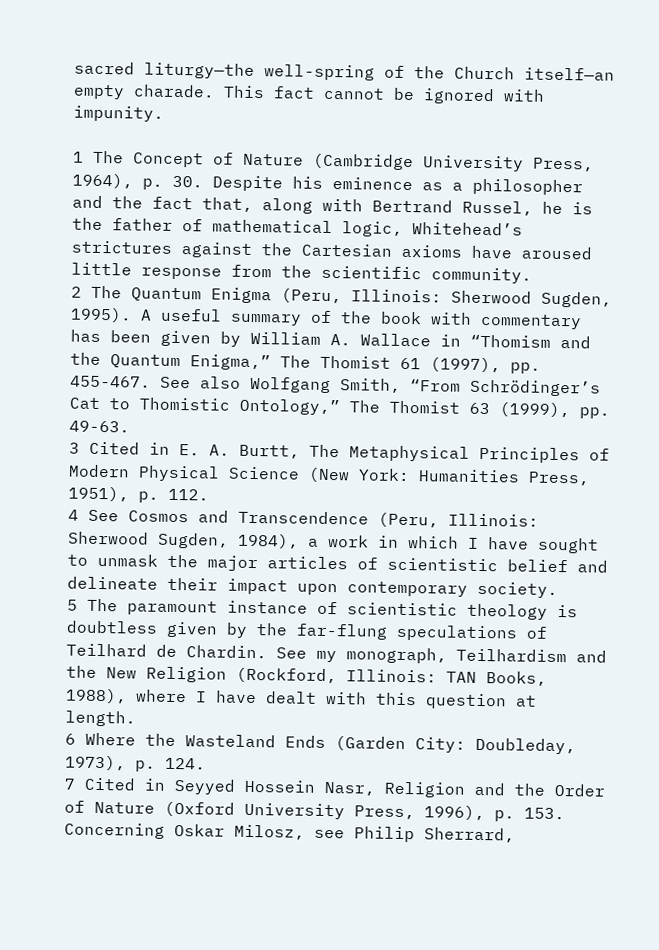sacred liturgy—the well-spring of the Church itself—an empty charade. This fact cannot be ignored with impunity.

1 The Concept of Nature (Cambridge University Press, 1964), p. 30. Despite his eminence as a philosopher and the fact that, along with Bertrand Russel, he is the father of mathematical logic, Whitehead’s strictures against the Cartesian axioms have aroused little response from the scientific community.
2 The Quantum Enigma (Peru, Illinois: Sherwood Sugden, 1995). A useful summary of the book with commentary has been given by William A. Wallace in “Thomism and the Quantum Enigma,” The Thomist 61 (1997), pp. 455-467. See also Wolfgang Smith, “From Schrödinger’s Cat to Thomistic Ontology,” The Thomist 63 (1999), pp. 49-63.
3 Cited in E. A. Burtt, The Metaphysical Principles of Modern Physical Science (New York: Humanities Press, 1951), p. 112.
4 See Cosmos and Transcendence (Peru, Illinois: Sherwood Sugden, 1984), a work in which I have sought to unmask the major articles of scientistic belief and delineate their impact upon contemporary society.
5 The paramount instance of scientistic theology is doubtless given by the far-flung speculations of Teilhard de Chardin. See my monograph, Teilhardism and the New Religion (Rockford, Illinois: TAN Books, 1988), where I have dealt with this question at length.
6 Where the Wasteland Ends (Garden City: Doubleday, 1973), p. 124.
7 Cited in Seyyed Hossein Nasr, Religion and the Order of Nature (Oxford University Press, 1996), p. 153. Concerning Oskar Milosz, see Philip Sherrard,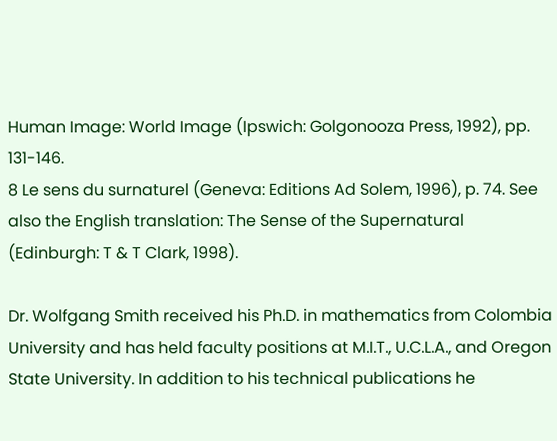Human Image: World Image (Ipswich: Golgonooza Press, 1992), pp. 131-146.
8 Le sens du surnaturel (Geneva: Editions Ad Solem, 1996), p. 74. See also the English translation: The Sense of the Supernatural (Edinburgh: T & T Clark, 1998).

Dr. Wolfgang Smith received his Ph.D. in mathematics from Colombia University and has held faculty positions at M.I.T., U.C.L.A., and Oregon State University. In addition to his technical publications he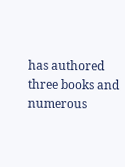has authored three books and numerous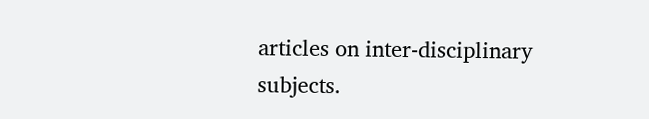articles on inter-disciplinary subjects.